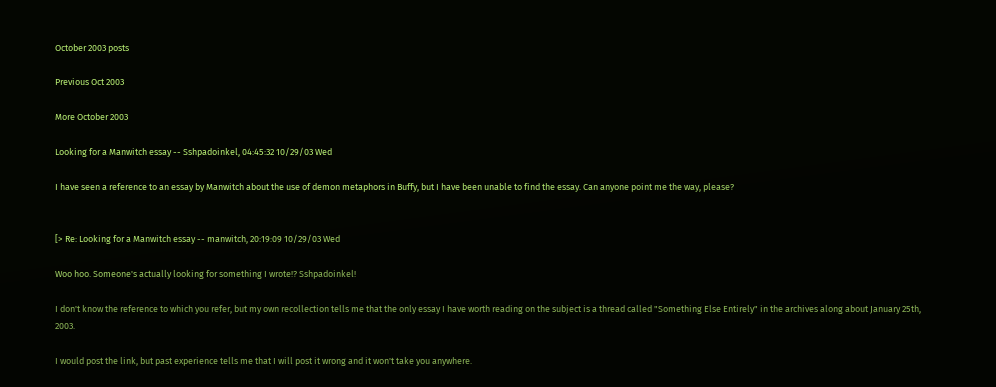October 2003 posts

Previous Oct 2003

More October 2003

Looking for a Manwitch essay -- Sshpadoinkel, 04:45:32 10/29/03 Wed

I have seen a reference to an essay by Manwitch about the use of demon metaphors in Buffy, but I have been unable to find the essay. Can anyone point me the way, please?


[> Re: Looking for a Manwitch essay -- manwitch, 20:19:09 10/29/03 Wed

Woo hoo. Someone's actually looking for something I wrote!? Sshpadoinkel!

I don't know the reference to which you refer, but my own recollection tells me that the only essay I have worth reading on the subject is a thread called "Something Else Entirely" in the archives along about January 25th, 2003.

I would post the link, but past experience tells me that I will post it wrong and it won't take you anywhere.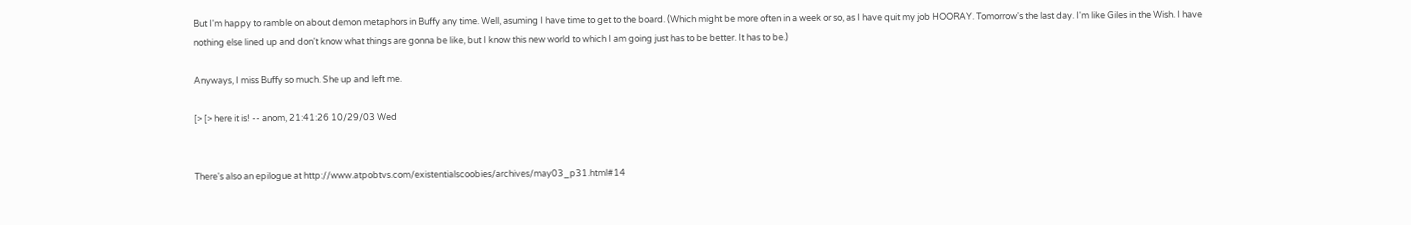But I'm happy to ramble on about demon metaphors in Buffy any time. Well, asuming I have time to get to the board. (Which might be more often in a week or so, as I have quit my job HOORAY. Tomorrow's the last day. I'm like Giles in the Wish. I have nothing else lined up and don't know what things are gonna be like, but I know this new world to which I am going just has to be better. It has to be.)

Anyways, I miss Buffy so much. She up and left me.

[> [> here it is! -- anom, 21:41:26 10/29/03 Wed


There's also an epilogue at http://www.atpobtvs.com/existentialscoobies/archives/may03_p31.html#14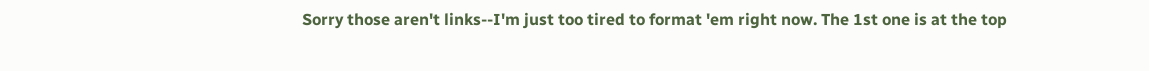Sorry those aren't links--I'm just too tired to format 'em right now. The 1st one is at the top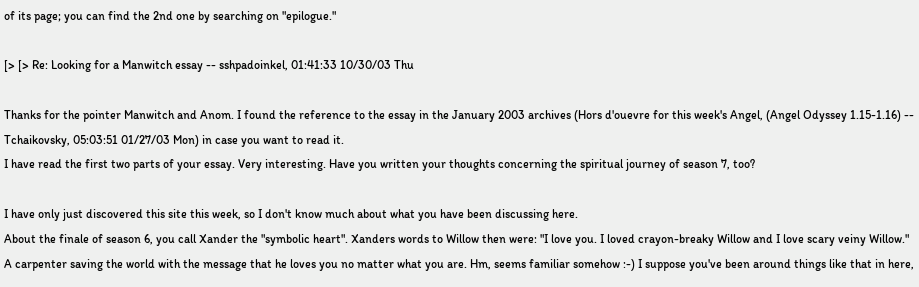of its page; you can find the 2nd one by searching on "epilogue."

[> [> Re: Looking for a Manwitch essay -- sshpadoinkel, 01:41:33 10/30/03 Thu

Thanks for the pointer Manwitch and Anom. I found the reference to the essay in the January 2003 archives (Hors d'ouevre for this week's Angel, (Angel Odyssey 1.15-1.16) -- Tchaikovsky, 05:03:51 01/27/03 Mon) in case you want to read it.
I have read the first two parts of your essay. Very interesting. Have you written your thoughts concerning the spiritual journey of season 7, too?

I have only just discovered this site this week, so I don't know much about what you have been discussing here.
About the finale of season 6, you call Xander the "symbolic heart". Xanders words to Willow then were: "I love you. I loved crayon-breaky Willow and I love scary veiny Willow."
A carpenter saving the world with the message that he loves you no matter what you are. Hm, seems familiar somehow :-) I suppose you've been around things like that in here,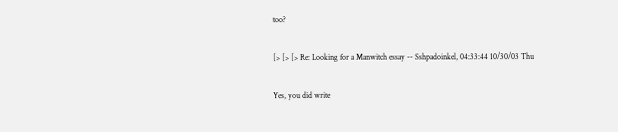too?

[> [> [> Re: Looking for a Manwitch essay -- Sshpadoinkel, 04:33:44 10/30/03 Thu

Yes, you did write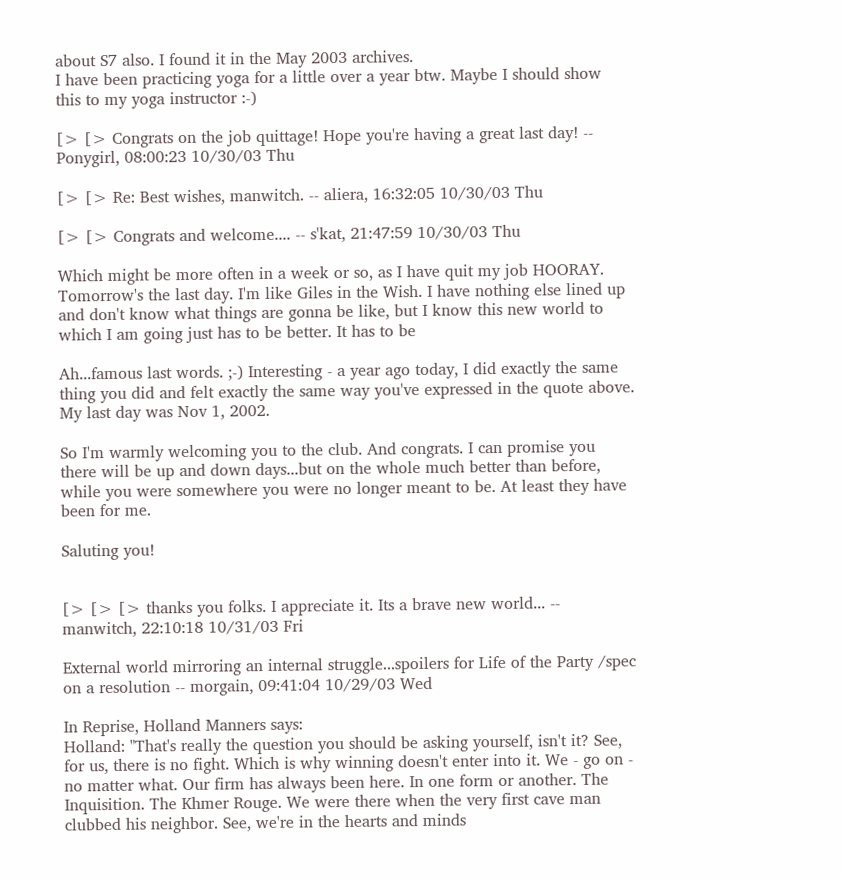about S7 also. I found it in the May 2003 archives.
I have been practicing yoga for a little over a year btw. Maybe I should show this to my yoga instructor :-)

[> [> Congrats on the job quittage! Hope you're having a great last day! -- Ponygirl, 08:00:23 10/30/03 Thu

[> [> Re: Best wishes, manwitch. -- aliera, 16:32:05 10/30/03 Thu

[> [> Congrats and welcome.... -- s'kat, 21:47:59 10/30/03 Thu

Which might be more often in a week or so, as I have quit my job HOORAY. Tomorrow's the last day. I'm like Giles in the Wish. I have nothing else lined up and don't know what things are gonna be like, but I know this new world to which I am going just has to be better. It has to be

Ah...famous last words. ;-) Interesting - a year ago today, I did exactly the same thing you did and felt exactly the same way you've expressed in the quote above. My last day was Nov 1, 2002.

So I'm warmly welcoming you to the club. And congrats. I can promise you there will be up and down days...but on the whole much better than before, while you were somewhere you were no longer meant to be. At least they have been for me.

Saluting you!


[> [> [> thanks you folks. I appreciate it. Its a brave new world... -- manwitch, 22:10:18 10/31/03 Fri

External world mirroring an internal struggle...spoilers for Life of the Party /spec on a resolution -- morgain, 09:41:04 10/29/03 Wed

In Reprise, Holland Manners says:
Holland: "That's really the question you should be asking yourself, isn't it? See, for us, there is no fight. Which is why winning doesn't enter into it. We - go on - no matter what. Our firm has always been here. In one form or another. The Inquisition. The Khmer Rouge. We were there when the very first cave man clubbed his neighbor. See, we're in the hearts and minds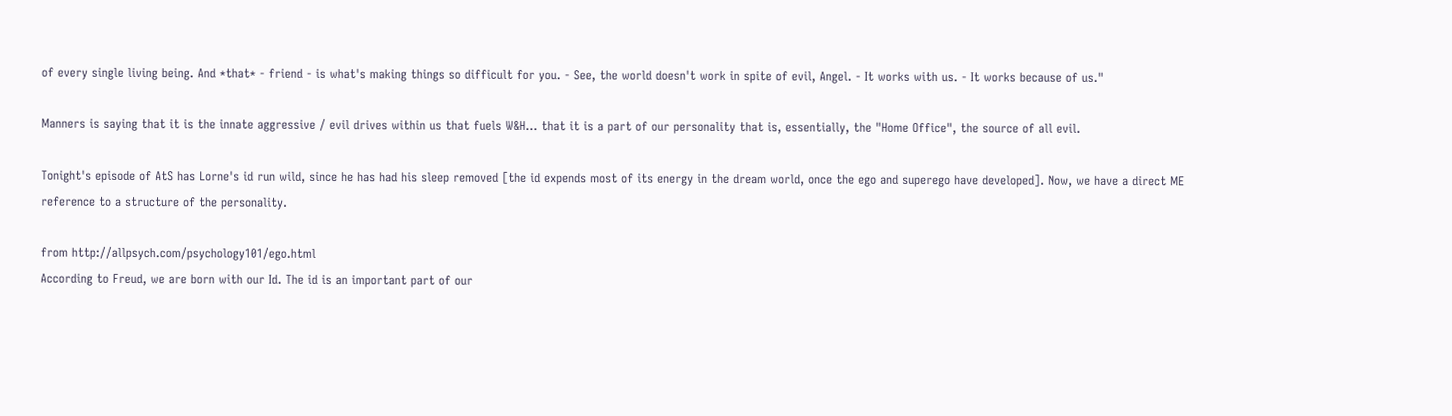of every single living being. And *that* - friend - is what's making things so difficult for you. - See, the world doesn't work in spite of evil, Angel. - It works with us. - It works because of us."

Manners is saying that it is the innate aggressive / evil drives within us that fuels W&H... that it is a part of our personality that is, essentially, the "Home Office", the source of all evil.

Tonight's episode of AtS has Lorne's id run wild, since he has had his sleep removed [the id expends most of its energy in the dream world, once the ego and superego have developed]. Now, we have a direct ME reference to a structure of the personality.

from http://allpsych.com/psychology101/ego.html
According to Freud, we are born with our Id. The id is an important part of our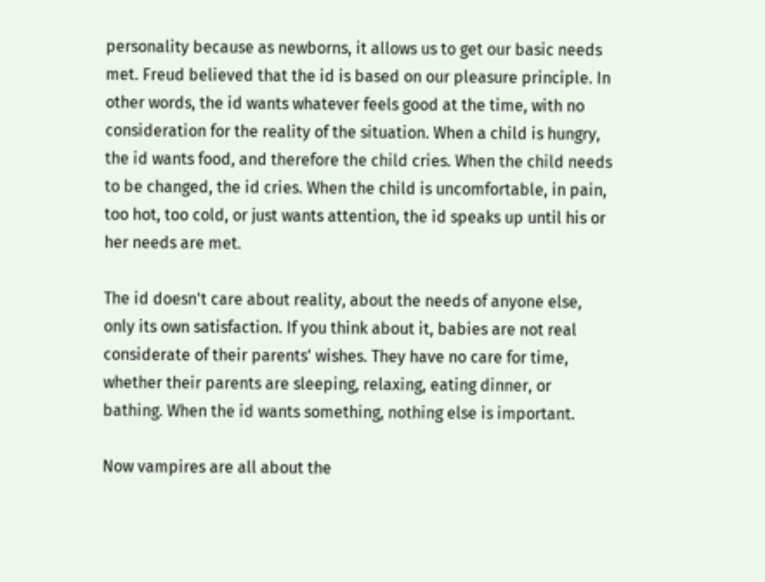personality because as newborns, it allows us to get our basic needs met. Freud believed that the id is based on our pleasure principle. In other words, the id wants whatever feels good at the time, with no consideration for the reality of the situation. When a child is hungry, the id wants food, and therefore the child cries. When the child needs to be changed, the id cries. When the child is uncomfortable, in pain, too hot, too cold, or just wants attention, the id speaks up until his or her needs are met.

The id doesn't care about reality, about the needs of anyone else, only its own satisfaction. If you think about it, babies are not real considerate of their parents' wishes. They have no care for time, whether their parents are sleeping, relaxing, eating dinner, or bathing. When the id wants something, nothing else is important.

Now vampires are all about the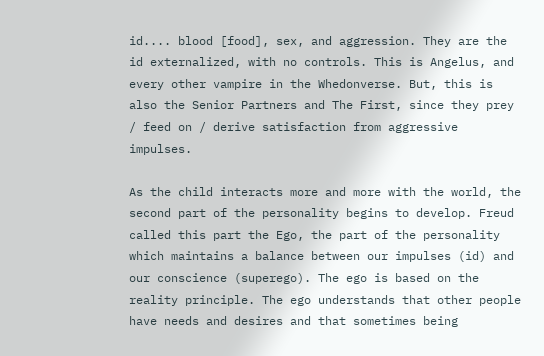id.... blood [food], sex, and aggression. They are the id externalized, with no controls. This is Angelus, and every other vampire in the Whedonverse. But, this is also the Senior Partners and The First, since they prey / feed on / derive satisfaction from aggressive impulses.

As the child interacts more and more with the world, the second part of the personality begins to develop. Freud called this part the Ego, the part of the personality which maintains a balance between our impulses (id) and our conscience (superego). The ego is based on the reality principle. The ego understands that other people have needs and desires and that sometimes being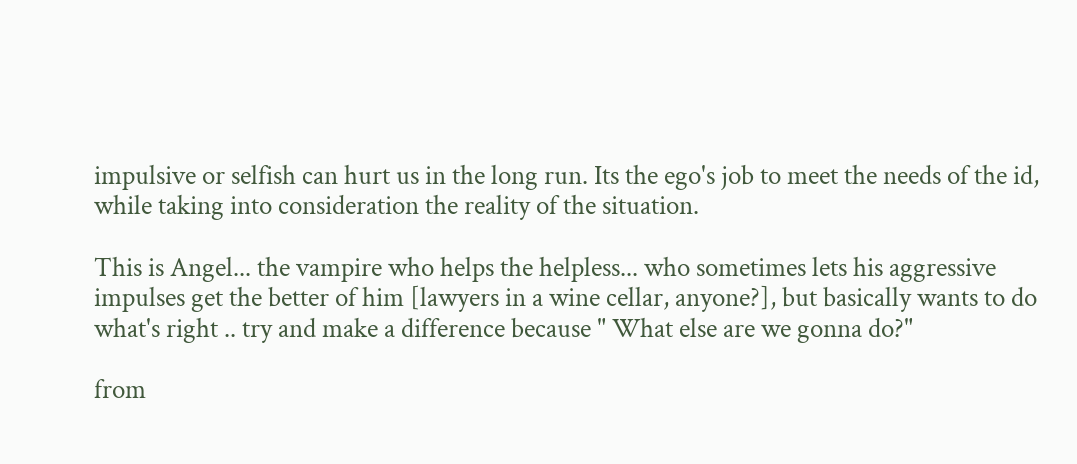impulsive or selfish can hurt us in the long run. Its the ego's job to meet the needs of the id, while taking into consideration the reality of the situation.

This is Angel... the vampire who helps the helpless... who sometimes lets his aggressive impulses get the better of him [lawyers in a wine cellar, anyone?], but basically wants to do what's right .. try and make a difference because " What else are we gonna do?"

from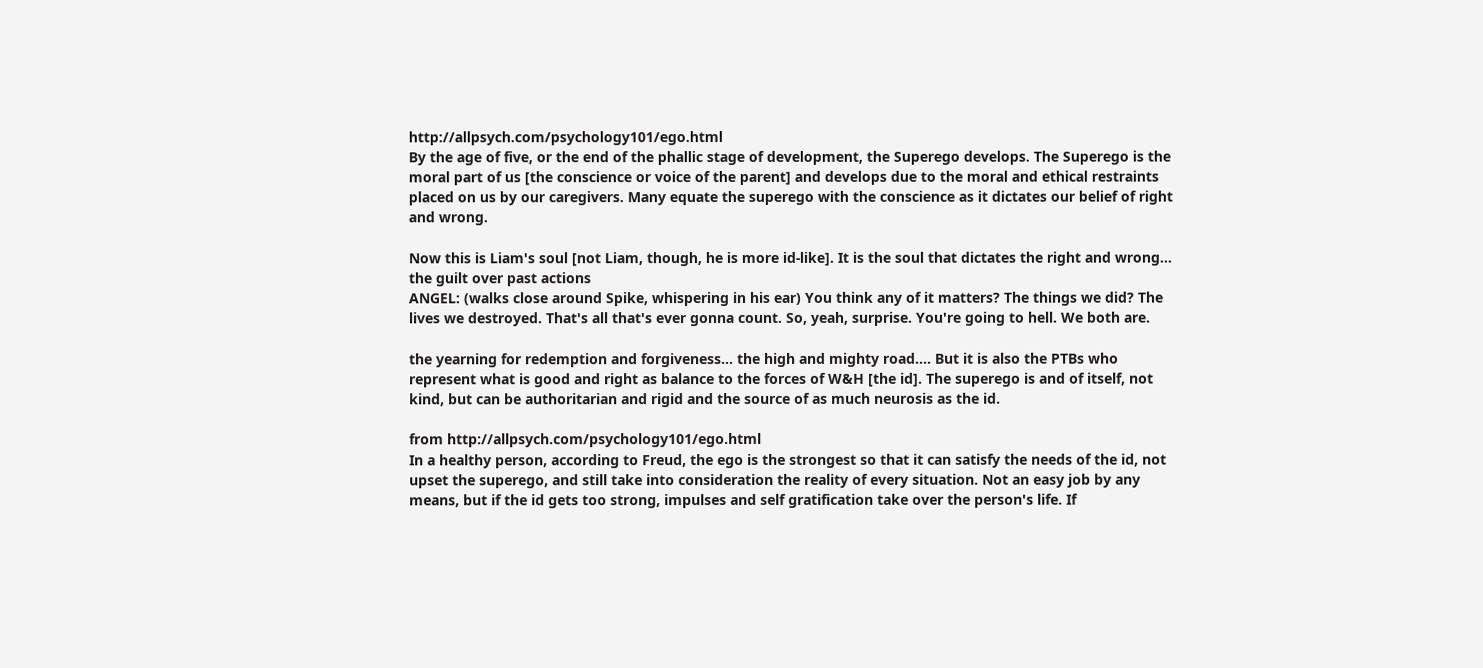http://allpsych.com/psychology101/ego.html
By the age of five, or the end of the phallic stage of development, the Superego develops. The Superego is the moral part of us [the conscience or voice of the parent] and develops due to the moral and ethical restraints placed on us by our caregivers. Many equate the superego with the conscience as it dictates our belief of right and wrong.

Now this is Liam's soul [not Liam, though, he is more id-like]. It is the soul that dictates the right and wrong... the guilt over past actions
ANGEL: (walks close around Spike, whispering in his ear) You think any of it matters? The things we did? The lives we destroyed. That's all that's ever gonna count. So, yeah, surprise. You're going to hell. We both are.

the yearning for redemption and forgiveness... the high and mighty road.... But it is also the PTBs who represent what is good and right as balance to the forces of W&H [the id]. The superego is and of itself, not kind, but can be authoritarian and rigid and the source of as much neurosis as the id.

from http://allpsych.com/psychology101/ego.html
In a healthy person, according to Freud, the ego is the strongest so that it can satisfy the needs of the id, not upset the superego, and still take into consideration the reality of every situation. Not an easy job by any means, but if the id gets too strong, impulses and self gratification take over the person's life. If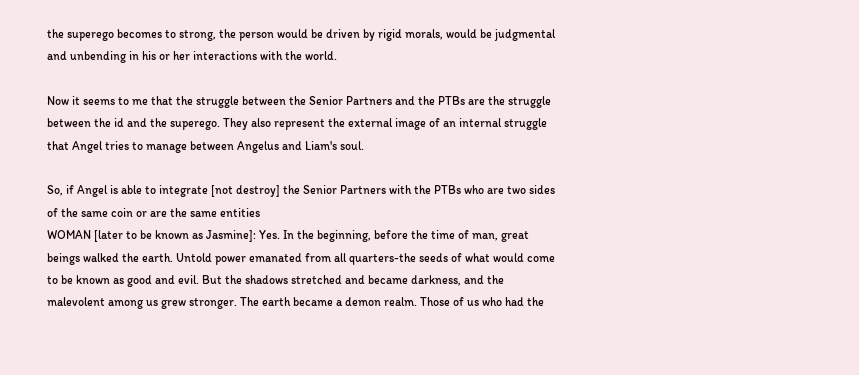the superego becomes to strong, the person would be driven by rigid morals, would be judgmental and unbending in his or her interactions with the world.

Now it seems to me that the struggle between the Senior Partners and the PTBs are the struggle between the id and the superego. They also represent the external image of an internal struggle that Angel tries to manage between Angelus and Liam's soul.

So, if Angel is able to integrate [not destroy] the Senior Partners with the PTBs who are two sides of the same coin or are the same entities
WOMAN [later to be known as Jasmine]: Yes. In the beginning, before the time of man, great beings walked the earth. Untold power emanated from all quarters-the seeds of what would come to be known as good and evil. But the shadows stretched and became darkness, and the malevolent among us grew stronger. The earth became a demon realm. Those of us who had the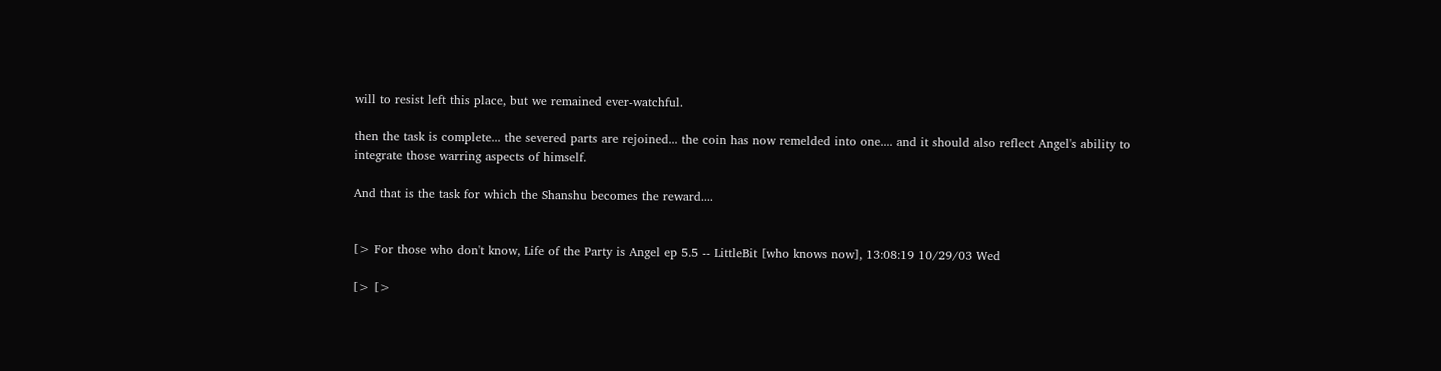will to resist left this place, but we remained ever-watchful.

then the task is complete... the severed parts are rejoined... the coin has now remelded into one.... and it should also reflect Angel's ability to integrate those warring aspects of himself.

And that is the task for which the Shanshu becomes the reward....


[> For those who don't know, Life of the Party is Angel ep 5.5 -- LittleBit [who knows now], 13:08:19 10/29/03 Wed

[> [>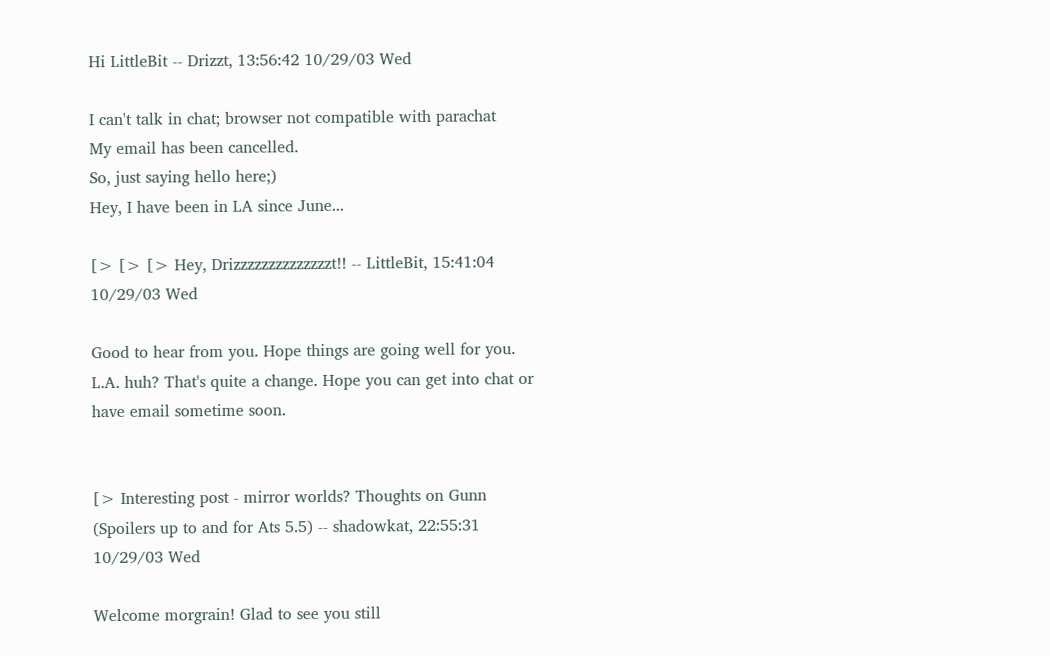Hi LittleBit -- Drizzt, 13:56:42 10/29/03 Wed

I can't talk in chat; browser not compatible with parachat
My email has been cancelled.
So, just saying hello here;)
Hey, I have been in LA since June...

[> [> [> Hey, Drizzzzzzzzzzzzzzt!! -- LittleBit, 15:41:04 10/29/03 Wed

Good to hear from you. Hope things are going well for you. L.A. huh? That's quite a change. Hope you can get into chat or have email sometime soon.


[> Interesting post - mirror worlds? Thoughts on Gunn (Spoilers up to and for Ats 5.5) -- shadowkat, 22:55:31 10/29/03 Wed

Welcome morgrain! Glad to see you still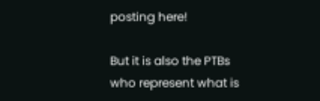posting here!

But it is also the PTBs who represent what is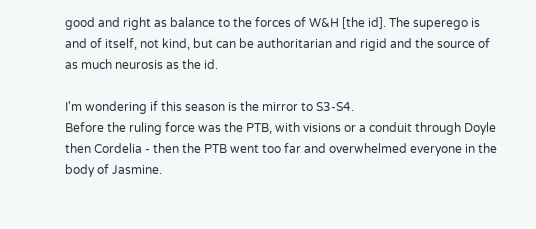good and right as balance to the forces of W&H [the id]. The superego is and of itself, not kind, but can be authoritarian and rigid and the source of as much neurosis as the id.

I'm wondering if this season is the mirror to S3-S4.
Before the ruling force was the PTB, with visions or a conduit through Doyle then Cordelia - then the PTB went too far and overwhelmed everyone in the body of Jasmine.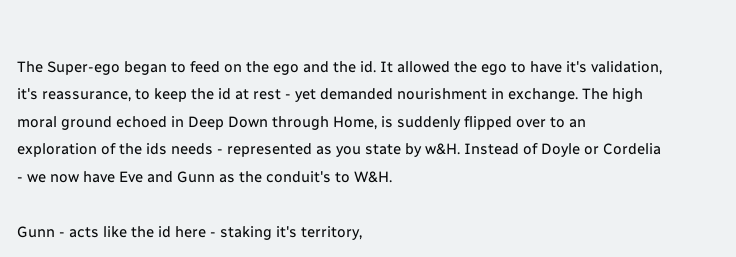The Super-ego began to feed on the ego and the id. It allowed the ego to have it's validation, it's reassurance, to keep the id at rest - yet demanded nourishment in exchange. The high moral ground echoed in Deep Down through Home, is suddenly flipped over to an exploration of the ids needs - represented as you state by w&H. Instead of Doyle or Cordelia - we now have Eve and Gunn as the conduit's to W&H.

Gunn - acts like the id here - staking it's territory,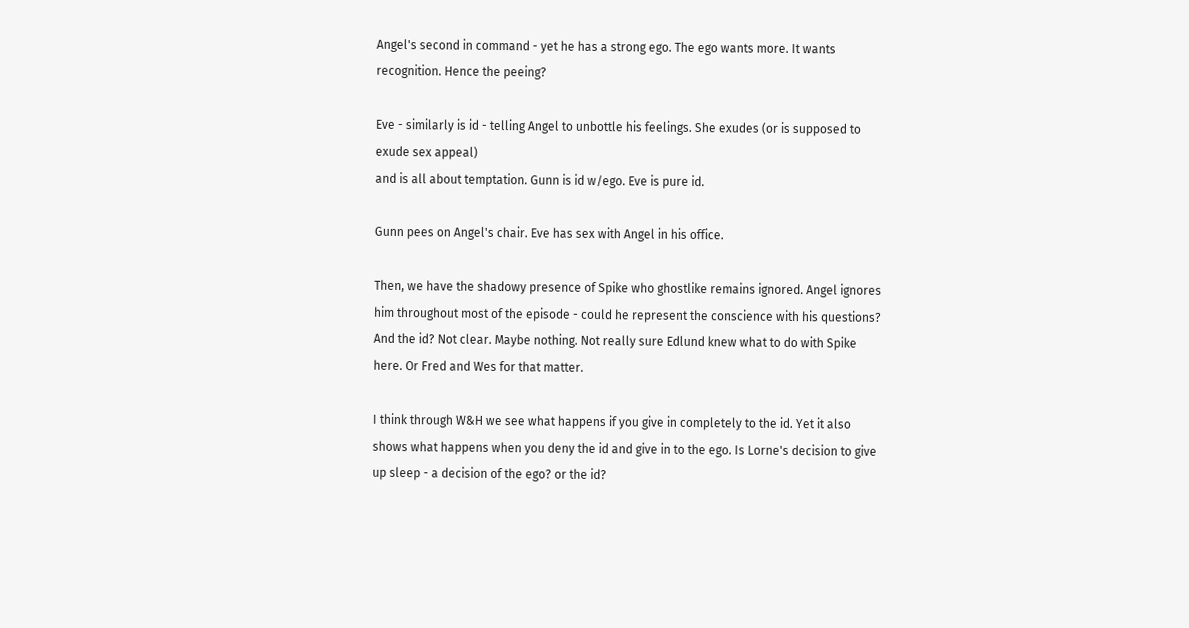Angel's second in command - yet he has a strong ego. The ego wants more. It wants recognition. Hence the peeing?

Eve - similarly is id - telling Angel to unbottle his feelings. She exudes (or is supposed to exude sex appeal)
and is all about temptation. Gunn is id w/ego. Eve is pure id.

Gunn pees on Angel's chair. Eve has sex with Angel in his office.

Then, we have the shadowy presence of Spike who ghostlike remains ignored. Angel ignores him throughout most of the episode - could he represent the conscience with his questions? And the id? Not clear. Maybe nothing. Not really sure Edlund knew what to do with Spike here. Or Fred and Wes for that matter.

I think through W&H we see what happens if you give in completely to the id. Yet it also shows what happens when you deny the id and give in to the ego. Is Lorne's decision to give up sleep - a decision of the ego? or the id?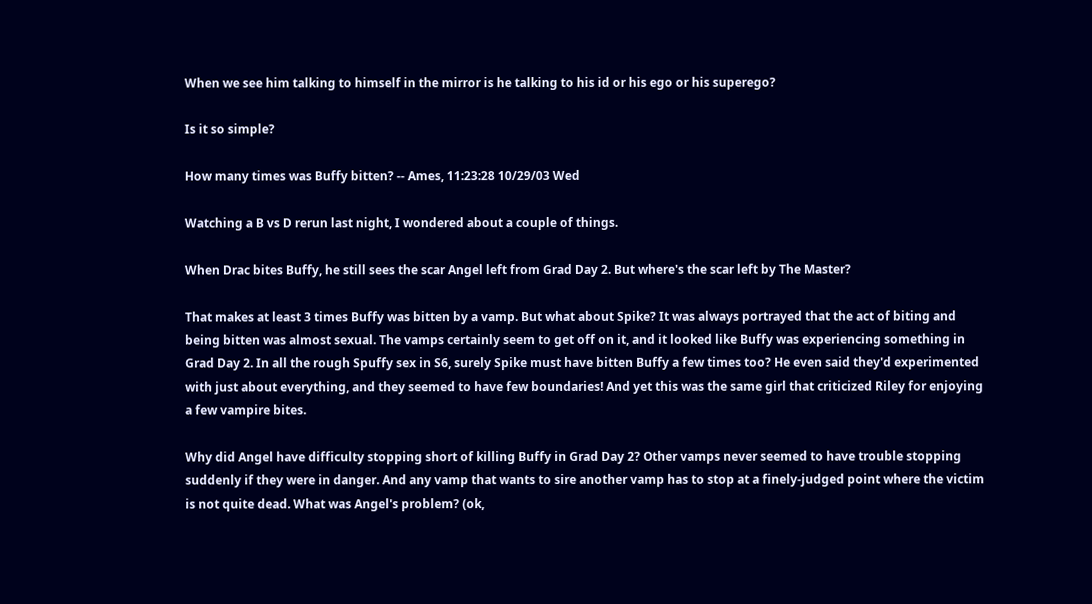When we see him talking to himself in the mirror is he talking to his id or his ego or his superego?

Is it so simple?

How many times was Buffy bitten? -- Ames, 11:23:28 10/29/03 Wed

Watching a B vs D rerun last night, I wondered about a couple of things.

When Drac bites Buffy, he still sees the scar Angel left from Grad Day 2. But where's the scar left by The Master?

That makes at least 3 times Buffy was bitten by a vamp. But what about Spike? It was always portrayed that the act of biting and being bitten was almost sexual. The vamps certainly seem to get off on it, and it looked like Buffy was experiencing something in Grad Day 2. In all the rough Spuffy sex in S6, surely Spike must have bitten Buffy a few times too? He even said they'd experimented with just about everything, and they seemed to have few boundaries! And yet this was the same girl that criticized Riley for enjoying a few vampire bites.

Why did Angel have difficulty stopping short of killing Buffy in Grad Day 2? Other vamps never seemed to have trouble stopping suddenly if they were in danger. And any vamp that wants to sire another vamp has to stop at a finely-judged point where the victim is not quite dead. What was Angel's problem? (ok,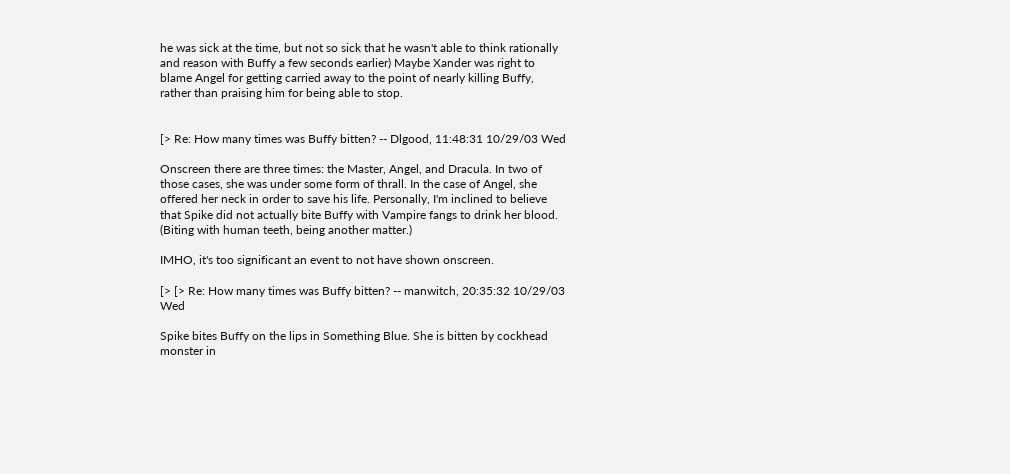he was sick at the time, but not so sick that he wasn't able to think rationally and reason with Buffy a few seconds earlier) Maybe Xander was right to blame Angel for getting carried away to the point of nearly killing Buffy, rather than praising him for being able to stop.


[> Re: How many times was Buffy bitten? -- Dlgood, 11:48:31 10/29/03 Wed

Onscreen there are three times: the Master, Angel, and Dracula. In two of those cases, she was under some form of thrall. In the case of Angel, she offered her neck in order to save his life. Personally, I'm inclined to believe that Spike did not actually bite Buffy with Vampire fangs to drink her blood. (Biting with human teeth, being another matter.)

IMHO, it's too significant an event to not have shown onscreen.

[> [> Re: How many times was Buffy bitten? -- manwitch, 20:35:32 10/29/03 Wed

Spike bites Buffy on the lips in Something Blue. She is bitten by cockhead monster in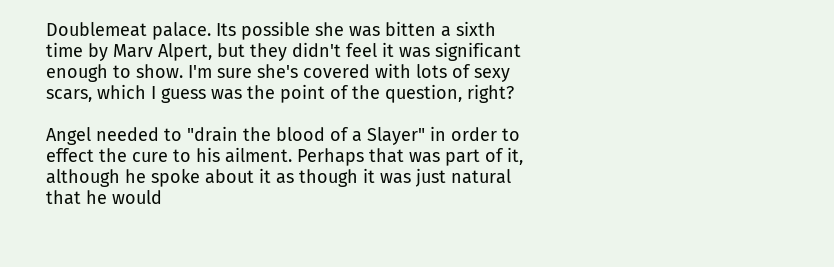Doublemeat palace. Its possible she was bitten a sixth time by Marv Alpert, but they didn't feel it was significant enough to show. I'm sure she's covered with lots of sexy scars, which I guess was the point of the question, right?

Angel needed to "drain the blood of a Slayer" in order to effect the cure to his ailment. Perhaps that was part of it, although he spoke about it as though it was just natural that he would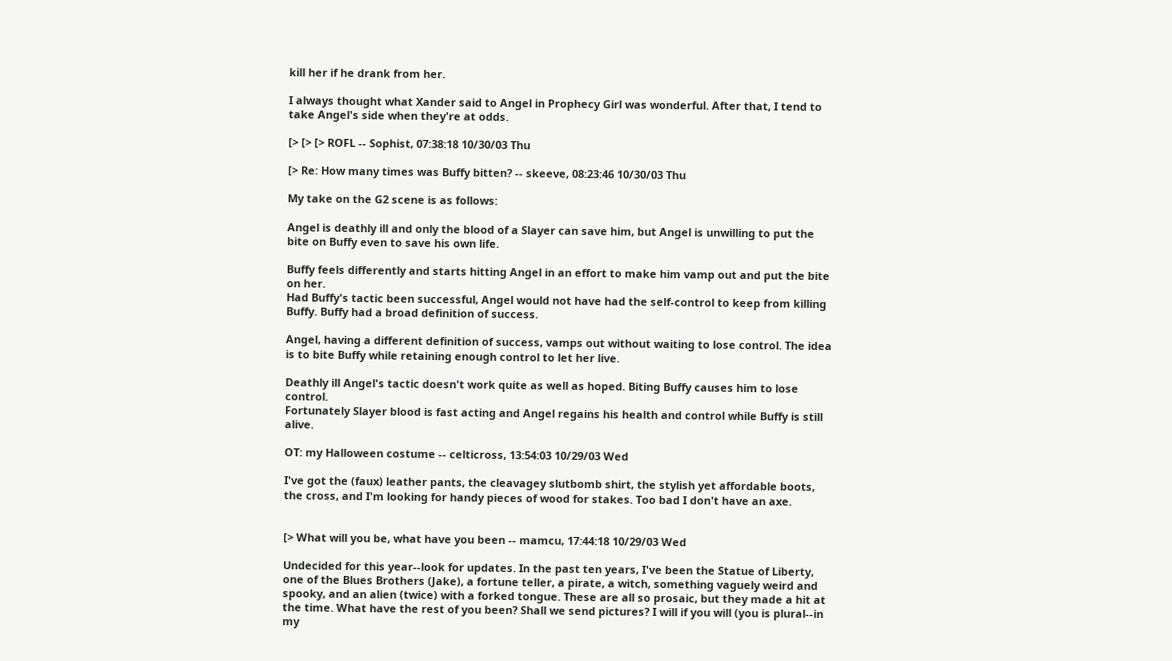kill her if he drank from her.

I always thought what Xander said to Angel in Prophecy Girl was wonderful. After that, I tend to take Angel's side when they're at odds.

[> [> [> ROFL -- Sophist, 07:38:18 10/30/03 Thu

[> Re: How many times was Buffy bitten? -- skeeve, 08:23:46 10/30/03 Thu

My take on the G2 scene is as follows:

Angel is deathly ill and only the blood of a Slayer can save him, but Angel is unwilling to put the bite on Buffy even to save his own life.

Buffy feels differently and starts hitting Angel in an effort to make him vamp out and put the bite on her.
Had Buffy's tactic been successful, Angel would not have had the self-control to keep from killing Buffy. Buffy had a broad definition of success.

Angel, having a different definition of success, vamps out without waiting to lose control. The idea is to bite Buffy while retaining enough control to let her live.

Deathly ill Angel's tactic doesn't work quite as well as hoped. Biting Buffy causes him to lose control.
Fortunately Slayer blood is fast acting and Angel regains his health and control while Buffy is still alive.

OT: my Halloween costume -- celticross, 13:54:03 10/29/03 Wed

I've got the (faux) leather pants, the cleavagey slutbomb shirt, the stylish yet affordable boots, the cross, and I'm looking for handy pieces of wood for stakes. Too bad I don't have an axe.


[> What will you be, what have you been -- mamcu, 17:44:18 10/29/03 Wed

Undecided for this year--look for updates. In the past ten years, I've been the Statue of Liberty, one of the Blues Brothers (Jake), a fortune teller, a pirate, a witch, something vaguely weird and spooky, and an alien (twice) with a forked tongue. These are all so prosaic, but they made a hit at the time. What have the rest of you been? Shall we send pictures? I will if you will (you is plural--in my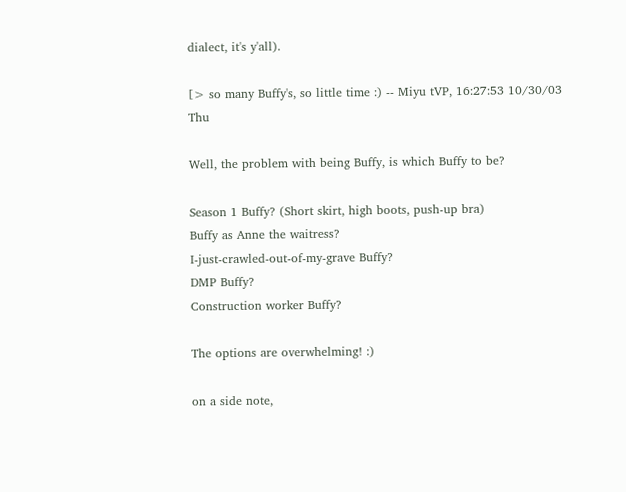dialect, it's y'all).

[> so many Buffy's, so little time :) -- Miyu tVP, 16:27:53 10/30/03 Thu

Well, the problem with being Buffy, is which Buffy to be?

Season 1 Buffy? (Short skirt, high boots, push-up bra)
Buffy as Anne the waitress?
I-just-crawled-out-of-my-grave Buffy?
DMP Buffy?
Construction worker Buffy?

The options are overwhelming! :)

on a side note,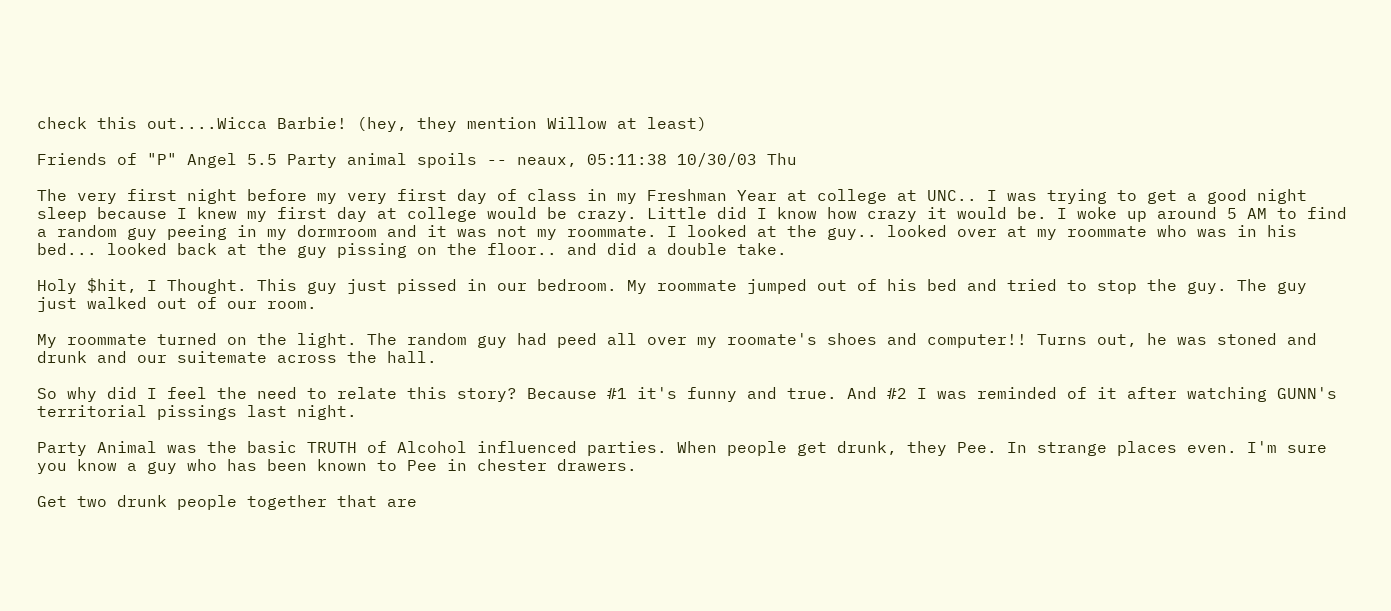check this out....Wicca Barbie! (hey, they mention Willow at least)

Friends of "P" Angel 5.5 Party animal spoils -- neaux, 05:11:38 10/30/03 Thu

The very first night before my very first day of class in my Freshman Year at college at UNC.. I was trying to get a good night sleep because I knew my first day at college would be crazy. Little did I know how crazy it would be. I woke up around 5 AM to find a random guy peeing in my dormroom and it was not my roommate. I looked at the guy.. looked over at my roommate who was in his bed... looked back at the guy pissing on the floor.. and did a double take.

Holy $hit, I Thought. This guy just pissed in our bedroom. My roommate jumped out of his bed and tried to stop the guy. The guy just walked out of our room.

My roommate turned on the light. The random guy had peed all over my roomate's shoes and computer!! Turns out, he was stoned and drunk and our suitemate across the hall.

So why did I feel the need to relate this story? Because #1 it's funny and true. And #2 I was reminded of it after watching GUNN's territorial pissings last night.

Party Animal was the basic TRUTH of Alcohol influenced parties. When people get drunk, they Pee. In strange places even. I'm sure you know a guy who has been known to Pee in chester drawers.

Get two drunk people together that are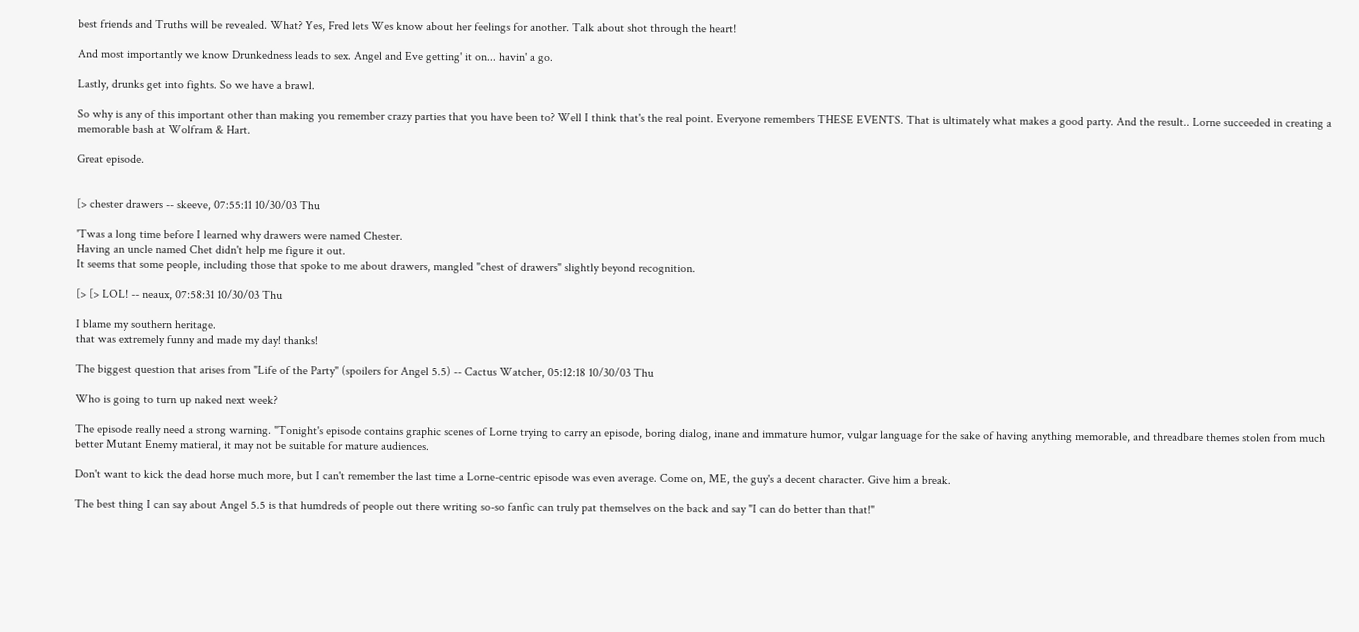best friends and Truths will be revealed. What? Yes, Fred lets Wes know about her feelings for another. Talk about shot through the heart!

And most importantly we know Drunkedness leads to sex. Angel and Eve getting' it on... havin' a go.

Lastly, drunks get into fights. So we have a brawl.

So why is any of this important other than making you remember crazy parties that you have been to? Well I think that's the real point. Everyone remembers THESE EVENTS. That is ultimately what makes a good party. And the result.. Lorne succeeded in creating a memorable bash at Wolfram & Hart.

Great episode.


[> chester drawers -- skeeve, 07:55:11 10/30/03 Thu

'Twas a long time before I learned why drawers were named Chester.
Having an uncle named Chet didn't help me figure it out.
It seems that some people, including those that spoke to me about drawers, mangled "chest of drawers" slightly beyond recognition.

[> [> LOL! -- neaux, 07:58:31 10/30/03 Thu

I blame my southern heritage.
that was extremely funny and made my day! thanks!

The biggest question that arises from "Life of the Party" (spoilers for Angel 5.5) -- Cactus Watcher, 05:12:18 10/30/03 Thu

Who is going to turn up naked next week?

The episode really need a strong warning. "Tonight's episode contains graphic scenes of Lorne trying to carry an episode, boring dialog, inane and immature humor, vulgar language for the sake of having anything memorable, and threadbare themes stolen from much better Mutant Enemy matieral, it may not be suitable for mature audiences.

Don't want to kick the dead horse much more, but I can't remember the last time a Lorne-centric episode was even average. Come on, ME, the guy's a decent character. Give him a break.

The best thing I can say about Angel 5.5 is that humdreds of people out there writing so-so fanfic can truly pat themselves on the back and say "I can do better than that!"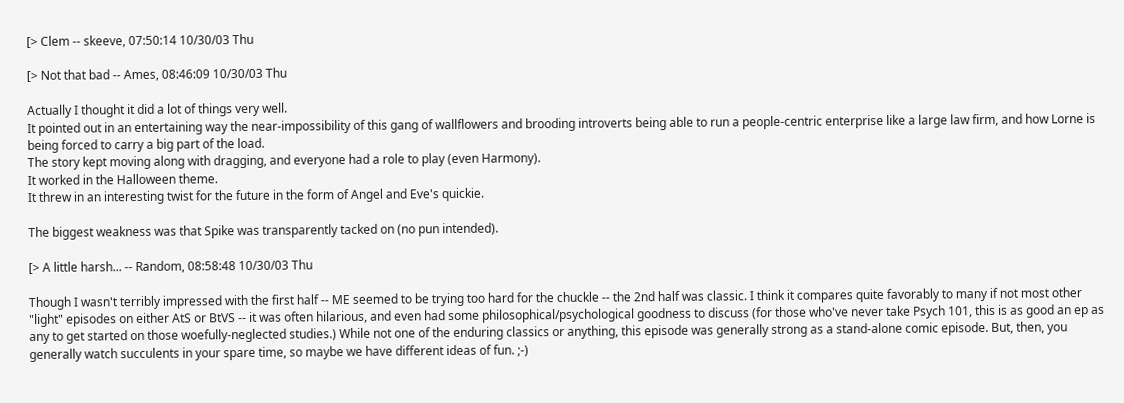[> Clem -- skeeve, 07:50:14 10/30/03 Thu

[> Not that bad -- Ames, 08:46:09 10/30/03 Thu

Actually I thought it did a lot of things very well.
It pointed out in an entertaining way the near-impossibility of this gang of wallflowers and brooding introverts being able to run a people-centric enterprise like a large law firm, and how Lorne is being forced to carry a big part of the load.
The story kept moving along with dragging, and everyone had a role to play (even Harmony).
It worked in the Halloween theme.
It threw in an interesting twist for the future in the form of Angel and Eve's quickie.

The biggest weakness was that Spike was transparently tacked on (no pun intended).

[> A little harsh... -- Random, 08:58:48 10/30/03 Thu

Though I wasn't terribly impressed with the first half -- ME seemed to be trying too hard for the chuckle -- the 2nd half was classic. I think it compares quite favorably to many if not most other "light" episodes on either AtS or BtVS -- it was often hilarious, and even had some philosophical/psychological goodness to discuss (for those who've never take Psych 101, this is as good an ep as any to get started on those woefully-neglected studies.) While not one of the enduring classics or anything, this episode was generally strong as a stand-alone comic episode. But, then, you generally watch succulents in your spare time, so maybe we have different ideas of fun. ;-)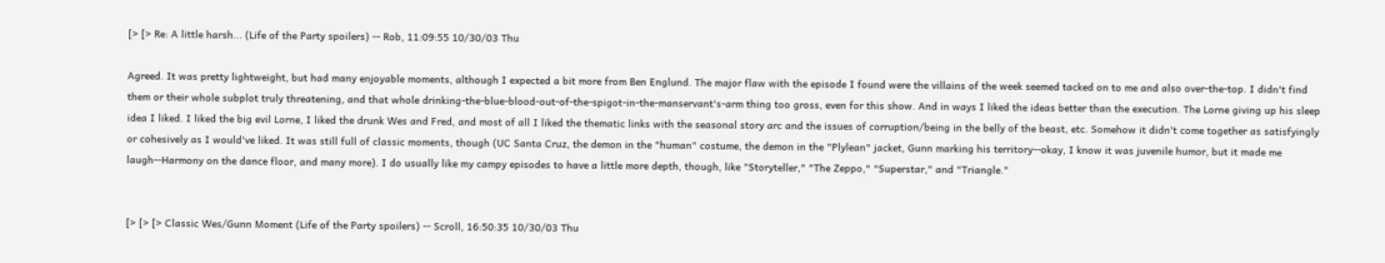[> [> Re: A little harsh... (Life of the Party spoilers) -- Rob, 11:09:55 10/30/03 Thu

Agreed. It was pretty lightweight, but had many enjoyable moments, although I expected a bit more from Ben Englund. The major flaw with the episode I found were the villains of the week seemed tacked on to me and also over-the-top. I didn't find them or their whole subplot truly threatening, and that whole drinking-the-blue-blood-out-of-the-spigot-in-the-manservant's-arm thing too gross, even for this show. And in ways I liked the ideas better than the execution. The Lorne giving up his sleep idea I liked. I liked the big evil Lorne, I liked the drunk Wes and Fred, and most of all I liked the thematic links with the seasonal story arc and the issues of corruption/being in the belly of the beast, etc. Somehow it didn't come together as satisfyingly or cohesively as I would've liked. It was still full of classic moments, though (UC Santa Cruz, the demon in the "human" costume, the demon in the "Plylean" jacket, Gunn marking his territory--okay, I know it was juvenile humor, but it made me laugh--Harmony on the dance floor, and many more). I do usually like my campy episodes to have a little more depth, though, like "Storyteller," "The Zeppo," "Superstar," and "Triangle."


[> [> [> Classic Wes/Gunn Moment (Life of the Party spoilers) -- Scroll, 16:50:35 10/30/03 Thu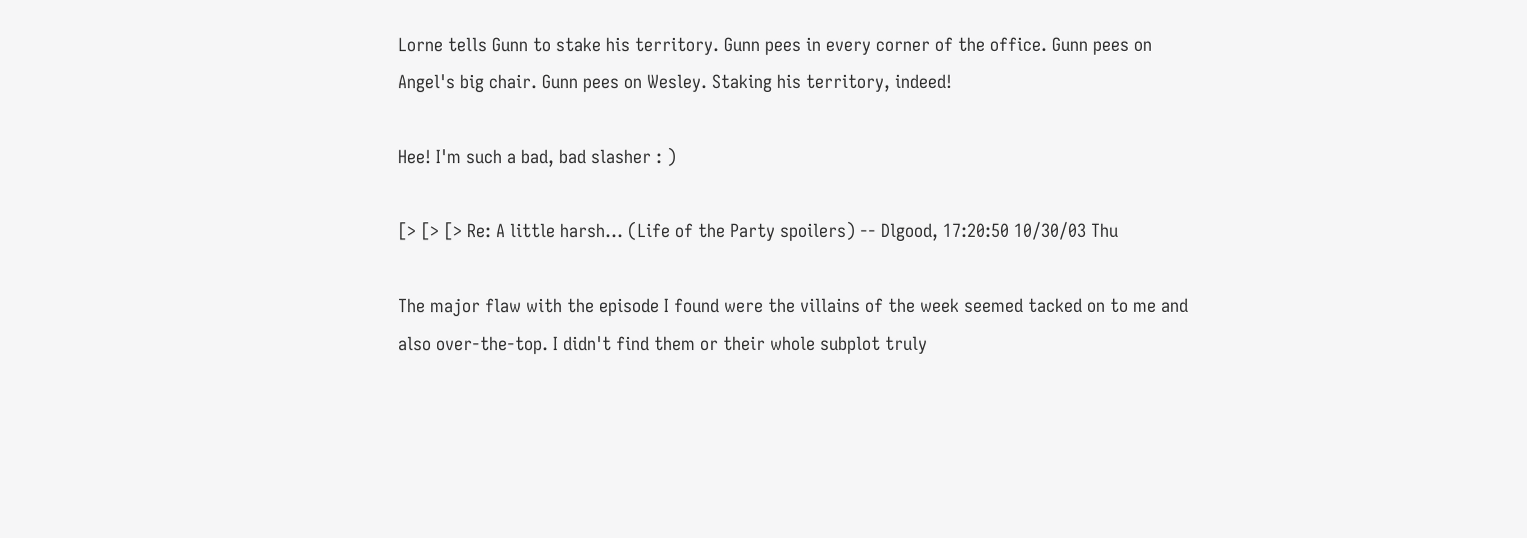Lorne tells Gunn to stake his territory. Gunn pees in every corner of the office. Gunn pees on Angel's big chair. Gunn pees on Wesley. Staking his territory, indeed!

Hee! I'm such a bad, bad slasher : )

[> [> [> Re: A little harsh... (Life of the Party spoilers) -- Dlgood, 17:20:50 10/30/03 Thu

The major flaw with the episode I found were the villains of the week seemed tacked on to me and also over-the-top. I didn't find them or their whole subplot truly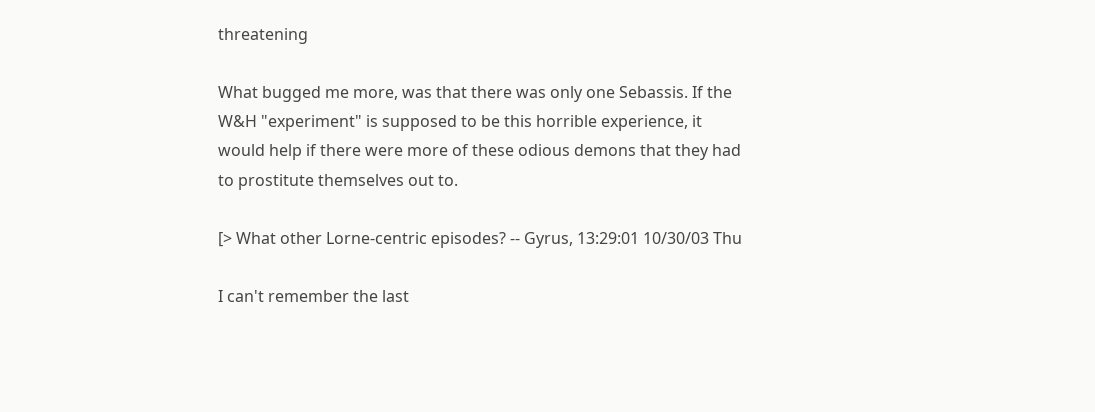threatening

What bugged me more, was that there was only one Sebassis. If the W&H "experiment" is supposed to be this horrible experience, it would help if there were more of these odious demons that they had to prostitute themselves out to.

[> What other Lorne-centric episodes? -- Gyrus, 13:29:01 10/30/03 Thu

I can't remember the last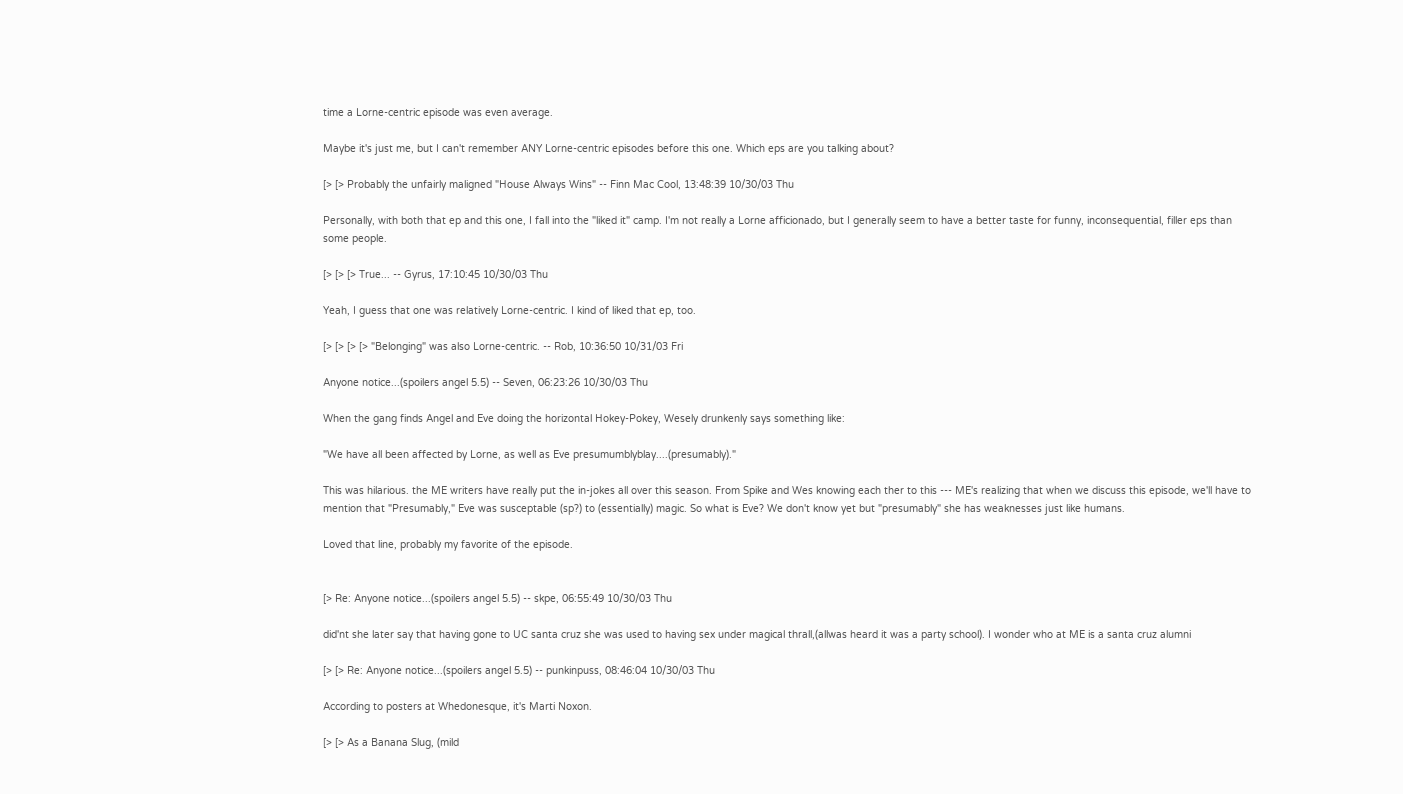time a Lorne-centric episode was even average.

Maybe it's just me, but I can't remember ANY Lorne-centric episodes before this one. Which eps are you talking about?

[> [> Probably the unfairly maligned "House Always Wins" -- Finn Mac Cool, 13:48:39 10/30/03 Thu

Personally, with both that ep and this one, I fall into the "liked it" camp. I'm not really a Lorne afficionado, but I generally seem to have a better taste for funny, inconsequential, filler eps than some people.

[> [> [> True... -- Gyrus, 17:10:45 10/30/03 Thu

Yeah, I guess that one was relatively Lorne-centric. I kind of liked that ep, too.

[> [> [> [> "Belonging" was also Lorne-centric. -- Rob, 10:36:50 10/31/03 Fri

Anyone notice...(spoilers angel 5.5) -- Seven, 06:23:26 10/30/03 Thu

When the gang finds Angel and Eve doing the horizontal Hokey-Pokey, Wesely drunkenly says something like:

"We have all been affected by Lorne, as well as Eve presumumblyblay....(presumably)."

This was hilarious. the ME writers have really put the in-jokes all over this season. From Spike and Wes knowing each ther to this --- ME's realizing that when we discuss this episode, we'll have to mention that "Presumably," Eve was susceptable (sp?) to (essentially) magic. So what is Eve? We don't know yet but "presumably" she has weaknesses just like humans.

Loved that line, probably my favorite of the episode.


[> Re: Anyone notice...(spoilers angel 5.5) -- skpe, 06:55:49 10/30/03 Thu

did'nt she later say that having gone to UC santa cruz she was used to having sex under magical thrall,(allwas heard it was a party school). I wonder who at ME is a santa cruz alumni

[> [> Re: Anyone notice...(spoilers angel 5.5) -- punkinpuss, 08:46:04 10/30/03 Thu

According to posters at Whedonesque, it's Marti Noxon.

[> [> As a Banana Slug, (mild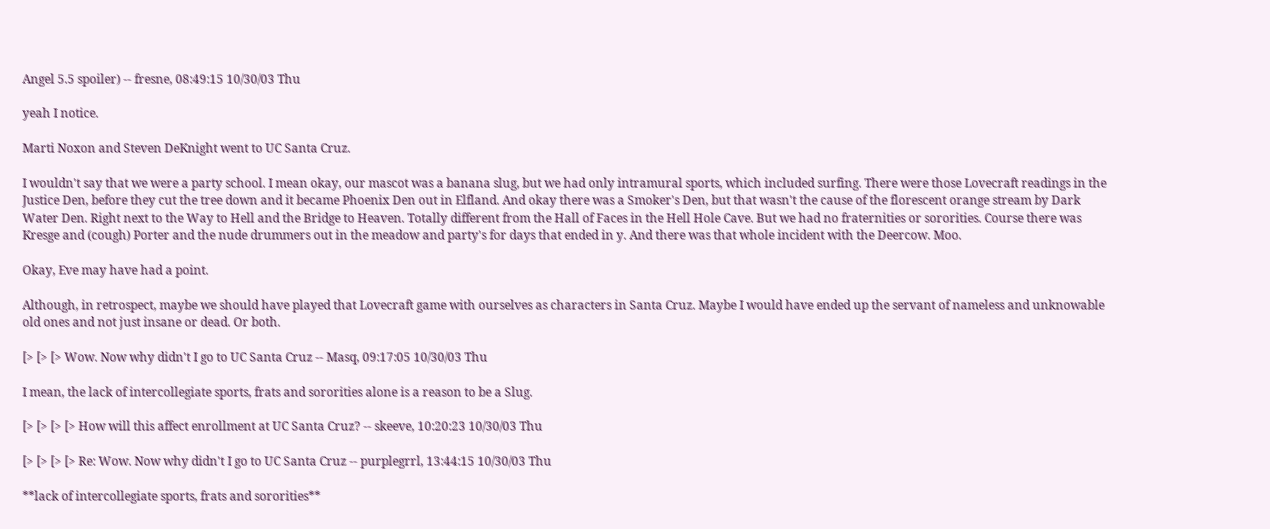Angel 5.5 spoiler) -- fresne, 08:49:15 10/30/03 Thu

yeah I notice.

Marti Noxon and Steven DeKnight went to UC Santa Cruz.

I wouldn't say that we were a party school. I mean okay, our mascot was a banana slug, but we had only intramural sports, which included surfing. There were those Lovecraft readings in the Justice Den, before they cut the tree down and it became Phoenix Den out in Elfland. And okay there was a Smoker's Den, but that wasn't the cause of the florescent orange stream by Dark Water Den. Right next to the Way to Hell and the Bridge to Heaven. Totally different from the Hall of Faces in the Hell Hole Cave. But we had no fraternities or sororities. Course there was Kresge and (cough) Porter and the nude drummers out in the meadow and party's for days that ended in y. And there was that whole incident with the Deercow. Moo.

Okay, Eve may have had a point.

Although, in retrospect, maybe we should have played that Lovecraft game with ourselves as characters in Santa Cruz. Maybe I would have ended up the servant of nameless and unknowable old ones and not just insane or dead. Or both.

[> [> [> Wow. Now why didn't I go to UC Santa Cruz -- Masq, 09:17:05 10/30/03 Thu

I mean, the lack of intercollegiate sports, frats and sororities alone is a reason to be a Slug.

[> [> [> [> How will this affect enrollment at UC Santa Cruz? -- skeeve, 10:20:23 10/30/03 Thu

[> [> [> [> Re: Wow. Now why didn't I go to UC Santa Cruz -- purplegrrl, 13:44:15 10/30/03 Thu

**lack of intercollegiate sports, frats and sororities**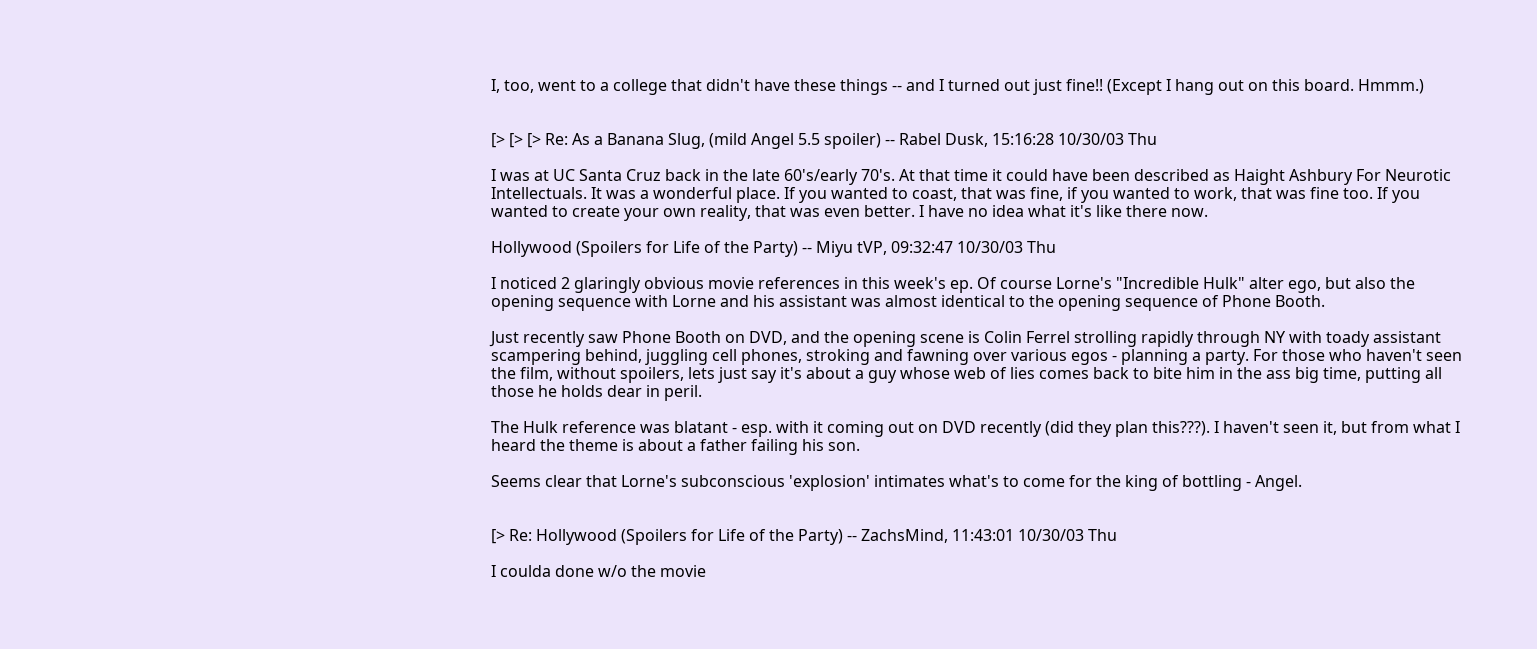I, too, went to a college that didn't have these things -- and I turned out just fine!! (Except I hang out on this board. Hmmm.)


[> [> [> Re: As a Banana Slug, (mild Angel 5.5 spoiler) -- Rabel Dusk, 15:16:28 10/30/03 Thu

I was at UC Santa Cruz back in the late 60's/early 70's. At that time it could have been described as Haight Ashbury For Neurotic Intellectuals. It was a wonderful place. If you wanted to coast, that was fine, if you wanted to work, that was fine too. If you wanted to create your own reality, that was even better. I have no idea what it's like there now.

Hollywood (Spoilers for Life of the Party) -- Miyu tVP, 09:32:47 10/30/03 Thu

I noticed 2 glaringly obvious movie references in this week's ep. Of course Lorne's "Incredible Hulk" alter ego, but also the opening sequence with Lorne and his assistant was almost identical to the opening sequence of Phone Booth.

Just recently saw Phone Booth on DVD, and the opening scene is Colin Ferrel strolling rapidly through NY with toady assistant scampering behind, juggling cell phones, stroking and fawning over various egos - planning a party. For those who haven't seen the film, without spoilers, lets just say it's about a guy whose web of lies comes back to bite him in the ass big time, putting all those he holds dear in peril.

The Hulk reference was blatant - esp. with it coming out on DVD recently (did they plan this???). I haven't seen it, but from what I heard the theme is about a father failing his son.

Seems clear that Lorne's subconscious 'explosion' intimates what's to come for the king of bottling - Angel.


[> Re: Hollywood (Spoilers for Life of the Party) -- ZachsMind, 11:43:01 10/30/03 Thu

I coulda done w/o the movie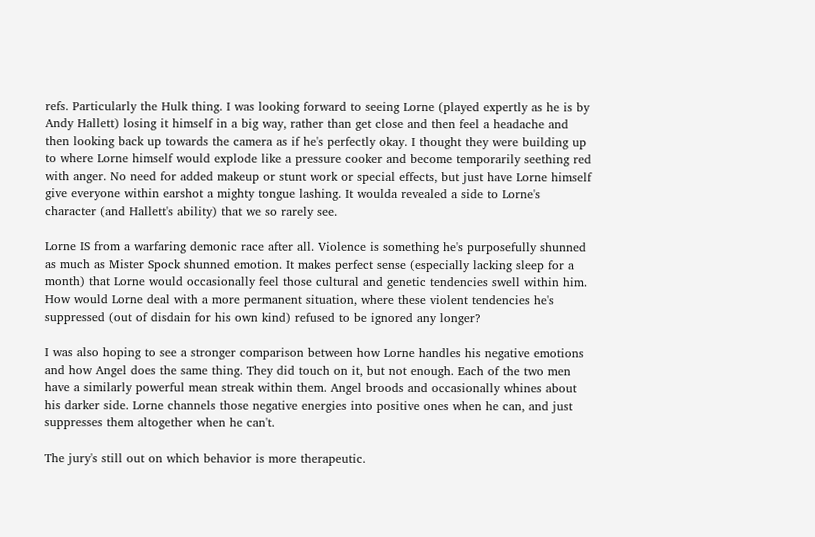refs. Particularly the Hulk thing. I was looking forward to seeing Lorne (played expertly as he is by Andy Hallett) losing it himself in a big way, rather than get close and then feel a headache and then looking back up towards the camera as if he's perfectly okay. I thought they were building up to where Lorne himself would explode like a pressure cooker and become temporarily seething red with anger. No need for added makeup or stunt work or special effects, but just have Lorne himself give everyone within earshot a mighty tongue lashing. It woulda revealed a side to Lorne's character (and Hallett's ability) that we so rarely see.

Lorne IS from a warfaring demonic race after all. Violence is something he's purposefully shunned as much as Mister Spock shunned emotion. It makes perfect sense (especially lacking sleep for a month) that Lorne would occasionally feel those cultural and genetic tendencies swell within him. How would Lorne deal with a more permanent situation, where these violent tendencies he's suppressed (out of disdain for his own kind) refused to be ignored any longer?

I was also hoping to see a stronger comparison between how Lorne handles his negative emotions and how Angel does the same thing. They did touch on it, but not enough. Each of the two men have a similarly powerful mean streak within them. Angel broods and occasionally whines about his darker side. Lorne channels those negative energies into positive ones when he can, and just suppresses them altogether when he can't.

The jury's still out on which behavior is more therapeutic.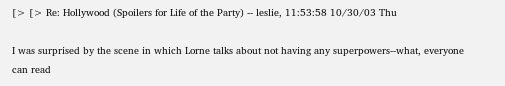[> [> Re: Hollywood (Spoilers for Life of the Party) -- leslie, 11:53:58 10/30/03 Thu

I was surprised by the scene in which Lorne talks about not having any superpowers--what, everyone can read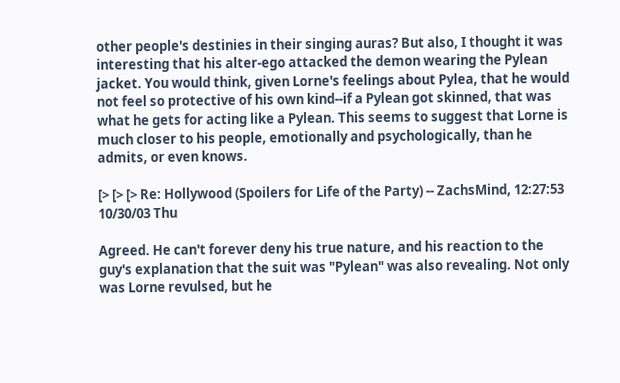other people's destinies in their singing auras? But also, I thought it was interesting that his alter-ego attacked the demon wearing the Pylean jacket. You would think, given Lorne's feelings about Pylea, that he would not feel so protective of his own kind--if a Pylean got skinned, that was what he gets for acting like a Pylean. This seems to suggest that Lorne is much closer to his people, emotionally and psychologically, than he admits, or even knows.

[> [> [> Re: Hollywood (Spoilers for Life of the Party) -- ZachsMind, 12:27:53 10/30/03 Thu

Agreed. He can't forever deny his true nature, and his reaction to the guy's explanation that the suit was "Pylean" was also revealing. Not only was Lorne revulsed, but he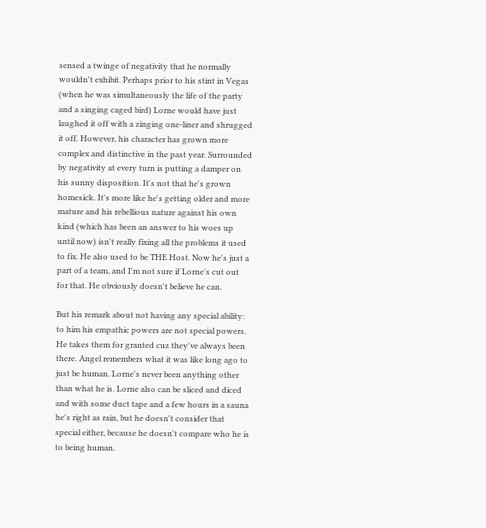sensed a twinge of negativity that he normally wouldn't exhibit. Perhaps prior to his stint in Vegas (when he was simultaneously the life of the party and a singing caged bird) Lorne would have just laughed it off with a zinging one-liner and shrugged it off. However, his character has grown more complex and distinctive in the past year. Surrounded by negativity at every turn is putting a damper on his sunny disposition. It's not that he's grown homesick. It's more like he's getting older and more mature and his rebellious nature against his own kind (which has been an answer to his woes up until now) isn't really fixing all the problems it used to fix. He also used to be THE Host. Now he's just a part of a team, and I'm not sure if Lorne's cut out for that. He obviously doesn't believe he can.

But his remark about not having any special ability: to him his empathic powers are not special powers. He takes them for granted cuz they've always been there. Angel remembers what it was like long ago to just be human. Lorne's never been anything other than what he is. Lorne also can be sliced and diced and with some duct tape and a few hours in a sauna he's right as rain, but he doesn't consider that special either, because he doesn't compare who he is to being human.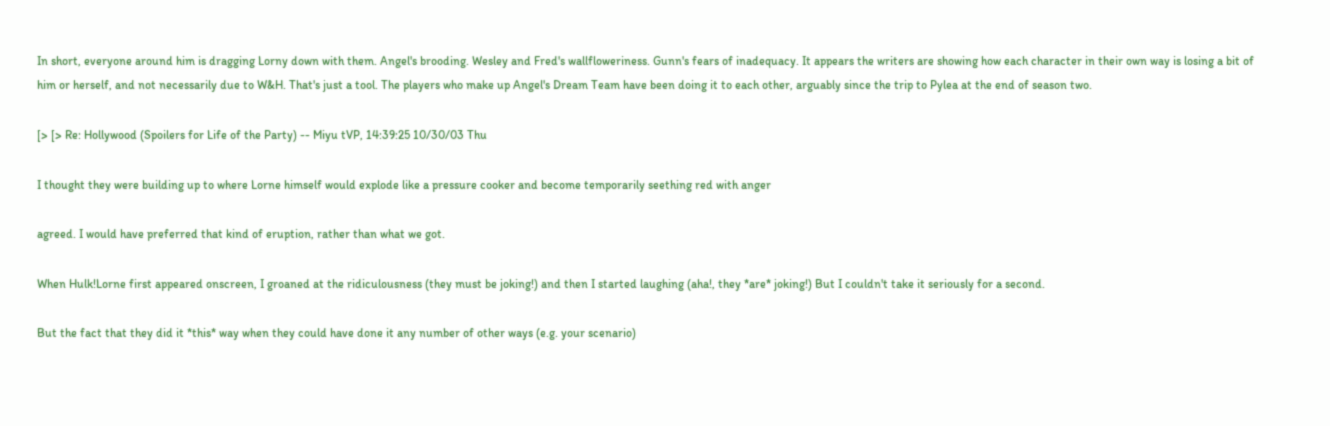In short, everyone around him is dragging Lorny down with them. Angel's brooding. Wesley and Fred's wallfloweriness. Gunn's fears of inadequacy. It appears the writers are showing how each character in their own way is losing a bit of him or herself, and not necessarily due to W&H. That's just a tool. The players who make up Angel's Dream Team have been doing it to each other, arguably since the trip to Pylea at the end of season two.

[> [> Re: Hollywood (Spoilers for Life of the Party) -- Miyu tVP, 14:39:25 10/30/03 Thu

I thought they were building up to where Lorne himself would explode like a pressure cooker and become temporarily seething red with anger

agreed. I would have preferred that kind of eruption, rather than what we got.

When Hulk!Lorne first appeared onscreen, I groaned at the ridiculousness (they must be joking!) and then I started laughing (aha!, they *are* joking!) But I couldn't take it seriously for a second.

But the fact that they did it *this* way when they could have done it any number of other ways (e.g. your scenario)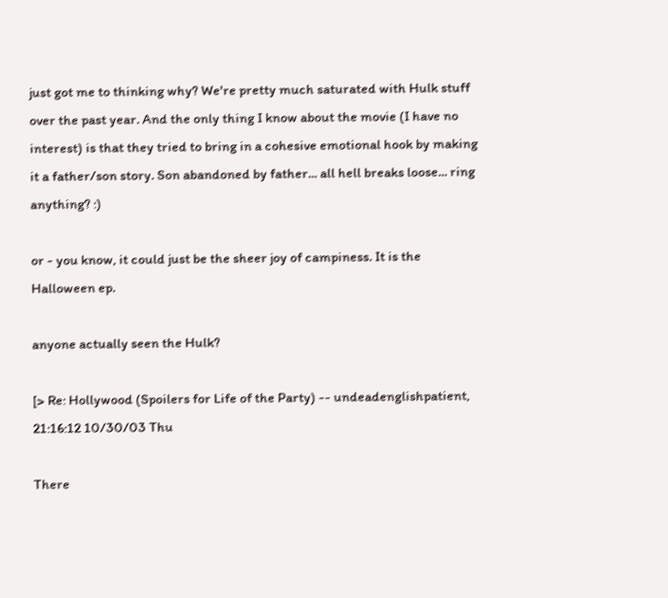just got me to thinking why? We're pretty much saturated with Hulk stuff over the past year. And the only thing I know about the movie (I have no interest) is that they tried to bring in a cohesive emotional hook by making it a father/son story. Son abandoned by father... all hell breaks loose... ring anything? :)

or - you know, it could just be the sheer joy of campiness. It is the Halloween ep.

anyone actually seen the Hulk?

[> Re: Hollywood (Spoilers for Life of the Party) -- undeadenglishpatient, 21:16:12 10/30/03 Thu

There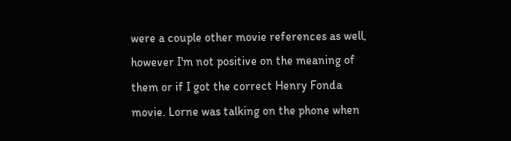were a couple other movie references as well, however I'm not positive on the meaning of them or if I got the correct Henry Fonda movie. Lorne was talking on the phone when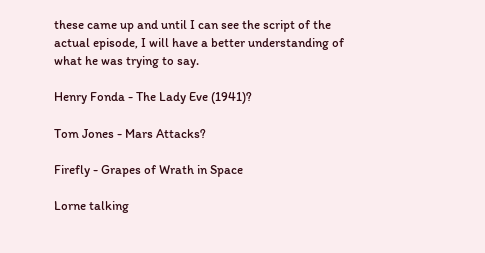these came up and until I can see the script of the actual episode, I will have a better understanding of what he was trying to say.

Henry Fonda - The Lady Eve (1941)?

Tom Jones - Mars Attacks?

Firefly - Grapes of Wrath in Space

Lorne talking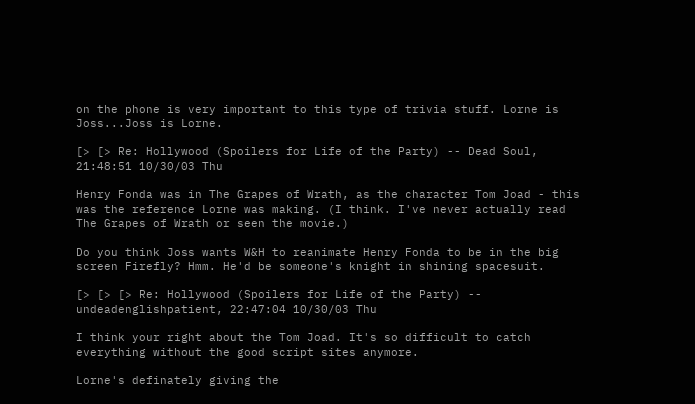on the phone is very important to this type of trivia stuff. Lorne is Joss...Joss is Lorne.

[> [> Re: Hollywood (Spoilers for Life of the Party) -- Dead Soul, 21:48:51 10/30/03 Thu

Henry Fonda was in The Grapes of Wrath, as the character Tom Joad - this was the reference Lorne was making. (I think. I've never actually read The Grapes of Wrath or seen the movie.)

Do you think Joss wants W&H to reanimate Henry Fonda to be in the big screen Firefly? Hmm. He'd be someone's knight in shining spacesuit.

[> [> [> Re: Hollywood (Spoilers for Life of the Party) -- undeadenglishpatient, 22:47:04 10/30/03 Thu

I think your right about the Tom Joad. It's so difficult to catch everything without the good script sites anymore.

Lorne's definately giving the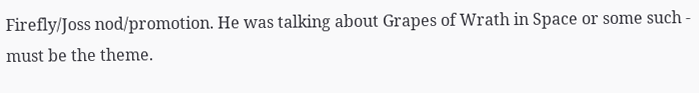Firefly/Joss nod/promotion. He was talking about Grapes of Wrath in Space or some such - must be the theme.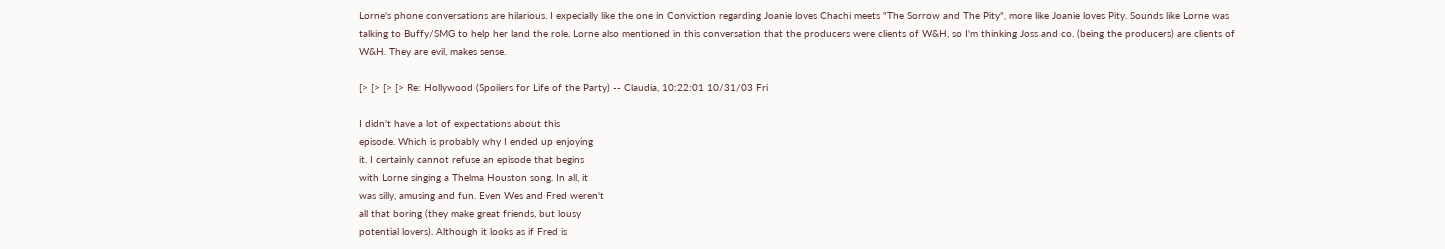Lorne's phone conversations are hilarious. I expecially like the one in Conviction regarding Joanie loves Chachi meets "The Sorrow and The Pity", more like Joanie loves Pity. Sounds like Lorne was talking to Buffy/SMG to help her land the role. Lorne also mentioned in this conversation that the producers were clients of W&H, so I'm thinking Joss and co. (being the producers) are clients of W&H. They are evil, makes sense.

[> [> [> [> Re: Hollywood (Spoilers for Life of the Party) -- Claudia, 10:22:01 10/31/03 Fri

I didn't have a lot of expectations about this
episode. Which is probably why I ended up enjoying
it. I certainly cannot refuse an episode that begins
with Lorne singing a Thelma Houston song. In all, it
was silly, amusing and fun. Even Wes and Fred weren't
all that boring (they make great friends, but lousy
potential lovers). Although it looks as if Fred is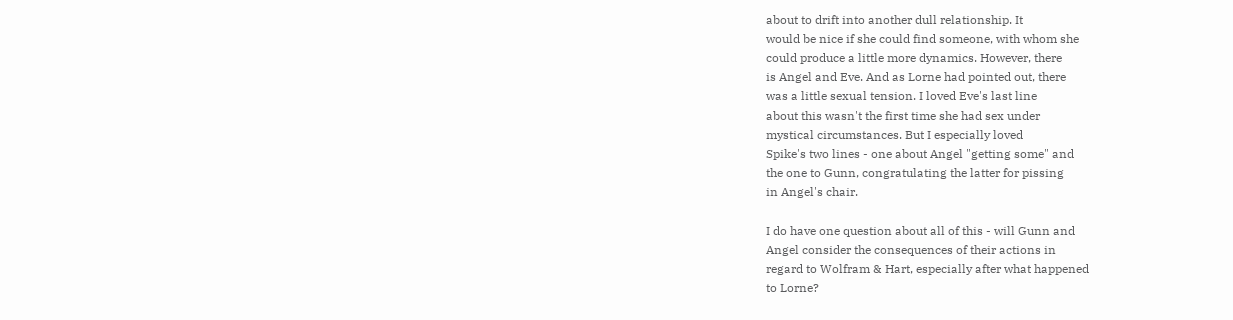about to drift into another dull relationship. It
would be nice if she could find someone, with whom she
could produce a little more dynamics. However, there
is Angel and Eve. And as Lorne had pointed out, there
was a little sexual tension. I loved Eve's last line
about this wasn't the first time she had sex under
mystical circumstances. But I especially loved
Spike's two lines - one about Angel "getting some" and
the one to Gunn, congratulating the latter for pissing
in Angel's chair.

I do have one question about all of this - will Gunn and
Angel consider the consequences of their actions in
regard to Wolfram & Hart, especially after what happened
to Lorne?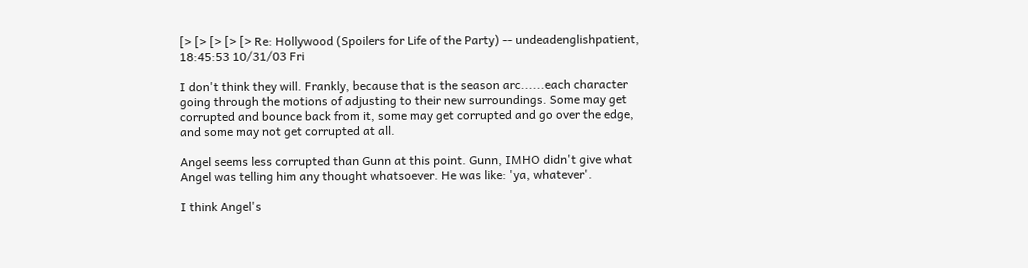[> [> [> [> [> Re: Hollywood (Spoilers for Life of the Party) -- undeadenglishpatient, 18:45:53 10/31/03 Fri

I don't think they will. Frankly, because that is the season arc......each character going through the motions of adjusting to their new surroundings. Some may get corrupted and bounce back from it, some may get corrupted and go over the edge, and some may not get corrupted at all.

Angel seems less corrupted than Gunn at this point. Gunn, IMHO didn't give what Angel was telling him any thought whatsoever. He was like: 'ya, whatever'.

I think Angel's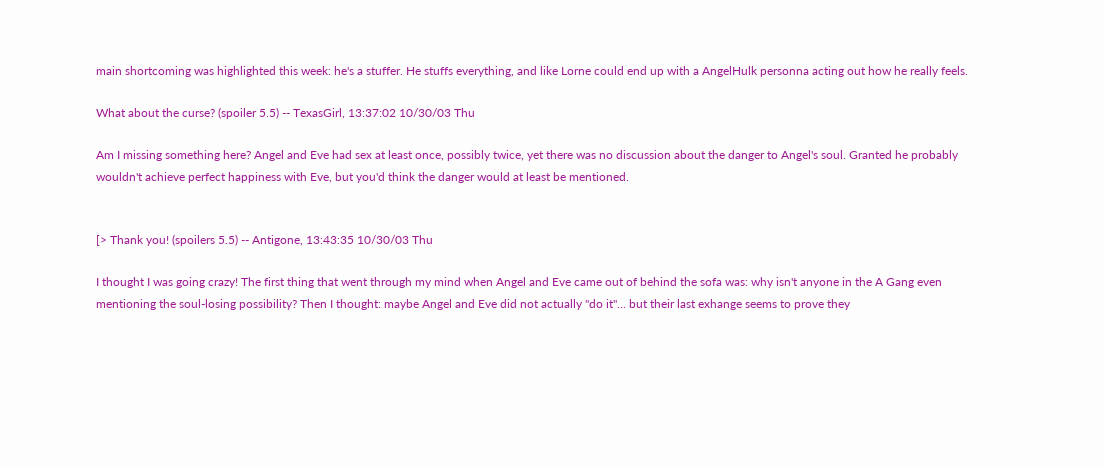main shortcoming was highlighted this week: he's a stuffer. He stuffs everything, and like Lorne could end up with a AngelHulk personna acting out how he really feels.

What about the curse? (spoiler 5.5) -- TexasGirl, 13:37:02 10/30/03 Thu

Am I missing something here? Angel and Eve had sex at least once, possibly twice, yet there was no discussion about the danger to Angel's soul. Granted he probably wouldn't achieve perfect happiness with Eve, but you'd think the danger would at least be mentioned.


[> Thank you! (spoilers 5.5) -- Antigone, 13:43:35 10/30/03 Thu

I thought I was going crazy! The first thing that went through my mind when Angel and Eve came out of behind the sofa was: why isn't anyone in the A Gang even mentioning the soul-losing possibility? Then I thought: maybe Angel and Eve did not actually "do it"... but their last exhange seems to prove they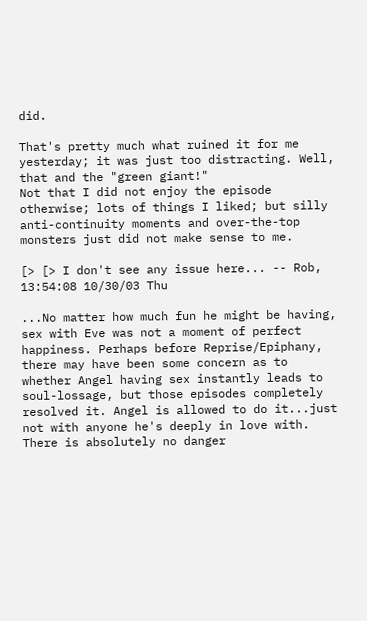did.

That's pretty much what ruined it for me yesterday; it was just too distracting. Well, that and the "green giant!"
Not that I did not enjoy the episode otherwise; lots of things I liked; but silly anti-continuity moments and over-the-top monsters just did not make sense to me.

[> [> I don't see any issue here... -- Rob, 13:54:08 10/30/03 Thu

...No matter how much fun he might be having, sex with Eve was not a moment of perfect happiness. Perhaps before Reprise/Epiphany, there may have been some concern as to whether Angel having sex instantly leads to soul-lossage, but those episodes completely resolved it. Angel is allowed to do it...just not with anyone he's deeply in love with. There is absolutely no danger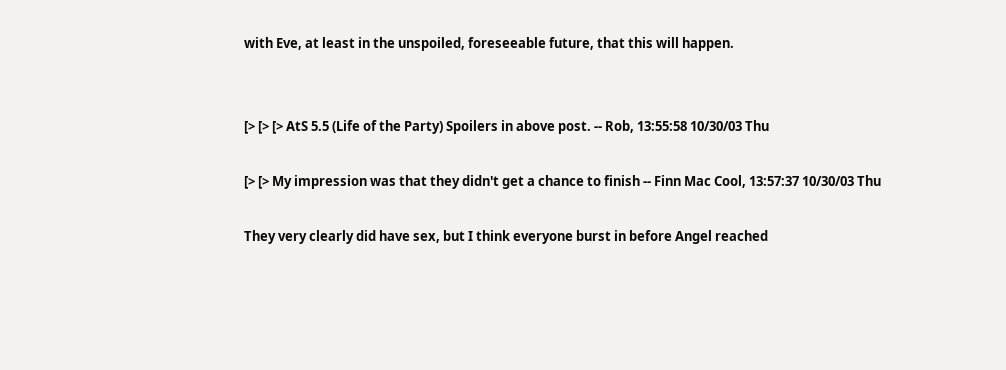with Eve, at least in the unspoiled, foreseeable future, that this will happen.


[> [> [> AtS 5.5 (Life of the Party) Spoilers in above post. -- Rob, 13:55:58 10/30/03 Thu

[> [> My impression was that they didn't get a chance to finish -- Finn Mac Cool, 13:57:37 10/30/03 Thu

They very clearly did have sex, but I think everyone burst in before Angel reached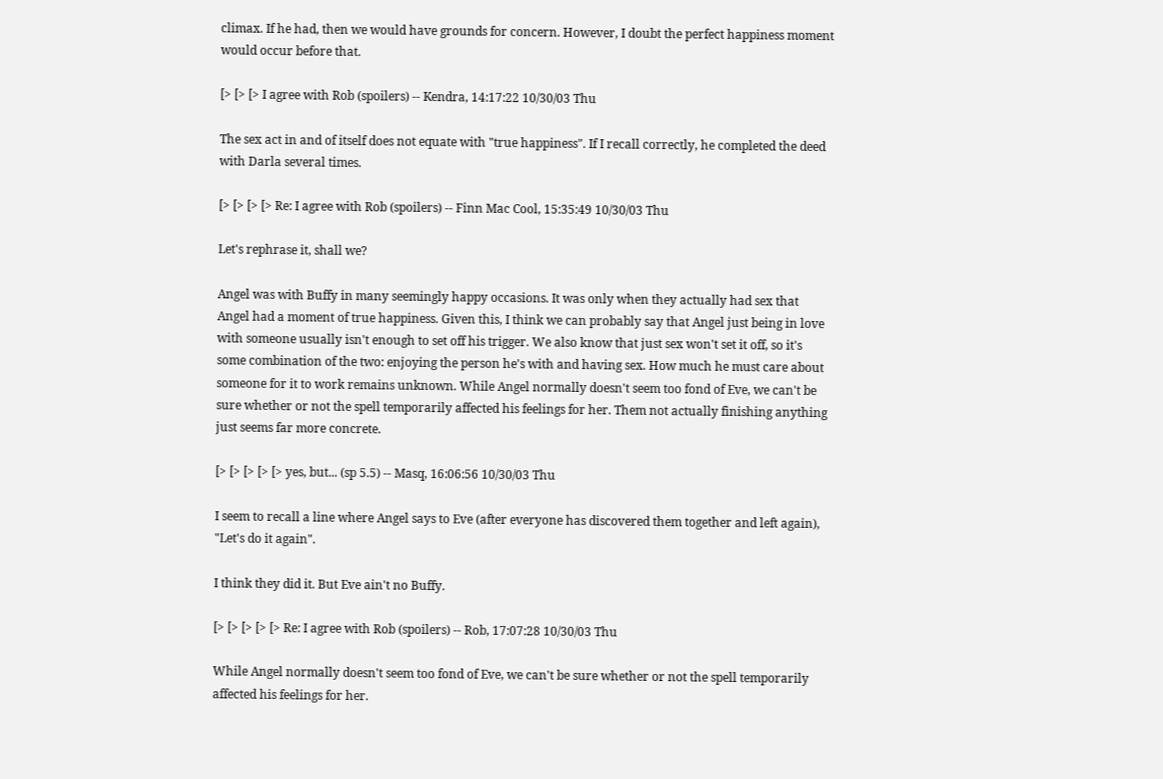climax. If he had, then we would have grounds for concern. However, I doubt the perfect happiness moment would occur before that.

[> [> [> I agree with Rob (spoilers) -- Kendra, 14:17:22 10/30/03 Thu

The sex act in and of itself does not equate with "true happiness". If I recall correctly, he completed the deed with Darla several times.

[> [> [> [> Re: I agree with Rob (spoilers) -- Finn Mac Cool, 15:35:49 10/30/03 Thu

Let's rephrase it, shall we?

Angel was with Buffy in many seemingly happy occasions. It was only when they actually had sex that Angel had a moment of true happiness. Given this, I think we can probably say that Angel just being in love with someone usually isn't enough to set off his trigger. We also know that just sex won't set it off, so it's some combination of the two: enjoying the person he's with and having sex. How much he must care about someone for it to work remains unknown. While Angel normally doesn't seem too fond of Eve, we can't be sure whether or not the spell temporarily affected his feelings for her. Them not actually finishing anything just seems far more concrete.

[> [> [> [> [> yes, but... (sp 5.5) -- Masq, 16:06:56 10/30/03 Thu

I seem to recall a line where Angel says to Eve (after everyone has discovered them together and left again), "Let's do it again".

I think they did it. But Eve ain't no Buffy.

[> [> [> [> [> Re: I agree with Rob (spoilers) -- Rob, 17:07:28 10/30/03 Thu

While Angel normally doesn't seem too fond of Eve, we can't be sure whether or not the spell temporarily affected his feelings for her.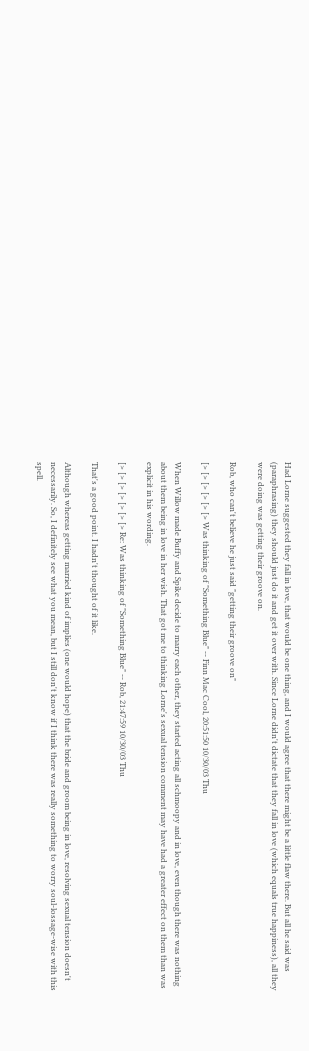Had Lorne suggested they fall in love, that would be one thing, and I would agree that there might be a little flaw there. But all he said was (paraphrasing) they should just do it and get it over with. Since Lorne didn't dictate that they fall in love (which equals true happiness), all they were doing was getting their groove on.

Rob, who can't believe he just said "getting their groove on"

[> [> [> [> [> [> Was thinking of "Something Blue" -- Finn Mac Cool, 20:51:50 10/30/03 Thu

When Willow made Buffy and Spike decide to marry each other, they started acting all schmoopy and in love, even though there was nothing about them being in love in her wish. That got me to thinking Lorne's sexual tension comment may have had a greater effect on them than was explicit in his wording.

[> [> [> [> [> [> [> Re: Was thinking of "Something Blue" -- Rob, 21:47:59 10/30/03 Thu

That's a good point. I hadn't thought of it like.

Although whereas getting married kind of implies (one would hope) that the bride and groom being in love, resolving sexual tension doesn't necessarily. So, I definitely see what you mean, but I still don't know if I think there was really something to worry soul-lossage-wise with this spell.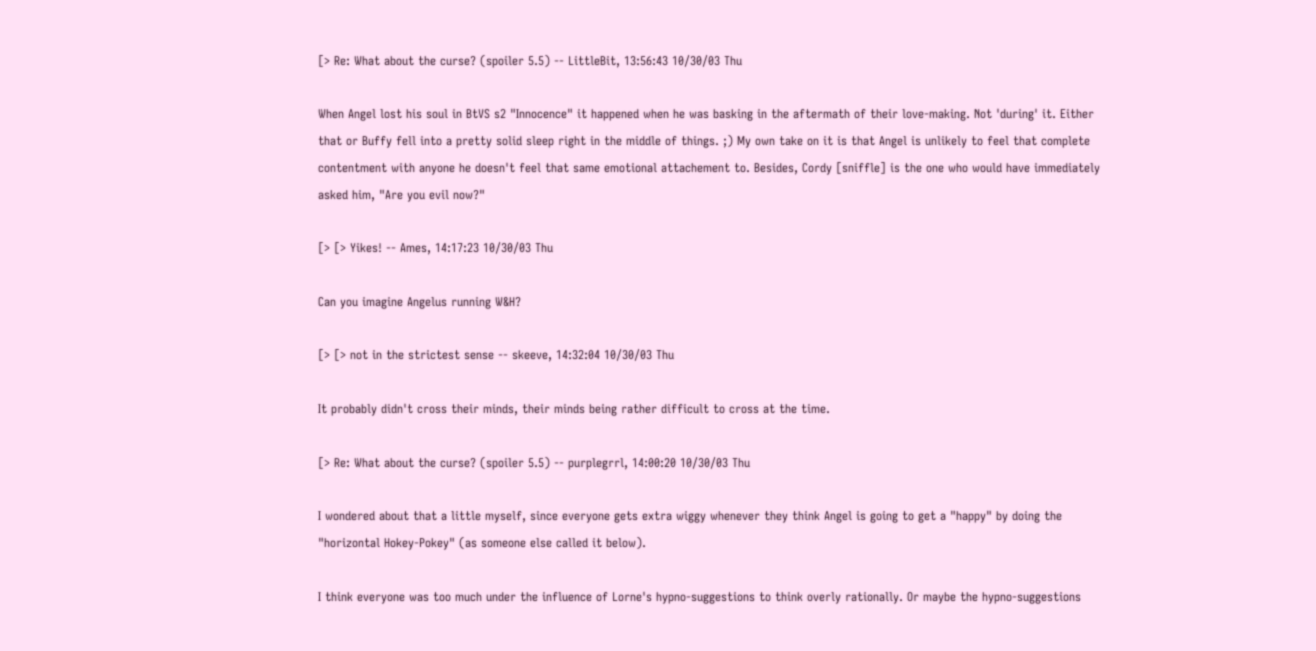[> Re: What about the curse? (spoiler 5.5) -- LittleBit, 13:56:43 10/30/03 Thu

When Angel lost his soul in BtVS s2 "Innocence" it happened when he was basking in the aftermath of their love-making. Not 'during' it. Either that or Buffy fell into a pretty solid sleep right in the middle of things. ;) My own take on it is that Angel is unlikely to feel that complete contentment with anyone he doesn't feel that same emotional attachement to. Besides, Cordy [sniffle] is the one who would have immediately asked him, "Are you evil now?"

[> [> Yikes! -- Ames, 14:17:23 10/30/03 Thu

Can you imagine Angelus running W&H?

[> [> not in the strictest sense -- skeeve, 14:32:04 10/30/03 Thu

It probably didn't cross their minds, their minds being rather difficult to cross at the time.

[> Re: What about the curse? (spoiler 5.5) -- purplegrrl, 14:00:20 10/30/03 Thu

I wondered about that a little myself, since everyone gets extra wiggy whenever they think Angel is going to get a "happy" by doing the "horizontal Hokey-Pokey" (as someone else called it below).

I think everyone was too much under the influence of Lorne's hypno-suggestions to think overly rationally. Or maybe the hypno-suggestions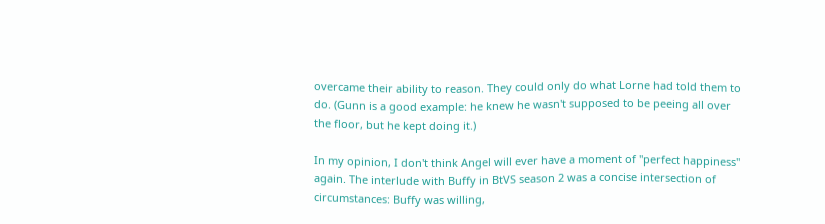overcame their ability to reason. They could only do what Lorne had told them to do. (Gunn is a good example: he knew he wasn't supposed to be peeing all over the floor, but he kept doing it.)

In my opinion, I don't think Angel will ever have a moment of "perfect happiness" again. The interlude with Buffy in BtVS season 2 was a concise intersection of circumstances: Buffy was willing,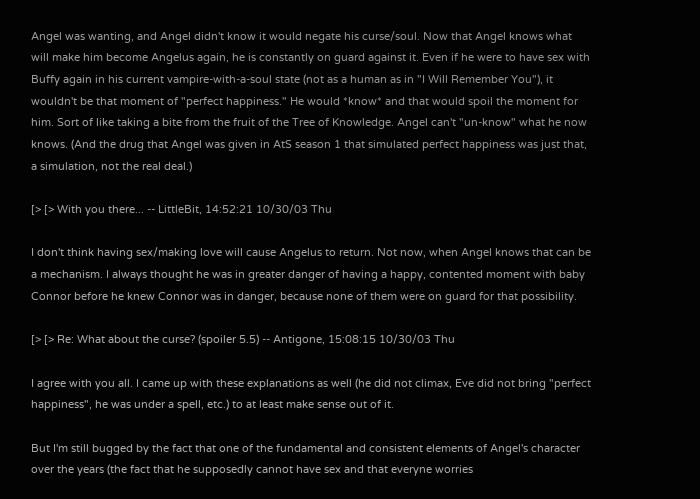Angel was wanting, and Angel didn't know it would negate his curse/soul. Now that Angel knows what will make him become Angelus again, he is constantly on guard against it. Even if he were to have sex with Buffy again in his current vampire-with-a-soul state (not as a human as in "I Will Remember You"), it wouldn't be that moment of "perfect happiness." He would *know* and that would spoil the moment for him. Sort of like taking a bite from the fruit of the Tree of Knowledge. Angel can't "un-know" what he now knows. (And the drug that Angel was given in AtS season 1 that simulated perfect happiness was just that, a simulation, not the real deal.)

[> [> With you there... -- LittleBit, 14:52:21 10/30/03 Thu

I don't think having sex/making love will cause Angelus to return. Not now, when Angel knows that can be a mechanism. I always thought he was in greater danger of having a happy, contented moment with baby Connor before he knew Connor was in danger, because none of them were on guard for that possibility.

[> [> Re: What about the curse? (spoiler 5.5) -- Antigone, 15:08:15 10/30/03 Thu

I agree with you all. I came up with these explanations as well (he did not climax, Eve did not bring "perfect happiness", he was under a spell, etc.) to at least make sense out of it.

But I'm still bugged by the fact that one of the fundamental and consistent elements of Angel's character over the years (the fact that he supposedly cannot have sex and that everyne worries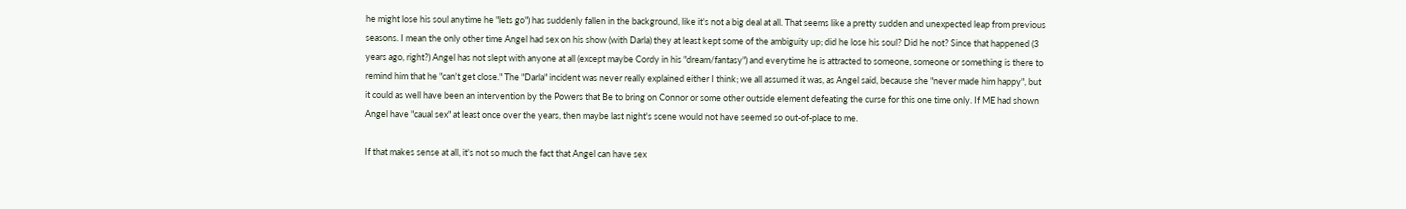he might lose his soul anytime he "lets go") has suddenly fallen in the background, like it's not a big deal at all. That seems like a pretty sudden and unexpected leap from previous seasons. I mean the only other time Angel had sex on his show (with Darla) they at least kept some of the ambiguity up; did he lose his soul? Did he not? Since that happened (3 years ago, right?) Angel has not slept with anyone at all (except maybe Cordy in his "dream/fantasy") and everytime he is attracted to someone, someone or something is there to remind him that he "can't get close." The "Darla" incident was never really explained either I think; we all assumed it was, as Angel said, because she "never made him happy", but it could as well have been an intervention by the Powers that Be to bring on Connor or some other outside element defeating the curse for this one time only. If ME had shown Angel have "caual sex" at least once over the years, then maybe last night's scene would not have seemed so out-of-place to me.

If that makes sense at all, it's not so much the fact that Angel can have sex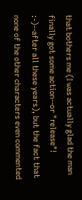that bothers me (I was actually glad the man finally got some action--or "release"! :-)--after all these years), but the fact that none of the other characters even commented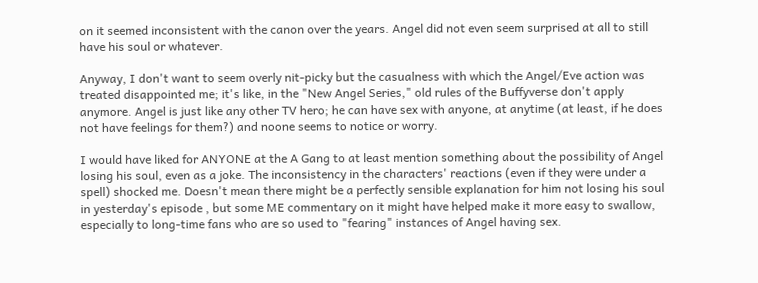on it seemed inconsistent with the canon over the years. Angel did not even seem surprised at all to still have his soul or whatever.

Anyway, I don't want to seem overly nit-picky but the casualness with which the Angel/Eve action was treated disappointed me; it's like, in the "New Angel Series," old rules of the Buffyverse don't apply anymore. Angel is just like any other TV hero; he can have sex with anyone, at anytime (at least, if he does not have feelings for them?) and noone seems to notice or worry.

I would have liked for ANYONE at the A Gang to at least mention something about the possibility of Angel losing his soul, even as a joke. The inconsistency in the characters' reactions (even if they were under a spell) shocked me. Doesn't mean there might be a perfectly sensible explanation for him not losing his soul in yesterday's episode , but some ME commentary on it might have helped make it more easy to swallow, especially to long-time fans who are so used to "fearing" instances of Angel having sex.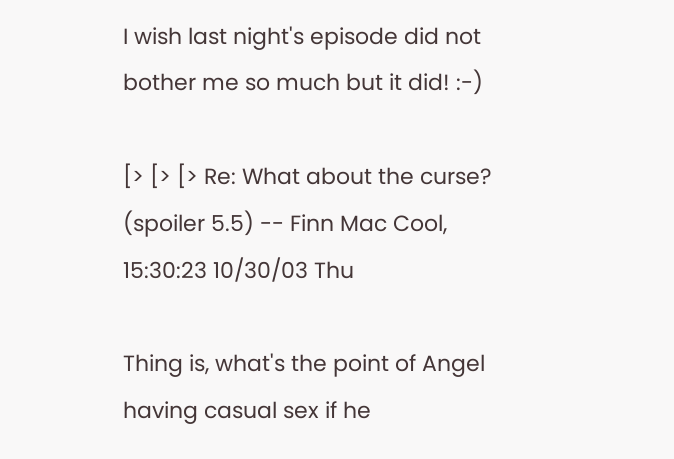I wish last night's episode did not bother me so much but it did! :-)

[> [> [> Re: What about the curse? (spoiler 5.5) -- Finn Mac Cool, 15:30:23 10/30/03 Thu

Thing is, what's the point of Angel having casual sex if he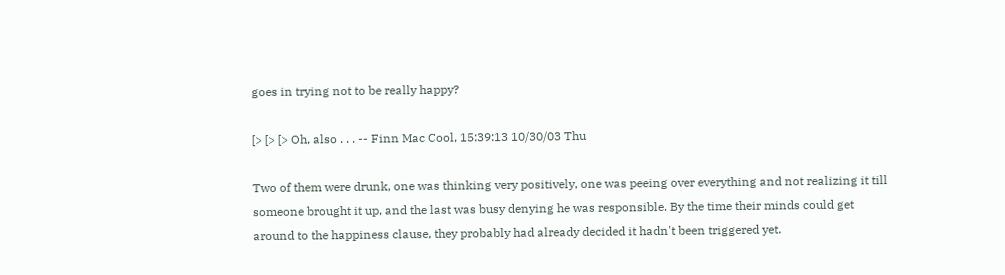goes in trying not to be really happy?

[> [> [> Oh, also . . . -- Finn Mac Cool, 15:39:13 10/30/03 Thu

Two of them were drunk, one was thinking very positively, one was peeing over everything and not realizing it till someone brought it up, and the last was busy denying he was responsible. By the time their minds could get around to the happiness clause, they probably had already decided it hadn't been triggered yet.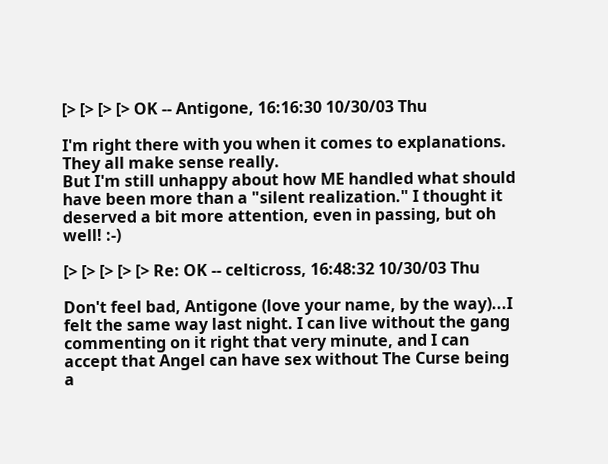[> [> [> [> OK -- Antigone, 16:16:30 10/30/03 Thu

I'm right there with you when it comes to explanations. They all make sense really.
But I'm still unhappy about how ME handled what should have been more than a "silent realization." I thought it deserved a bit more attention, even in passing, but oh well! :-)

[> [> [> [> [> Re: OK -- celticross, 16:48:32 10/30/03 Thu

Don't feel bad, Antigone (love your name, by the way)...I felt the same way last night. I can live without the gang commenting on it right that very minute, and I can accept that Angel can have sex without The Curse being a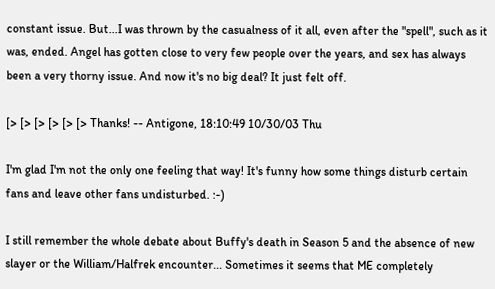constant issue. But...I was thrown by the casualness of it all, even after the "spell", such as it was, ended. Angel has gotten close to very few people over the years, and sex has always been a very thorny issue. And now it's no big deal? It just felt off.

[> [> [> [> [> [> Thanks! -- Antigone, 18:10:49 10/30/03 Thu

I'm glad I'm not the only one feeling that way! It's funny how some things disturb certain fans and leave other fans undisturbed. :-)

I still remember the whole debate about Buffy's death in Season 5 and the absence of new slayer or the William/Halfrek encounter... Sometimes it seems that ME completely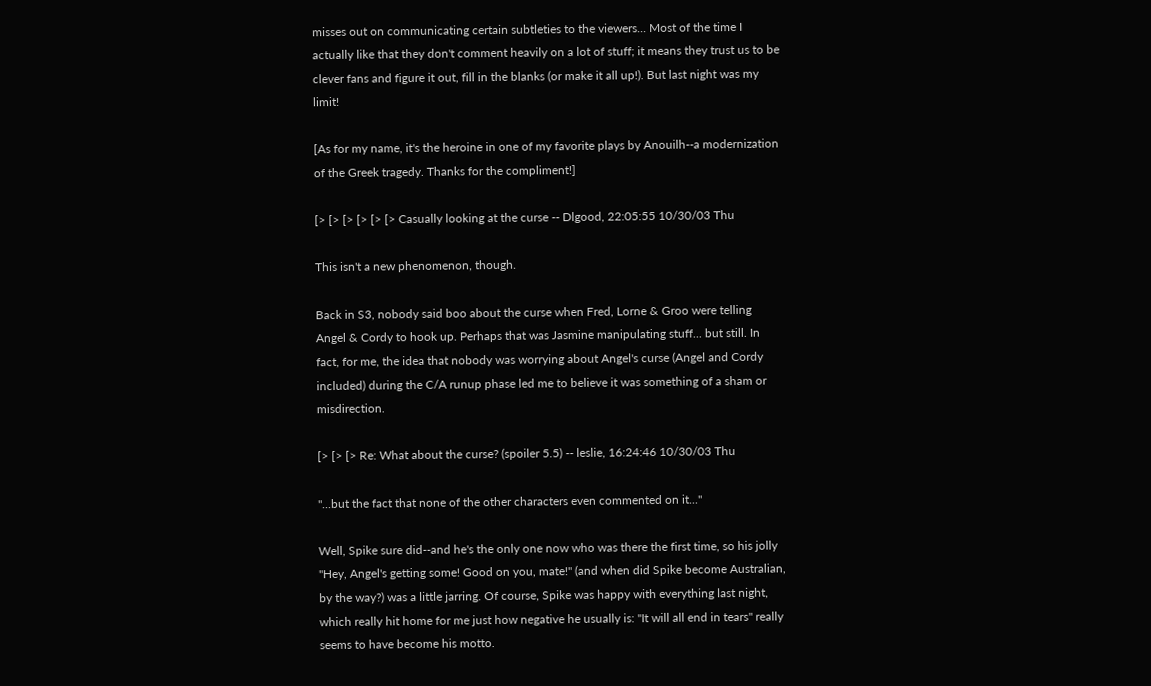misses out on communicating certain subtleties to the viewers... Most of the time I actually like that they don't comment heavily on a lot of stuff; it means they trust us to be clever fans and figure it out, fill in the blanks (or make it all up!). But last night was my limit!

[As for my name, it's the heroine in one of my favorite plays by Anouilh--a modernization of the Greek tragedy. Thanks for the compliment!]

[> [> [> [> [> [> Casually looking at the curse -- Dlgood, 22:05:55 10/30/03 Thu

This isn't a new phenomenon, though.

Back in S3, nobody said boo about the curse when Fred, Lorne & Groo were telling Angel & Cordy to hook up. Perhaps that was Jasmine manipulating stuff... but still. In fact, for me, the idea that nobody was worrying about Angel's curse (Angel and Cordy included) during the C/A runup phase led me to believe it was something of a sham or misdirection.

[> [> [> Re: What about the curse? (spoiler 5.5) -- leslie, 16:24:46 10/30/03 Thu

"...but the fact that none of the other characters even commented on it..."

Well, Spike sure did--and he's the only one now who was there the first time, so his jolly "Hey, Angel's getting some! Good on you, mate!" (and when did Spike become Australian, by the way?) was a little jarring. Of course, Spike was happy with everything last night, which really hit home for me just how negative he usually is: "It will all end in tears" really seems to have become his motto.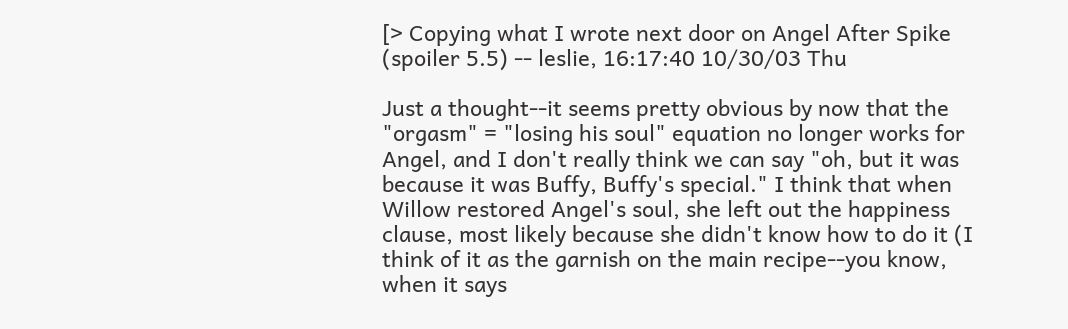[> Copying what I wrote next door on Angel After Spike (spoiler 5.5) -- leslie, 16:17:40 10/30/03 Thu

Just a thought--it seems pretty obvious by now that the "orgasm" = "losing his soul" equation no longer works for Angel, and I don't really think we can say "oh, but it was because it was Buffy, Buffy's special." I think that when Willow restored Angel's soul, she left out the happiness clause, most likely because she didn't know how to do it (I think of it as the garnish on the main recipe--you know, when it says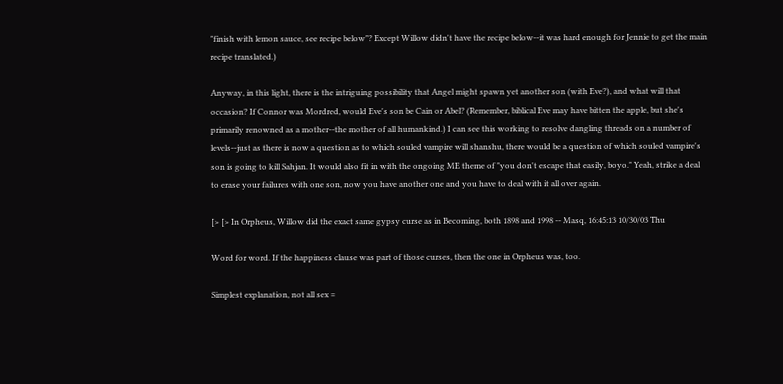"finish with lemon sauce, see recipe below"? Except Willow didn't have the recipe below--it was hard enough for Jennie to get the main recipe translated.)

Anyway, in this light, there is the intriguing possibility that Angel might spawn yet another son (with Eve?), and what will that occasion? If Connor was Mordred, would Eve's son be Cain or Abel? (Remember, biblical Eve may have bitten the apple, but she's primarily renowned as a mother--the mother of all humankind.) I can see this working to resolve dangling threads on a number of levels--just as there is now a question as to which souled vampire will shanshu, there would be a question of which souled vampire's son is going to kill Sahjan. It would also fit in with the ongoing ME theme of "you don't escape that easily, boyo." Yeah, strike a deal to erase your failures with one son, now you have another one and you have to deal with it all over again.

[> [> In Orpheus, Willow did the exact same gypsy curse as in Becoming, both 1898 and 1998 -- Masq, 16:45:13 10/30/03 Thu

Word for word. If the happiness clause was part of those curses, then the one in Orpheus was, too.

Simplest explanation, not all sex =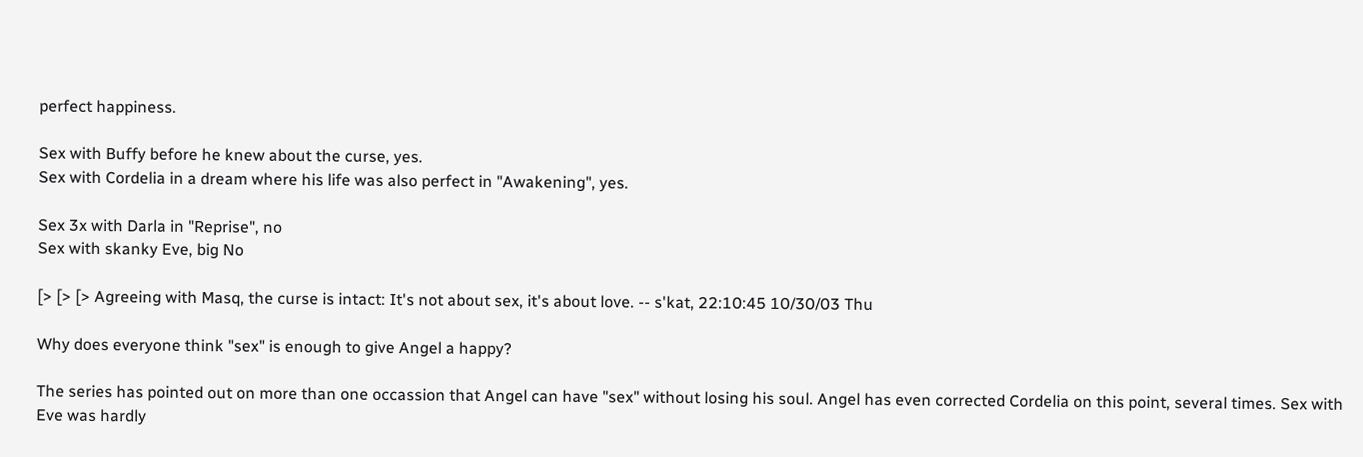perfect happiness.

Sex with Buffy before he knew about the curse, yes.
Sex with Cordelia in a dream where his life was also perfect in "Awakening", yes.

Sex 3x with Darla in "Reprise", no
Sex with skanky Eve, big No

[> [> [> Agreeing with Masq, the curse is intact: It's not about sex, it's about love. -- s'kat, 22:10:45 10/30/03 Thu

Why does everyone think "sex" is enough to give Angel a happy?

The series has pointed out on more than one occassion that Angel can have "sex" without losing his soul. Angel has even corrected Cordelia on this point, several times. Sex with Eve was hardly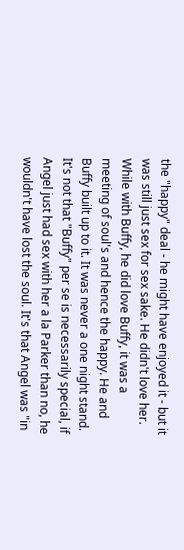the "happy" deal - he might have enjoyed it - but it was still just sex for sex sake. He didn't love her. While with Buffy, he did love Buffy, it was a meeting of soul's and hence the happy. He and Buffy built up to it. It was never a one night stand. It's not that "Buffy" per se is necessarily special, if Angel just had sex with her a la Parker than no, he wouldn't have lost the soul. It's that Angel was "in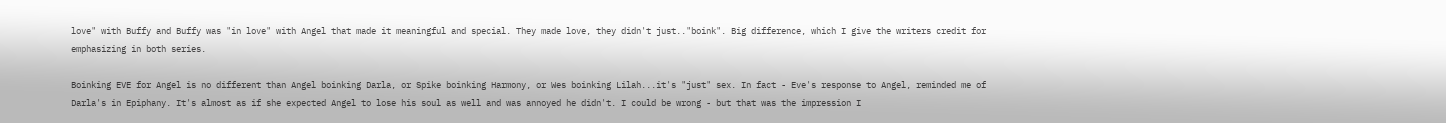love" with Buffy and Buffy was "in love" with Angel that made it meaningful and special. They made love, they didn't just.."boink". Big difference, which I give the writers credit for emphasizing in both series.

Boinking EVE for Angel is no different than Angel boinking Darla, or Spike boinking Harmony, or Wes boinking Lilah...it's "just" sex. In fact - Eve's response to Angel, reminded me of Darla's in Epiphany. It's almost as if she expected Angel to lose his soul as well and was annoyed he didn't. I could be wrong - but that was the impression I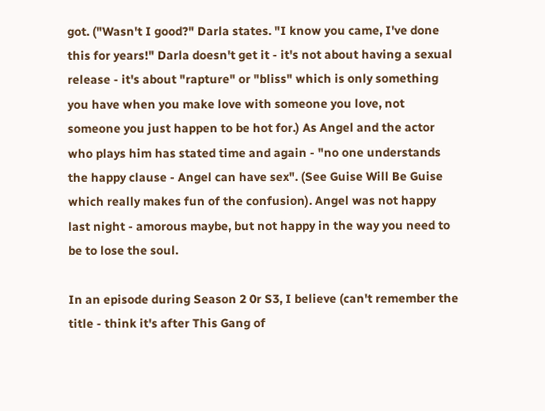got. ("Wasn't I good?" Darla states. "I know you came, I've done this for years!" Darla doesn't get it - it's not about having a sexual release - it's about "rapture" or "bliss" which is only something you have when you make love with someone you love, not someone you just happen to be hot for.) As Angel and the actor who plays him has stated time and again - "no one understands the happy clause - Angel can have sex". (See Guise Will Be Guise which really makes fun of the confusion). Angel was not happy last night - amorous maybe, but not happy in the way you need to be to lose the soul.

In an episode during Season 2 0r S3, I believe (can't remember the title - think it's after This Gang of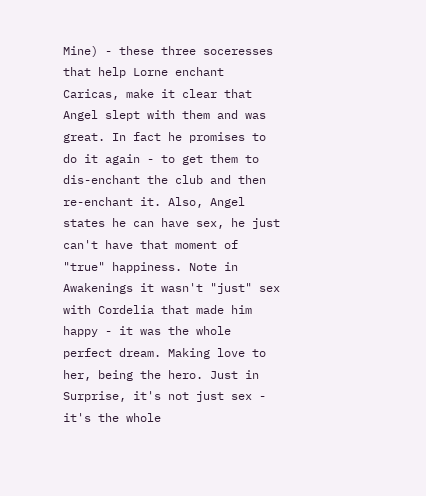Mine) - these three soceresses that help Lorne enchant Caricas, make it clear that Angel slept with them and was great. In fact he promises to do it again - to get them to dis-enchant the club and then re-enchant it. Also, Angel states he can have sex, he just can't have that moment of "true" happiness. Note in Awakenings it wasn't "just" sex with Cordelia that made him happy - it was the whole perfect dream. Making love to her, being the hero. Just in Surprise, it's not just sex - it's the whole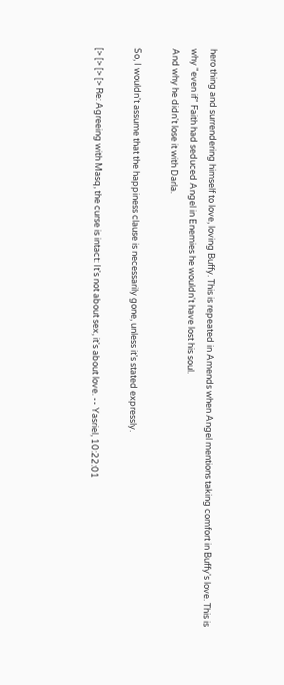hero thing and surrendering himself to love, loving Buffy. This is repeated in Amends when Angel mentions taking comfort in Buffy's love. This is why "even if" Faith had seduced Angel in Enemies he wouldn't have lost his soul.
And why he didn't lose it with Darla.

So, I wouldn't assume that the happiness clause is necessarily gone, unless it's stated expressly.

[> [> [> [> Re: Agreeing with Masq, the curse is intact: It's not about sex, it's about love. -- Yasriel, 10:22:01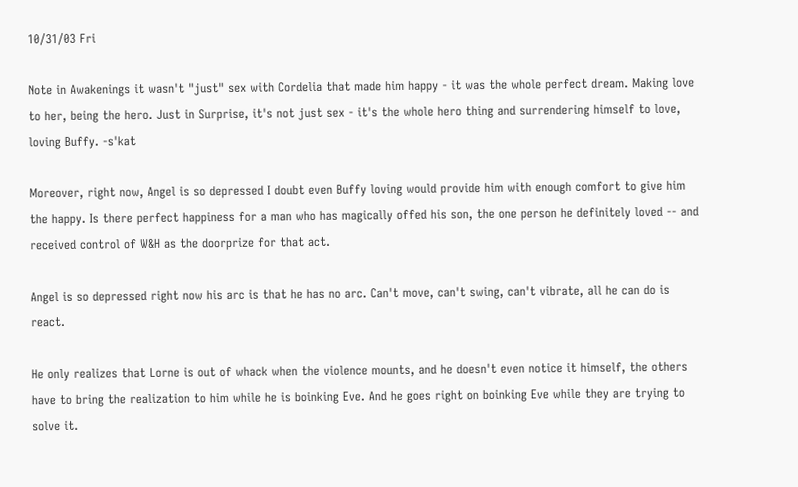10/31/03 Fri

Note in Awakenings it wasn't "just" sex with Cordelia that made him happy - it was the whole perfect dream. Making love to her, being the hero. Just in Surprise, it's not just sex - it's the whole hero thing and surrendering himself to love, loving Buffy. -s'kat

Moreover, right now, Angel is so depressed I doubt even Buffy loving would provide him with enough comfort to give him the happy. Is there perfect happiness for a man who has magically offed his son, the one person he definitely loved -- and received control of W&H as the doorprize for that act.

Angel is so depressed right now his arc is that he has no arc. Can't move, can't swing, can't vibrate, all he can do is react.

He only realizes that Lorne is out of whack when the violence mounts, and he doesn't even notice it himself, the others have to bring the realization to him while he is boinking Eve. And he goes right on boinking Eve while they are trying to solve it.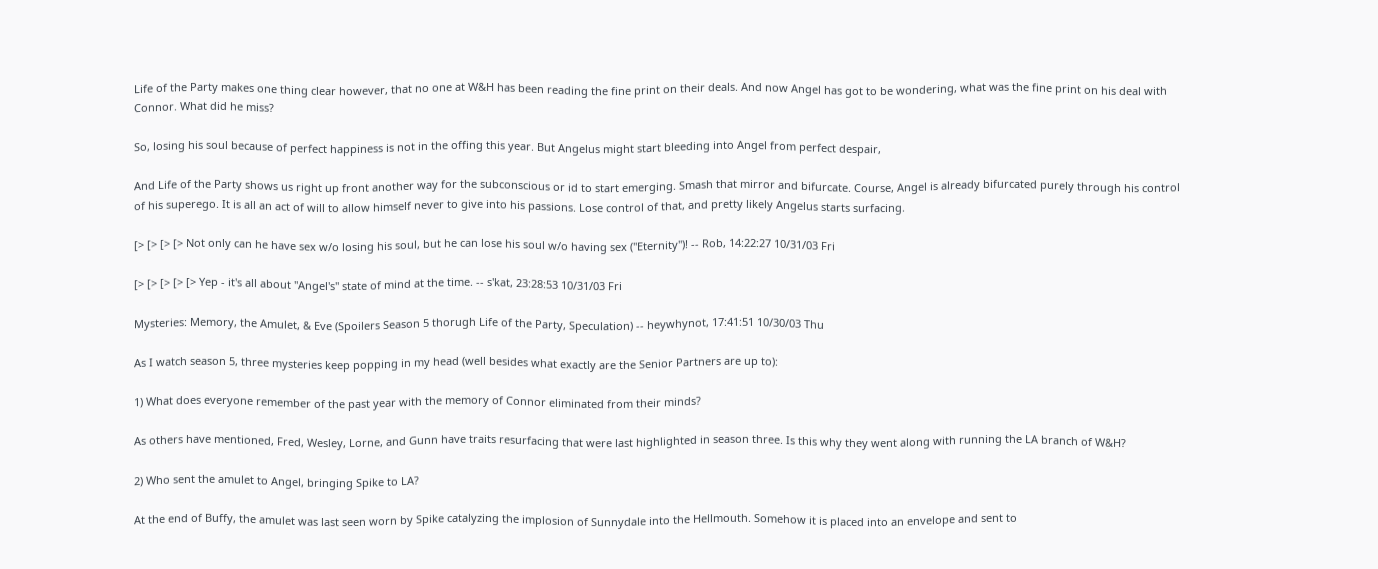Life of the Party makes one thing clear however, that no one at W&H has been reading the fine print on their deals. And now Angel has got to be wondering, what was the fine print on his deal with Connor. What did he miss?

So, losing his soul because of perfect happiness is not in the offing this year. But Angelus might start bleeding into Angel from perfect despair,

And Life of the Party shows us right up front another way for the subconscious or id to start emerging. Smash that mirror and bifurcate. Course, Angel is already bifurcated purely through his control of his superego. It is all an act of will to allow himself never to give into his passions. Lose control of that, and pretty likely Angelus starts surfacing.

[> [> [> [> Not only can he have sex w/o losing his soul, but he can lose his soul w/o having sex ("Eternity")! -- Rob, 14:22:27 10/31/03 Fri

[> [> [> [> [> Yep - it's all about "Angel's" state of mind at the time. -- s'kat, 23:28:53 10/31/03 Fri

Mysteries: Memory, the Amulet, & Eve (Spoilers Season 5 thorugh Life of the Party, Speculation) -- heywhynot, 17:41:51 10/30/03 Thu

As I watch season 5, three mysteries keep popping in my head (well besides what exactly are the Senior Partners are up to):

1) What does everyone remember of the past year with the memory of Connor eliminated from their minds?

As others have mentioned, Fred, Wesley, Lorne, and Gunn have traits resurfacing that were last highlighted in season three. Is this why they went along with running the LA branch of W&H?

2) Who sent the amulet to Angel, bringing Spike to LA?

At the end of Buffy, the amulet was last seen worn by Spike catalyzing the implosion of Sunnydale into the Hellmouth. Somehow it is placed into an envelope and sent to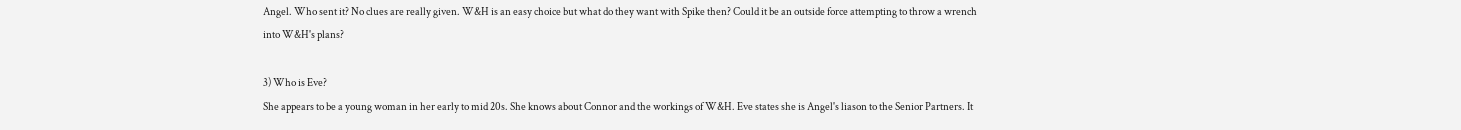Angel. Who sent it? No clues are really given. W&H is an easy choice but what do they want with Spike then? Could it be an outside force attempting to throw a wrench into W&H's plans?

3) Who is Eve?
She appears to be a young woman in her early to mid 20s. She knows about Connor and the workings of W&H. Eve states she is Angel's liason to the Senior Partners. It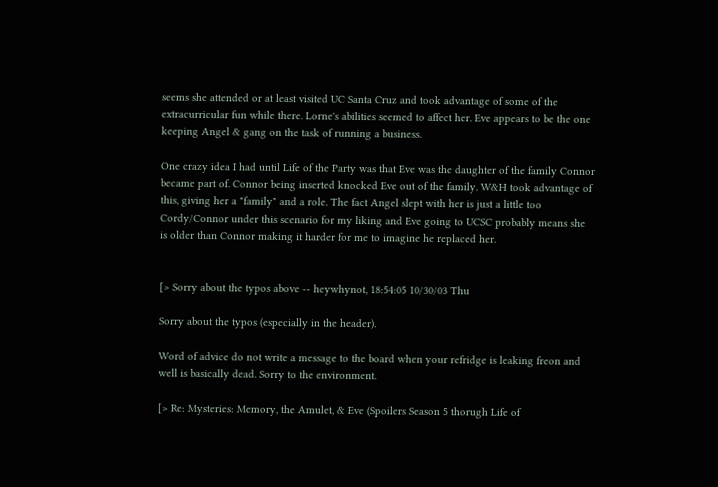seems she attended or at least visited UC Santa Cruz and took advantage of some of the extracurricular fun while there. Lorne's abilities seemed to affect her. Eve appears to be the one keeping Angel & gang on the task of running a business.

One crazy idea I had until Life of the Party was that Eve was the daughter of the family Connor became part of. Connor being inserted knocked Eve out of the family. W&H took advantage of this, giving her a "family" and a role. The fact Angel slept with her is just a little too Cordy/Connor under this scenario for my liking and Eve going to UCSC probably means she is older than Connor making it harder for me to imagine he replaced her.


[> Sorry about the typos above -- heywhynot, 18:54:05 10/30/03 Thu

Sorry about the typos (especially in the header).

Word of advice do not write a message to the board when your refridge is leaking freon and well is basically dead. Sorry to the environment.

[> Re: Mysteries: Memory, the Amulet, & Eve (Spoilers Season 5 thorugh Life of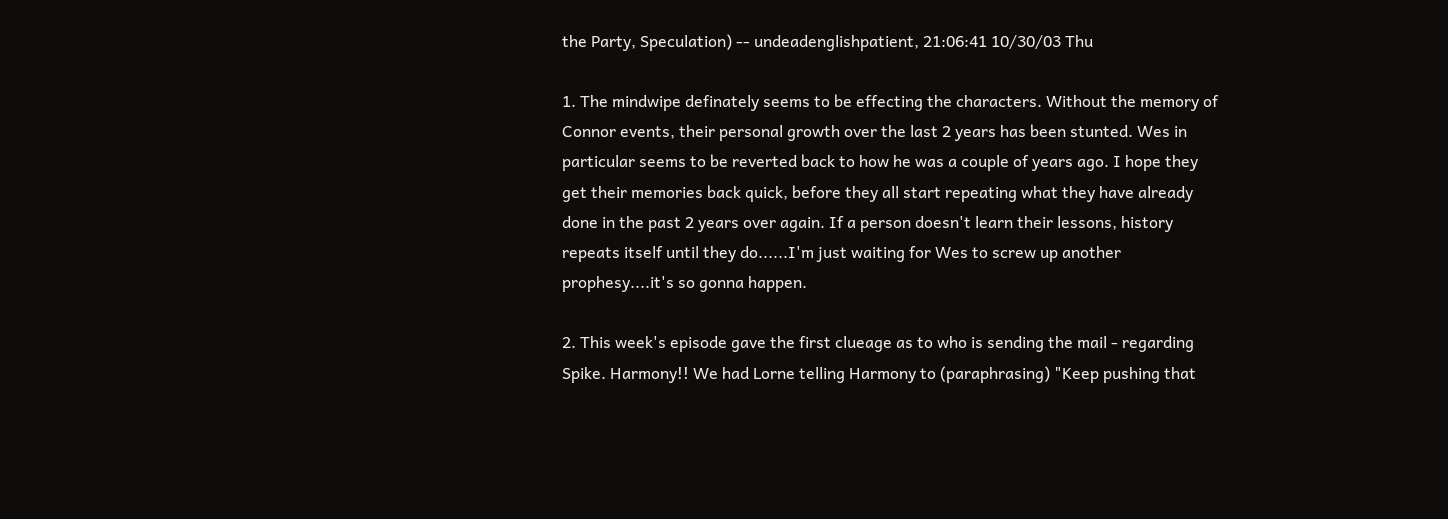the Party, Speculation) -- undeadenglishpatient, 21:06:41 10/30/03 Thu

1. The mindwipe definately seems to be effecting the characters. Without the memory of Connor events, their personal growth over the last 2 years has been stunted. Wes in particular seems to be reverted back to how he was a couple of years ago. I hope they get their memories back quick, before they all start repeating what they have already done in the past 2 years over again. If a person doesn't learn their lessons, history repeats itself until they do......I'm just waiting for Wes to screw up another prophesy....it's so gonna happen.

2. This week's episode gave the first clueage as to who is sending the mail - regarding Spike. Harmony!! We had Lorne telling Harmony to (paraphrasing) "Keep pushing that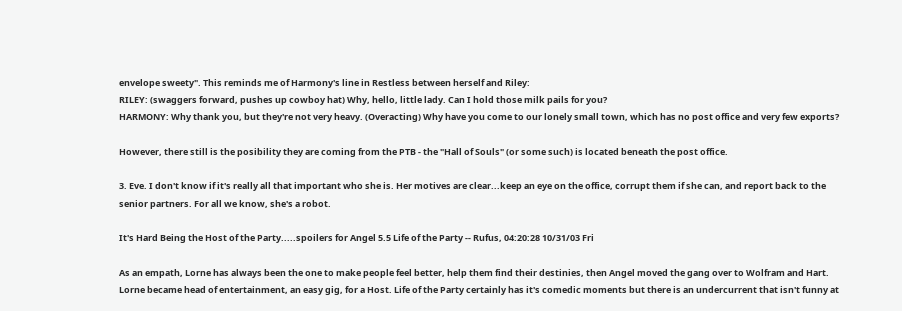envelope sweety". This reminds me of Harmony's line in Restless between herself and Riley:
RILEY: (swaggers forward, pushes up cowboy hat) Why, hello, little lady. Can I hold those milk pails for you?
HARMONY: Why thank you, but they're not very heavy. (Overacting) Why have you come to our lonely small town, which has no post office and very few exports?

However, there still is the posibility they are coming from the PTB - the "Hall of Souls" (or some such) is located beneath the post office.

3. Eve. I don't know if it's really all that important who she is. Her motives are clear...keep an eye on the office, corrupt them if she can, and report back to the senior partners. For all we know, she's a robot.

It's Hard Being the Host of the Party.....spoilers for Angel 5.5 Life of the Party -- Rufus, 04:20:28 10/31/03 Fri

As an empath, Lorne has always been the one to make people feel better, help them find their destinies, then Angel moved the gang over to Wolfram and Hart. Lorne became head of entertainment, an easy gig, for a Host. Life of the Party certainly has it's comedic moments but there is an undercurrent that isn't funny at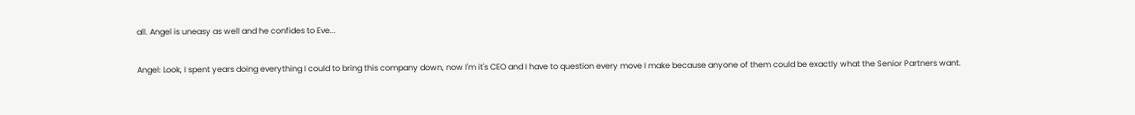all. Angel is uneasy as well and he confides to Eve...

Angel: Look, I spent years doing everything I could to bring this company down, now I'm it's CEO and I have to question every move I make because anyone of them could be exactly what the Senior Partners want.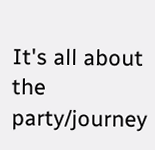It's all about the party/journey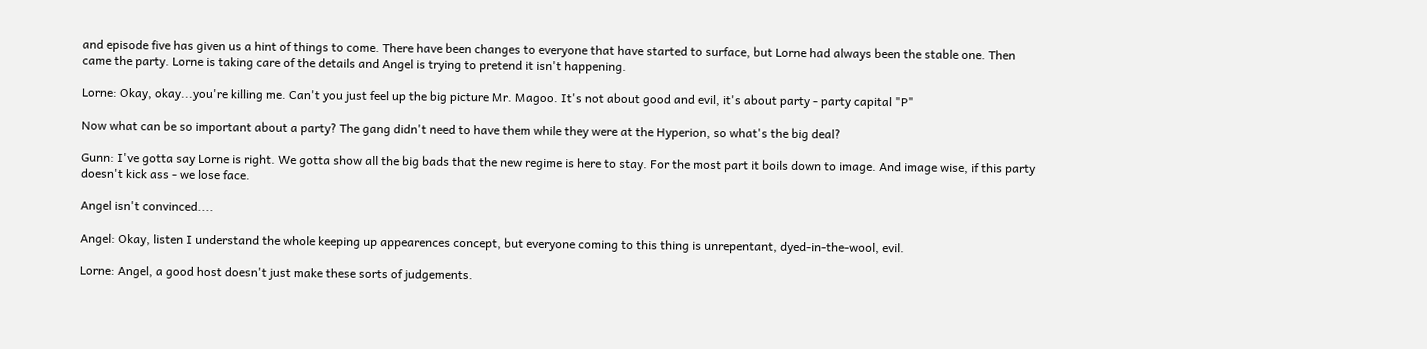and episode five has given us a hint of things to come. There have been changes to everyone that have started to surface, but Lorne had always been the stable one. Then came the party. Lorne is taking care of the details and Angel is trying to pretend it isn't happening.

Lorne: Okay, okay...you're killing me. Can't you just feel up the big picture Mr. Magoo. It's not about good and evil, it's about party - party capital "P"

Now what can be so important about a party? The gang didn't need to have them while they were at the Hyperion, so what's the big deal?

Gunn: I've gotta say Lorne is right. We gotta show all the big bads that the new regime is here to stay. For the most part it boils down to image. And image wise, if this party doesn't kick ass - we lose face.

Angel isn't convinced....

Angel: Okay, listen I understand the whole keeping up appearences concept, but everyone coming to this thing is unrepentant, dyed-in-the-wool, evil.

Lorne: Angel, a good host doesn't just make these sorts of judgements.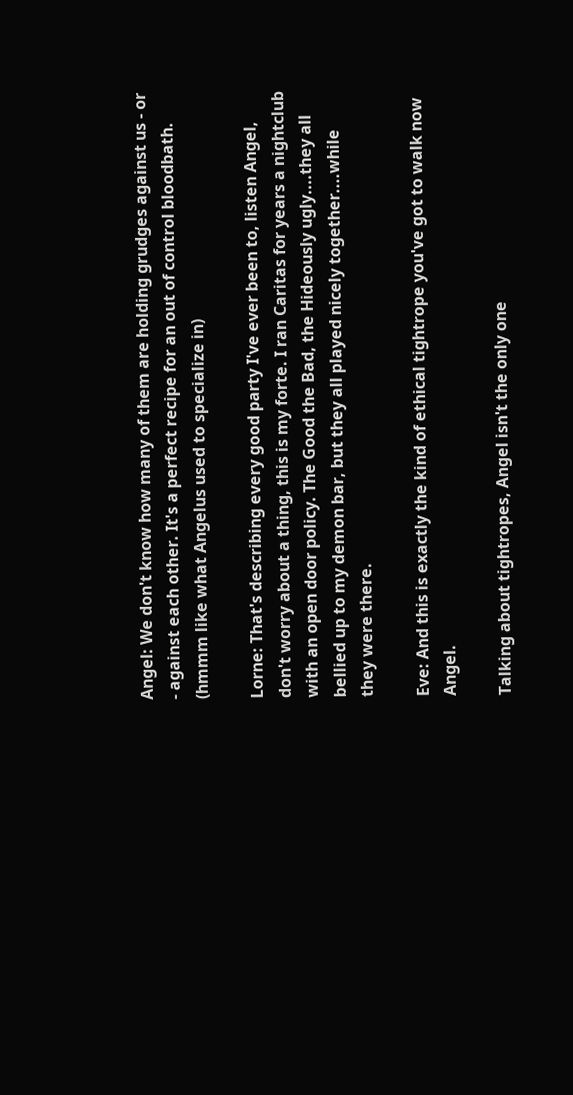Angel: We don't know how many of them are holding grudges against us - or - against each other. It's a perfect recipe for an out of control bloodbath. (hmmm like what Angelus used to specialize in)

Lorne: That's describing every good party I've ever been to, listen Angel, don't worry about a thing, this is my forte. I ran Caritas for years a nightclub with an open door policy. The Good the Bad, the Hideously ugly....they all bellied up to my demon bar, but they all played nicely together....while they were there.

Eve: And this is exactly the kind of ethical tightrope you've got to walk now Angel.

Talking about tightropes, Angel isn't the only one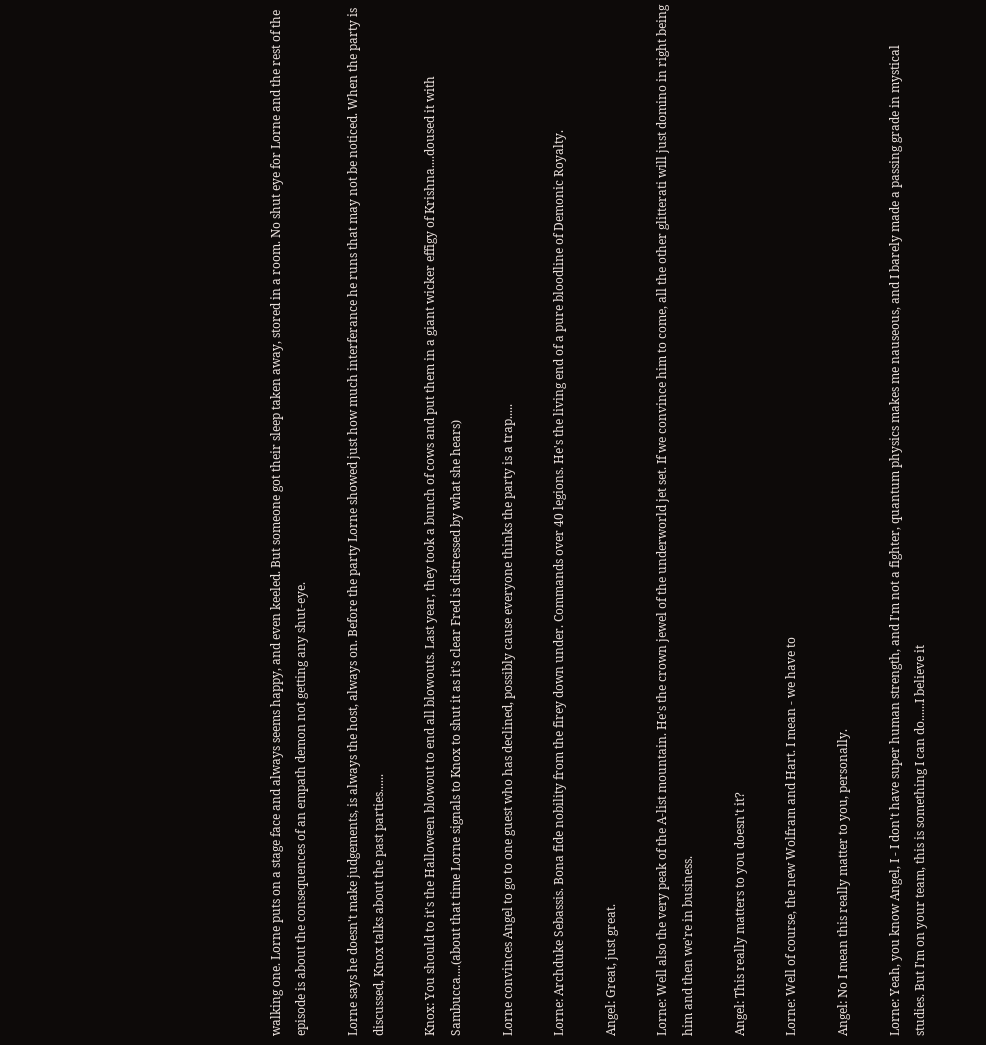walking one. Lorne puts on a stage face and always seems happy, and even keeled. But someone got their sleep taken away, stored in a room. No shut eye for Lorne and the rest of the episode is about the consequences of an empath demon not getting any shut-eye.

Lorne says he doesn't make judgements, is always the host, always on. Before the party Lorne showed just how much interferance he runs that may not be noticed. When the party is discussed, Knox talks about the past parties......

Knox: You should to it's the Halloween blowout to end all blowouts. Last year, they took a bunch of cows and put them in a giant wicker effigy of Krishna....doused it with Sambucca....(about that time Lorne signals to Knox to shut it as it's clear Fred is distressed by what she hears)

Lorne convinces Angel to go to one guest who has declined, possibly cause everyone thinks the party is a trap.....

Lorne: Archduke Sebassis. Bona fide nobility from the firey down under. Commands over 40 legions. He's the living end of a pure bloodline of Demonic Royalty.

Angel: Great, just great.

Lorne: Well also the very peak of the A-list mountain. He's the crown jewel of the underworld jet set. If we convince him to come, all the other glitterati will just domino in right being him and then we're in business.

Angel: This really matters to you doesn't it?

Lorne: Well of course, the new Wolfram and Hart. I mean - we have to

Angel: No I mean this really matter to you, personally.

Lorne: Yeah, you know Angel, I - I don't have super human strength, and I'm not a fighter, quantum physics makes me nauseous, and I barely made a passing grade in mystical studies. But I'm on your team, this is something I can do......I believe it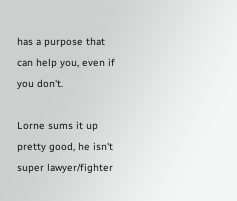has a purpose that can help you, even if you don't.

Lorne sums it up pretty good, he isn't super lawyer/fighter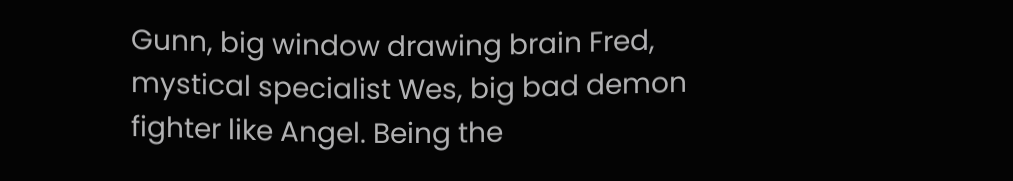Gunn, big window drawing brain Fred, mystical specialist Wes, big bad demon fighter like Angel. Being the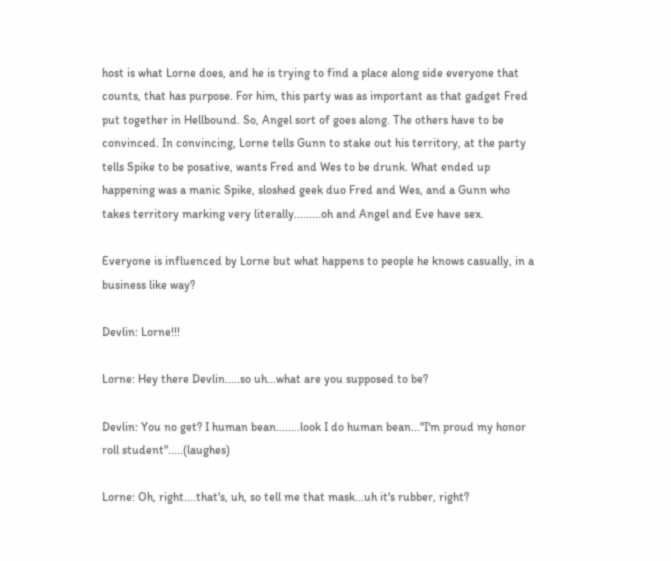host is what Lorne does, and he is trying to find a place along side everyone that counts, that has purpose. For him, this party was as important as that gadget Fred put together in Hellbound. So, Angel sort of goes along. The others have to be convinced. In convincing, Lorne tells Gunn to stake out his territory, at the party tells Spike to be posative, wants Fred and Wes to be drunk. What ended up happening was a manic Spike, sloshed geek duo Fred and Wes, and a Gunn who takes territory marking very literally.........oh and Angel and Eve have sex.

Everyone is influenced by Lorne but what happens to people he knows casually, in a business like way?

Devlin: Lorne!!!

Lorne: Hey there Devlin.....so uh...what are you supposed to be?

Devlin: You no get? I human bean........look I do human bean..."I'm proud my honor roll student".....(laughes)

Lorne: Oh, right....that's, uh, so tell me that mask...uh it's rubber, right?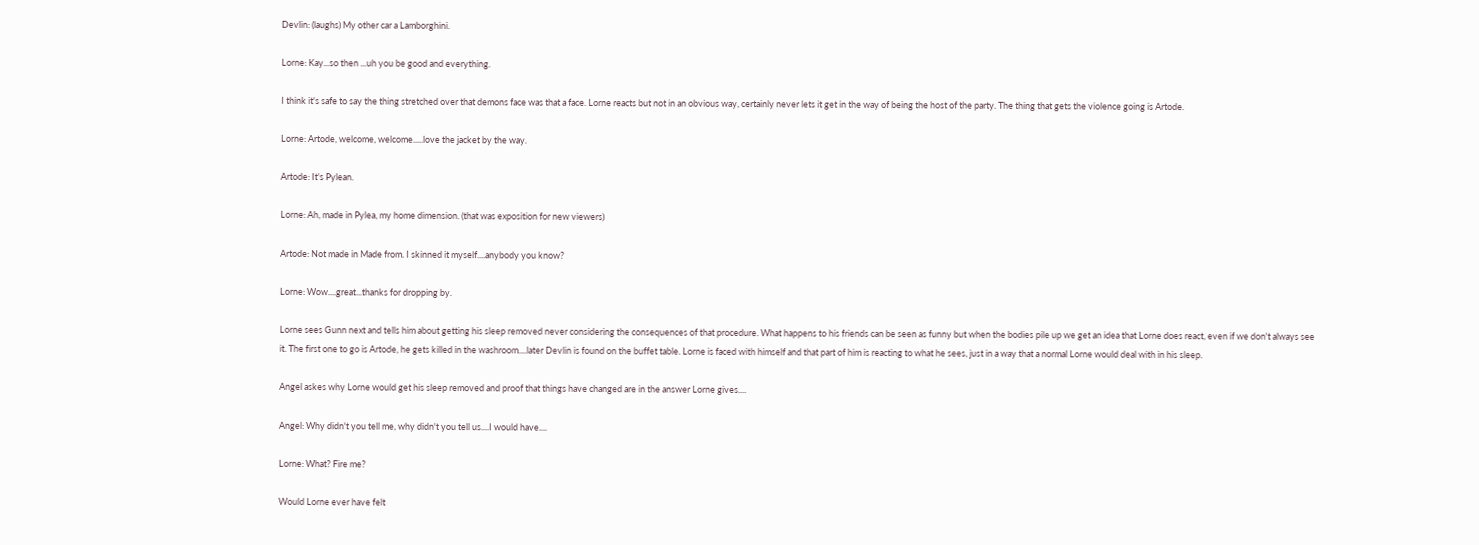Devlin: (laughs) My other car a Lamborghini.

Lorne: Kay...so then ...uh you be good and everything.

I think it's safe to say the thing stretched over that demons face was that a face. Lorne reacts but not in an obvious way, certainly never lets it get in the way of being the host of the party. The thing that gets the violence going is Artode.

Lorne: Artode, welcome, welcome.....love the jacket by the way.

Artode: It's Pylean.

Lorne: Ah, made in Pylea, my home dimension. (that was exposition for new viewers)

Artode: Not made in Made from. I skinned it myself....anybody you know?

Lorne: Wow....great...thanks for dropping by.

Lorne sees Gunn next and tells him about getting his sleep removed never considering the consequences of that procedure. What happens to his friends can be seen as funny but when the bodies pile up we get an idea that Lorne does react, even if we don't always see it. The first one to go is Artode, he gets killed in the washroom....later Devlin is found on the buffet table. Lorne is faced with himself and that part of him is reacting to what he sees, just in a way that a normal Lorne would deal with in his sleep.

Angel askes why Lorne would get his sleep removed and proof that things have changed are in the answer Lorne gives....

Angel: Why didn't you tell me, why didn't you tell us....I would have....

Lorne: What? Fire me?

Would Lorne ever have felt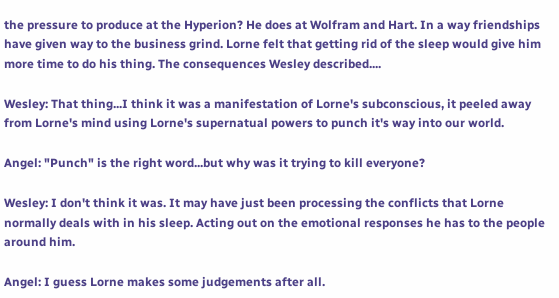the pressure to produce at the Hyperion? He does at Wolfram and Hart. In a way friendships have given way to the business grind. Lorne felt that getting rid of the sleep would give him more time to do his thing. The consequences Wesley described....

Wesley: That thing...I think it was a manifestation of Lorne's subconscious, it peeled away from Lorne's mind using Lorne's supernatual powers to punch it's way into our world.

Angel: "Punch" is the right word...but why was it trying to kill everyone?

Wesley: I don't think it was. It may have just been processing the conflicts that Lorne normally deals with in his sleep. Acting out on the emotional responses he has to the people around him.

Angel: I guess Lorne makes some judgements after all.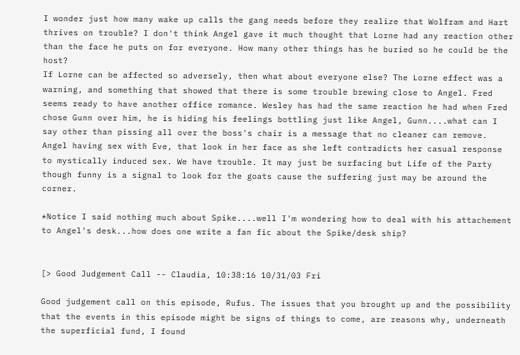I wonder just how many wake up calls the gang needs before they realize that Wolfram and Hart thrives on trouble? I don't think Angel gave it much thought that Lorne had any reaction other than the face he puts on for everyone. How many other things has he buried so he could be the host?
If Lorne can be affected so adversely, then what about everyone else? The Lorne effect was a warning, and something that showed that there is some trouble brewing close to Angel. Fred seems ready to have another office romance. Wesley has had the same reaction he had when Fred chose Gunn over him, he is hiding his feelings bottling just like Angel, Gunn....what can I say other than pissing all over the boss's chair is a message that no cleaner can remove. Angel having sex with Eve, that look in her face as she left contradicts her casual response to mystically induced sex. We have trouble. It may just be surfacing but Life of the Party though funny is a signal to look for the goats cause the suffering just may be around the corner.

*Notice I said nothing much about Spike....well I'm wondering how to deal with his attachement to Angel's desk...how does one write a fan fic about the Spike/desk ship?


[> Good Judgement Call -- Claudia, 10:38:16 10/31/03 Fri

Good judgement call on this episode, Rufus. The issues that you brought up and the possibility that the events in this episode might be signs of things to come, are reasons why, underneath the superficial fund, I found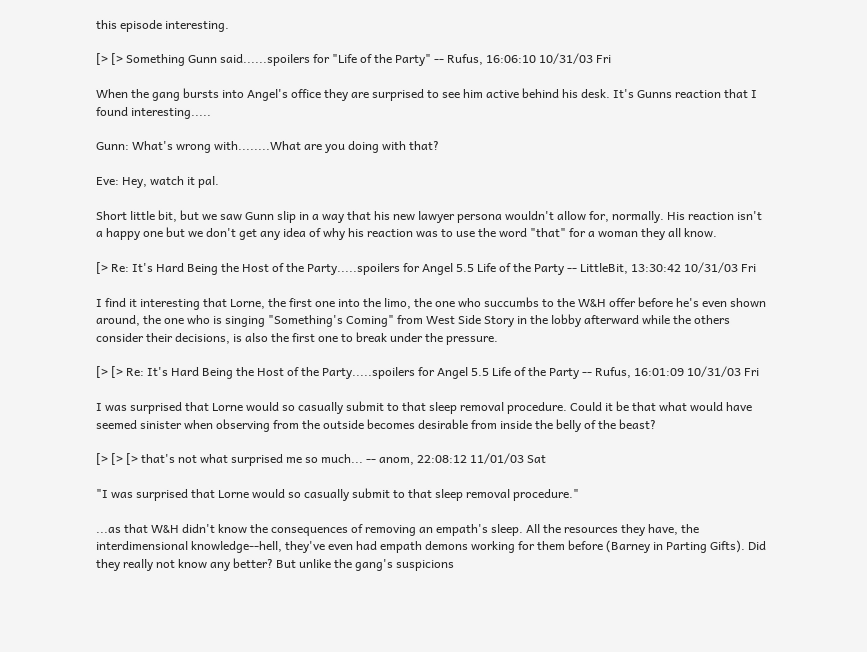this episode interesting.

[> [> Something Gunn said......spoilers for "Life of the Party" -- Rufus, 16:06:10 10/31/03 Fri

When the gang bursts into Angel's office they are surprised to see him active behind his desk. It's Gunns reaction that I found interesting.....

Gunn: What's wrong with........What are you doing with that?

Eve: Hey, watch it pal.

Short little bit, but we saw Gunn slip in a way that his new lawyer persona wouldn't allow for, normally. His reaction isn't a happy one but we don't get any idea of why his reaction was to use the word "that" for a woman they all know.

[> Re: It's Hard Being the Host of the Party.....spoilers for Angel 5.5 Life of the Party -- LittleBit, 13:30:42 10/31/03 Fri

I find it interesting that Lorne, the first one into the limo, the one who succumbs to the W&H offer before he's even shown around, the one who is singing "Something's Coming" from West Side Story in the lobby afterward while the others consider their decisions, is also the first one to break under the pressure.

[> [> Re: It's Hard Being the Host of the Party.....spoilers for Angel 5.5 Life of the Party -- Rufus, 16:01:09 10/31/03 Fri

I was surprised that Lorne would so casually submit to that sleep removal procedure. Could it be that what would have seemed sinister when observing from the outside becomes desirable from inside the belly of the beast?

[> [> [> that's not what surprised me so much... -- anom, 22:08:12 11/01/03 Sat

"I was surprised that Lorne would so casually submit to that sleep removal procedure."

...as that W&H didn't know the consequences of removing an empath's sleep. All the resources they have, the interdimensional knowledge--hell, they've even had empath demons working for them before (Barney in Parting Gifts). Did they really not know any better? But unlike the gang's suspicions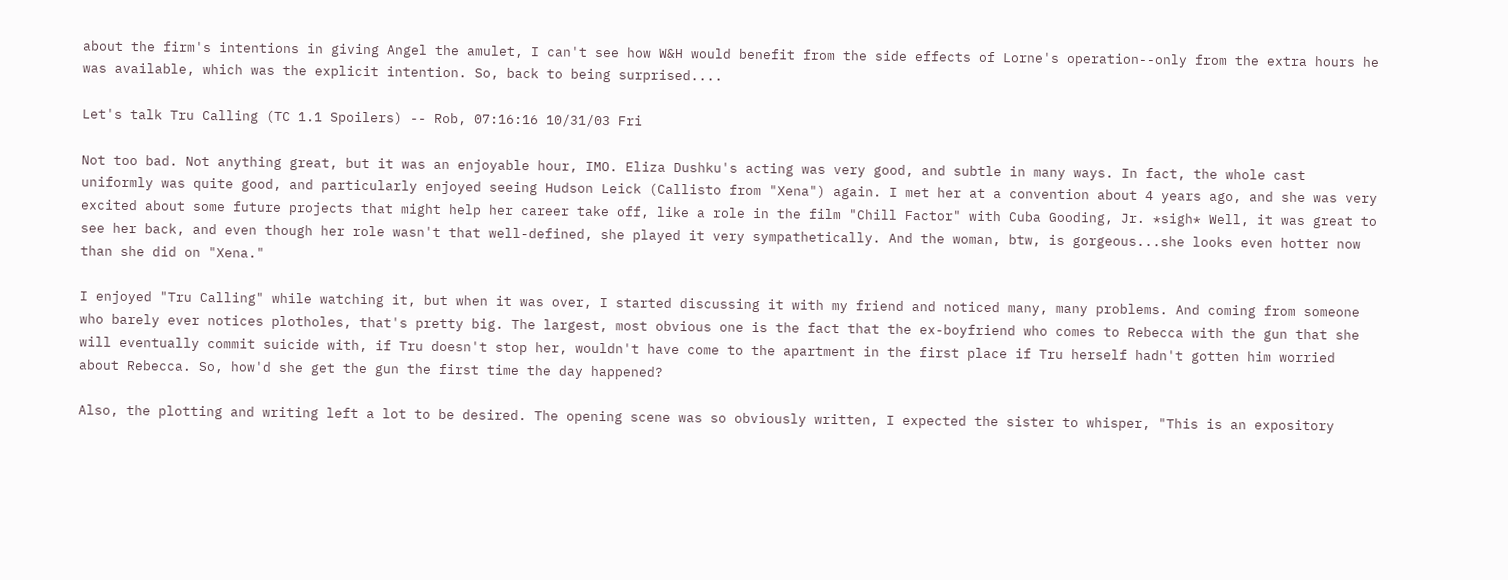about the firm's intentions in giving Angel the amulet, I can't see how W&H would benefit from the side effects of Lorne's operation--only from the extra hours he was available, which was the explicit intention. So, back to being surprised....

Let's talk Tru Calling (TC 1.1 Spoilers) -- Rob, 07:16:16 10/31/03 Fri

Not too bad. Not anything great, but it was an enjoyable hour, IMO. Eliza Dushku's acting was very good, and subtle in many ways. In fact, the whole cast uniformly was quite good, and particularly enjoyed seeing Hudson Leick (Callisto from "Xena") again. I met her at a convention about 4 years ago, and she was very excited about some future projects that might help her career take off, like a role in the film "Chill Factor" with Cuba Gooding, Jr. *sigh* Well, it was great to see her back, and even though her role wasn't that well-defined, she played it very sympathetically. And the woman, btw, is gorgeous...she looks even hotter now than she did on "Xena."

I enjoyed "Tru Calling" while watching it, but when it was over, I started discussing it with my friend and noticed many, many problems. And coming from someone who barely ever notices plotholes, that's pretty big. The largest, most obvious one is the fact that the ex-boyfriend who comes to Rebecca with the gun that she will eventually commit suicide with, if Tru doesn't stop her, wouldn't have come to the apartment in the first place if Tru herself hadn't gotten him worried about Rebecca. So, how'd she get the gun the first time the day happened?

Also, the plotting and writing left a lot to be desired. The opening scene was so obviously written, I expected the sister to whisper, "This is an expository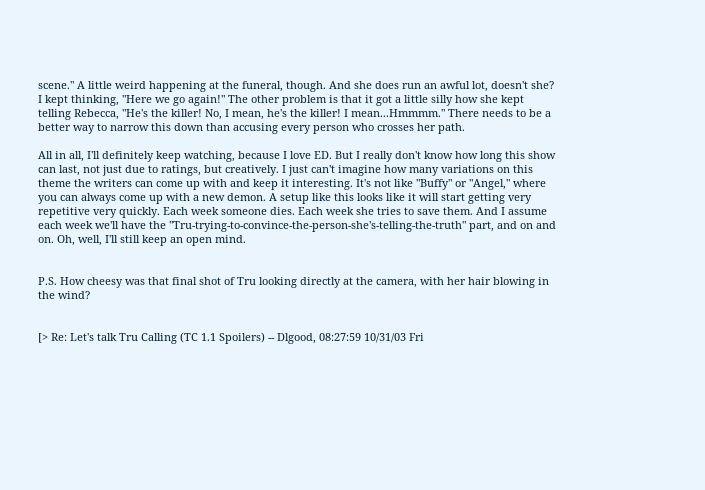scene." A little weird happening at the funeral, though. And she does run an awful lot, doesn't she? I kept thinking, "Here we go again!" The other problem is that it got a little silly how she kept telling Rebecca, "He's the killer! No, I mean, he's the killer! I mean...Hmmmm." There needs to be a better way to narrow this down than accusing every person who crosses her path.

All in all, I'll definitely keep watching, because I love ED. But I really don't know how long this show can last, not just due to ratings, but creatively. I just can't imagine how many variations on this theme the writers can come up with and keep it interesting. It's not like "Buffy" or "Angel," where you can always come up with a new demon. A setup like this looks like it will start getting very repetitive very quickly. Each week someone dies. Each week she tries to save them. And I assume each week we'll have the "Tru-trying-to-convince-the-person-she's-telling-the-truth" part, and on and on. Oh, well, I'll still keep an open mind.


P.S. How cheesy was that final shot of Tru looking directly at the camera, with her hair blowing in the wind?


[> Re: Let's talk Tru Calling (TC 1.1 Spoilers) -- Dlgood, 08:27:59 10/31/03 Fri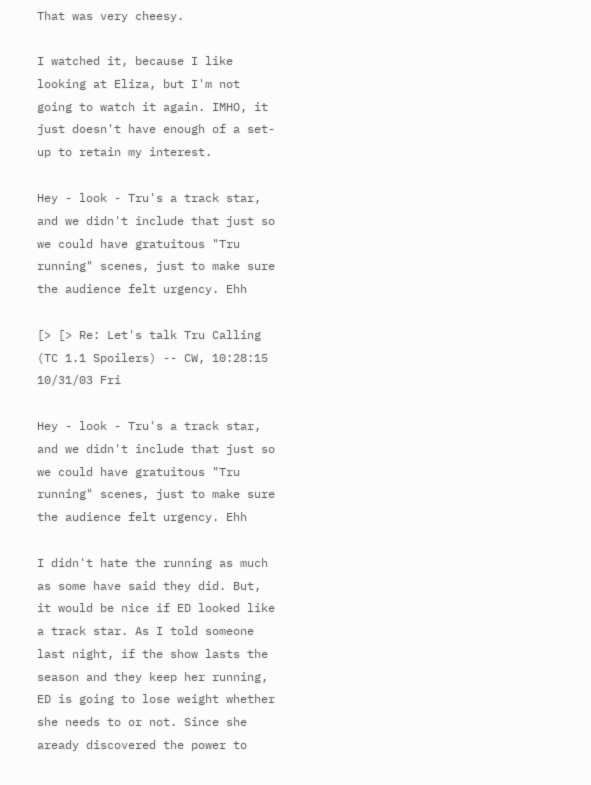That was very cheesy.

I watched it, because I like looking at Eliza, but I'm not going to watch it again. IMHO, it just doesn't have enough of a set-up to retain my interest.

Hey - look - Tru's a track star, and we didn't include that just so we could have gratuitous "Tru running" scenes, just to make sure the audience felt urgency. Ehh

[> [> Re: Let's talk Tru Calling (TC 1.1 Spoilers) -- CW, 10:28:15 10/31/03 Fri

Hey - look - Tru's a track star, and we didn't include that just so we could have gratuitous "Tru running" scenes, just to make sure the audience felt urgency. Ehh

I didn't hate the running as much as some have said they did. But, it would be nice if ED looked like a track star. As I told someone last night, if the show lasts the season and they keep her running, ED is going to lose weight whether she needs to or not. Since she aready discovered the power to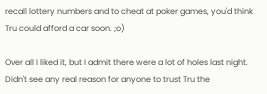recall lottery numbers and to cheat at poker games, you'd think Tru could afford a car soon. ;o)

Over all I liked it, but I admit there were a lot of holes last night. Didn't see any real reason for anyone to trust Tru the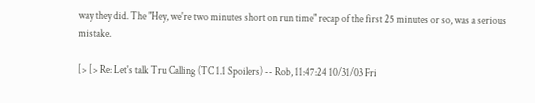way they did. The "Hey, we're two minutes short on run time" recap of the first 25 minutes or so, was a serious mistake.

[> [> Re: Let's talk Tru Calling (TC 1.1 Spoilers) -- Rob, 11:47:24 10/31/03 Fri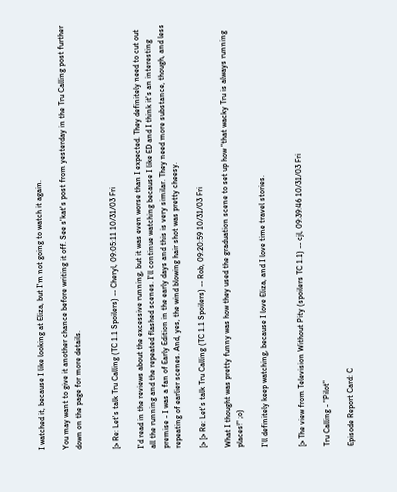I watched it, because I like looking at Eliza, but I'm not going to watch it again.

You may want to give it another chance before writing it off. See s'kat's post from yesterday in the Tru Calling post further down on the page for more details.


[> Re: Let's talk Tru Calling (TC 1.1 Spoilers) -- Cheryl, 09:05:11 10/31/03 Fri

I'd read in the reviews about the excessive running, but it was even worse than I expected. They definitely need to cut out all the running and the repeated flashed scenes. I'll continue watching because I like ED and I think it's an interesting premise - I was a fan of Early Edition in the early days and this is very similar. They need more substance, though, and less repeating of earlier scenes. And, yes, the wind blowing hair shot was pretty cheesy.

[> [> Re: Let's talk Tru Calling (TC 1.1 Spoilers) -- Rob, 09:20:59 10/31/03 Fri

What I thought was pretty funny was how they used the graduation scene to set up how "that wacky Tru is always running places!" ;o)

I'll definitely keep watching, because I love Eliza, and I love time travel stories.


[> The view from Television Without Pity (spoilers TC 1.1) -- cjl, 09:39:46 10/31/03 Fri

Tru Calling - "Pilot"

Episode Report Card: C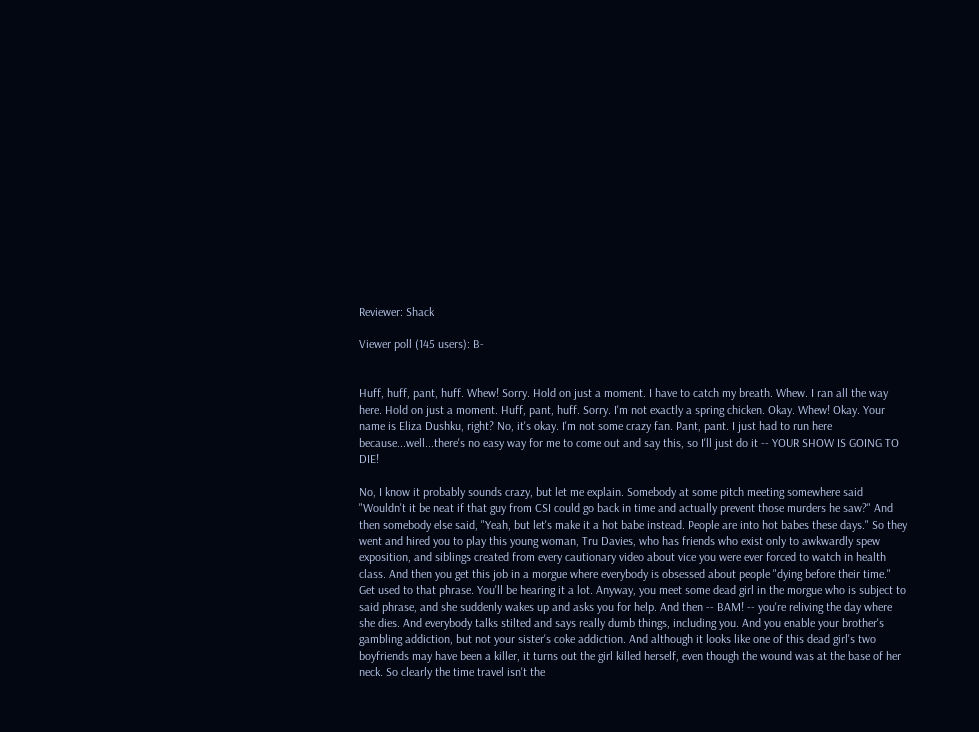Reviewer: Shack

Viewer poll (145 users): B-


Huff, huff, pant, huff. Whew! Sorry. Hold on just a moment. I have to catch my breath. Whew. I ran all the way here. Hold on just a moment. Huff, pant, huff. Sorry. I'm not exactly a spring chicken. Okay. Whew! Okay. Your name is Eliza Dushku, right? No, it's okay. I'm not some crazy fan. Pant, pant. I just had to run here because...well...there's no easy way for me to come out and say this, so I'll just do it -- YOUR SHOW IS GOING TO DIE!

No, I know it probably sounds crazy, but let me explain. Somebody at some pitch meeting somewhere said "Wouldn't it be neat if that guy from CSI could go back in time and actually prevent those murders he saw?" And then somebody else said, "Yeah, but let's make it a hot babe instead. People are into hot babes these days." So they went and hired you to play this young woman, Tru Davies, who has friends who exist only to awkwardly spew exposition, and siblings created from every cautionary video about vice you were ever forced to watch in health class. And then you get this job in a morgue where everybody is obsessed about people "dying before their time." Get used to that phrase. You'll be hearing it a lot. Anyway, you meet some dead girl in the morgue who is subject to said phrase, and she suddenly wakes up and asks you for help. And then -- BAM! -- you're reliving the day where she dies. And everybody talks stilted and says really dumb things, including you. And you enable your brother's gambling addiction, but not your sister's coke addiction. And although it looks like one of this dead girl's two boyfriends may have been a killer, it turns out the girl killed herself, even though the wound was at the base of her neck. So clearly the time travel isn't the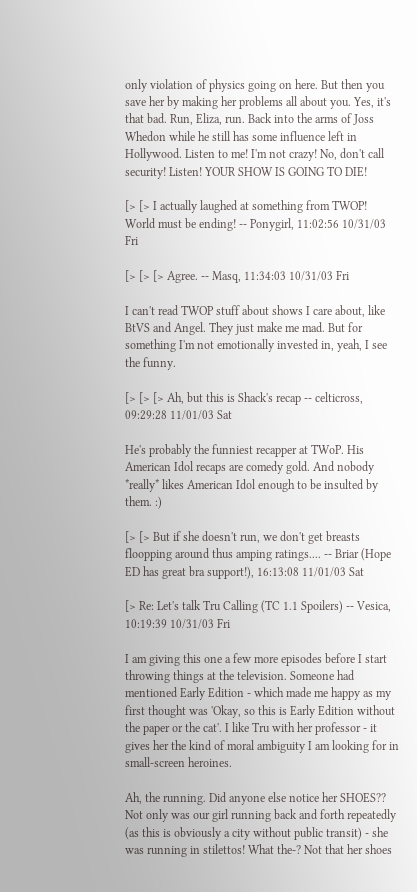only violation of physics going on here. But then you save her by making her problems all about you. Yes, it's that bad. Run, Eliza, run. Back into the arms of Joss Whedon while he still has some influence left in Hollywood. Listen to me! I'm not crazy! No, don't call security! Listen! YOUR SHOW IS GOING TO DIE!

[> [> I actually laughed at something from TWOP! World must be ending! -- Ponygirl, 11:02:56 10/31/03 Fri

[> [> [> Agree. -- Masq, 11:34:03 10/31/03 Fri

I can't read TWOP stuff about shows I care about, like BtVS and Angel. They just make me mad. But for something I'm not emotionally invested in, yeah, I see the funny.

[> [> [> Ah, but this is Shack's recap -- celticross, 09:29:28 11/01/03 Sat

He's probably the funniest recapper at TWoP. His American Idol recaps are comedy gold. And nobody *really* likes American Idol enough to be insulted by them. :)

[> [> But if she doesn't run, we don't get breasts floopping around thus amping ratings.... -- Briar (Hope ED has great bra support!), 16:13:08 11/01/03 Sat

[> Re: Let's talk Tru Calling (TC 1.1 Spoilers) -- Vesica, 10:19:39 10/31/03 Fri

I am giving this one a few more episodes before I start throwing things at the television. Someone had mentioned Early Edition - which made me happy as my first thought was 'Okay, so this is Early Edition without the paper or the cat'. I like Tru with her professor - it gives her the kind of moral ambiguity I am looking for in small-screen heroines.

Ah, the running. Did anyone else notice her SHOES?? Not only was our girl running back and forth repeatedly (as this is obviously a city without public transit) - she was running in stilettos! What the-? Not that her shoes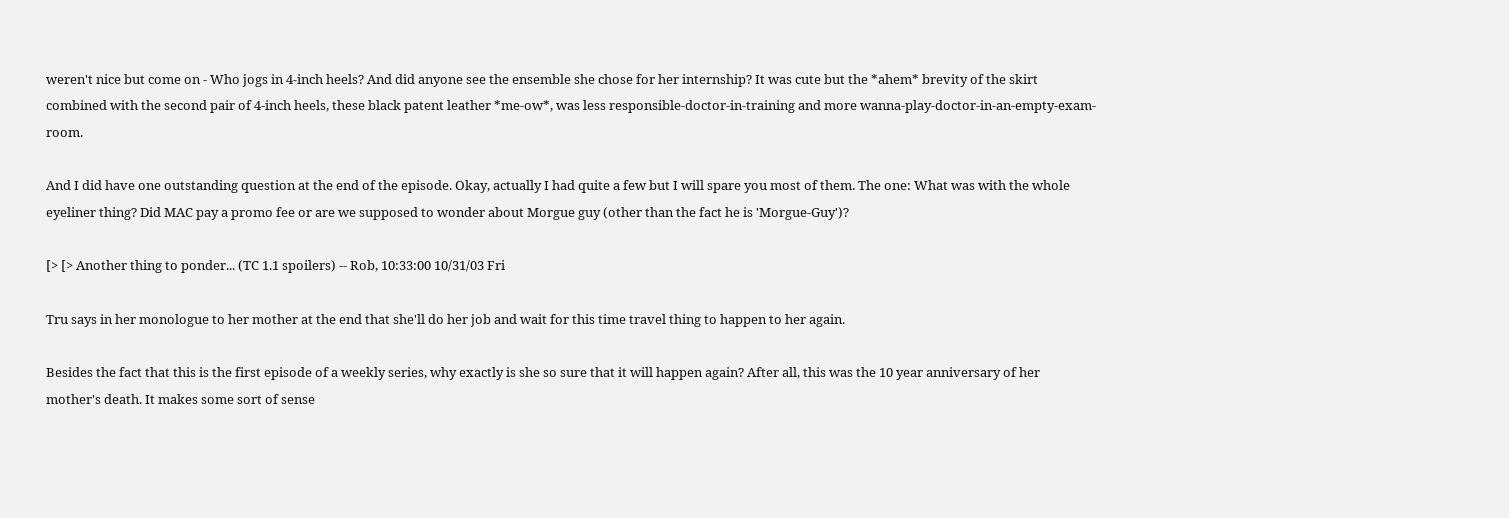weren't nice but come on - Who jogs in 4-inch heels? And did anyone see the ensemble she chose for her internship? It was cute but the *ahem* brevity of the skirt combined with the second pair of 4-inch heels, these black patent leather *me-ow*, was less responsible-doctor-in-training and more wanna-play-doctor-in-an-empty-exam-room.

And I did have one outstanding question at the end of the episode. Okay, actually I had quite a few but I will spare you most of them. The one: What was with the whole eyeliner thing? Did MAC pay a promo fee or are we supposed to wonder about Morgue guy (other than the fact he is 'Morgue-Guy')?

[> [> Another thing to ponder... (TC 1.1 spoilers) -- Rob, 10:33:00 10/31/03 Fri

Tru says in her monologue to her mother at the end that she'll do her job and wait for this time travel thing to happen to her again.

Besides the fact that this is the first episode of a weekly series, why exactly is she so sure that it will happen again? After all, this was the 10 year anniversary of her mother's death. It makes some sort of sense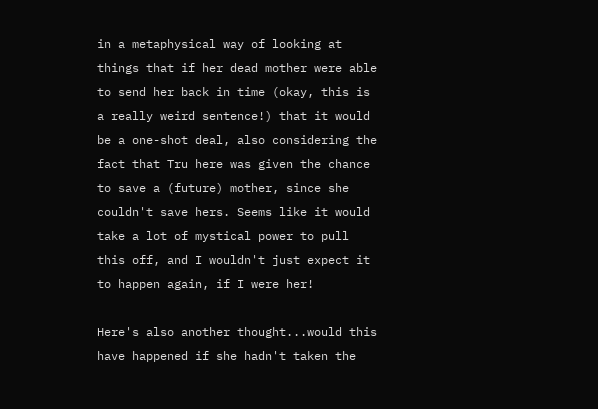in a metaphysical way of looking at things that if her dead mother were able to send her back in time (okay, this is a really weird sentence!) that it would be a one-shot deal, also considering the fact that Tru here was given the chance to save a (future) mother, since she couldn't save hers. Seems like it would take a lot of mystical power to pull this off, and I wouldn't just expect it to happen again, if I were her!

Here's also another thought...would this have happened if she hadn't taken the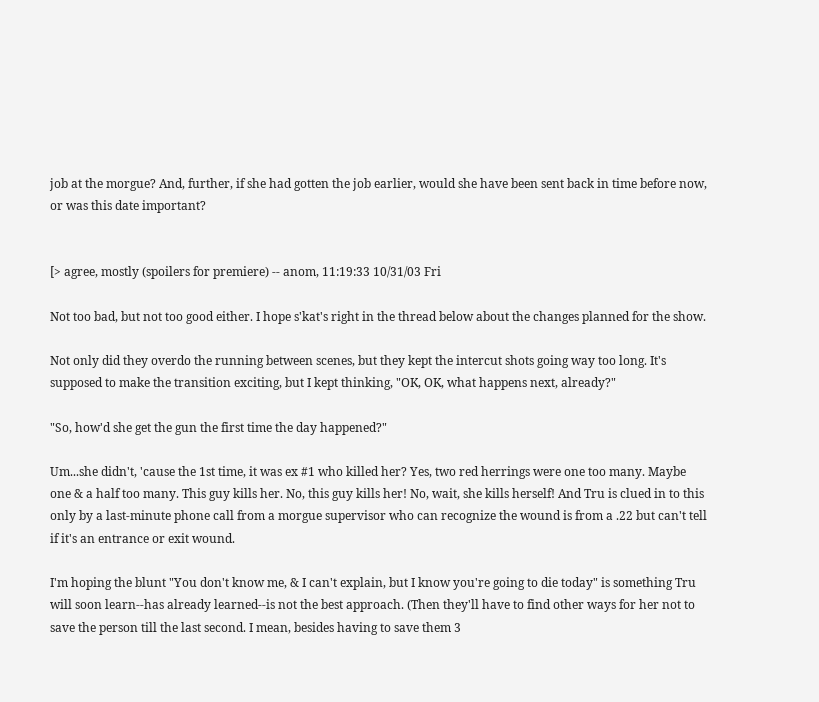job at the morgue? And, further, if she had gotten the job earlier, would she have been sent back in time before now, or was this date important?


[> agree, mostly (spoilers for premiere) -- anom, 11:19:33 10/31/03 Fri

Not too bad, but not too good either. I hope s'kat's right in the thread below about the changes planned for the show.

Not only did they overdo the running between scenes, but they kept the intercut shots going way too long. It's supposed to make the transition exciting, but I kept thinking, "OK, OK, what happens next, already?"

"So, how'd she get the gun the first time the day happened?"

Um...she didn't, 'cause the 1st time, it was ex #1 who killed her? Yes, two red herrings were one too many. Maybe one & a half too many. This guy kills her. No, this guy kills her! No, wait, she kills herself! And Tru is clued in to this only by a last-minute phone call from a morgue supervisor who can recognize the wound is from a .22 but can't tell if it's an entrance or exit wound.

I'm hoping the blunt "You don't know me, & I can't explain, but I know you're going to die today" is something Tru will soon learn--has already learned--is not the best approach. (Then they'll have to find other ways for her not to save the person till the last second. I mean, besides having to save them 3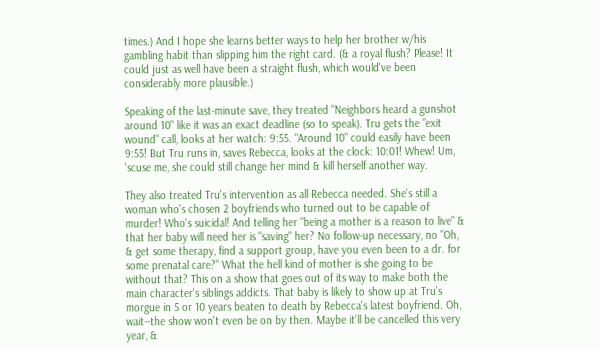times.) And I hope she learns better ways to help her brother w/his gambling habit than slipping him the right card. (& a royal flush? Please! It could just as well have been a straight flush, which would've been considerably more plausible.)

Speaking of the last-minute save, they treated "Neighbors heard a gunshot around 10" like it was an exact deadline (so to speak). Tru gets the "exit wound" call, looks at her watch: 9:55. "Around 10" could easily have been 9:55! But Tru runs in, saves Rebecca, looks at the clock: 10:01! Whew! Um, 'scuse me, she could still change her mind & kill herself another way.

They also treated Tru's intervention as all Rebecca needed. She's still a woman who's chosen 2 boyfriends who turned out to be capable of murder! Who's suicidal! And telling her "being a mother is a reason to live" & that her baby will need her is "saving" her? No follow-up necessary, no "Oh, & get some therapy, find a support group, have you even been to a dr. for some prenatal care?" What the hell kind of mother is she going to be without that? This on a show that goes out of its way to make both the main character's siblings addicts. That baby is likely to show up at Tru's morgue in 5 or 10 years beaten to death by Rebecca's latest boyfriend. Oh, wait--the show won't even be on by then. Maybe it'll be cancelled this very year, &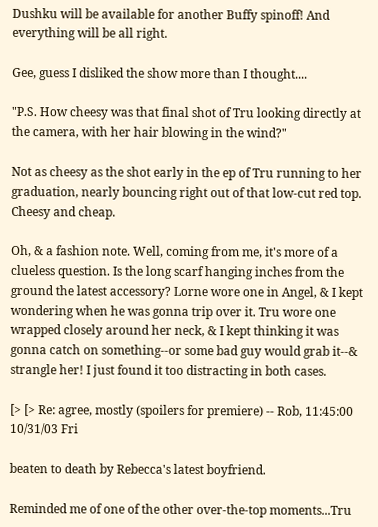Dushku will be available for another Buffy spinoff! And everything will be all right.

Gee, guess I disliked the show more than I thought....

"P.S. How cheesy was that final shot of Tru looking directly at the camera, with her hair blowing in the wind?"

Not as cheesy as the shot early in the ep of Tru running to her graduation, nearly bouncing right out of that low-cut red top. Cheesy and cheap.

Oh, & a fashion note. Well, coming from me, it's more of a clueless question. Is the long scarf hanging inches from the ground the latest accessory? Lorne wore one in Angel, & I kept wondering when he was gonna trip over it. Tru wore one wrapped closely around her neck, & I kept thinking it was gonna catch on something--or some bad guy would grab it--& strangle her! I just found it too distracting in both cases.

[> [> Re: agree, mostly (spoilers for premiere) -- Rob, 11:45:00 10/31/03 Fri

beaten to death by Rebecca's latest boyfriend.

Reminded me of one of the other over-the-top moments...Tru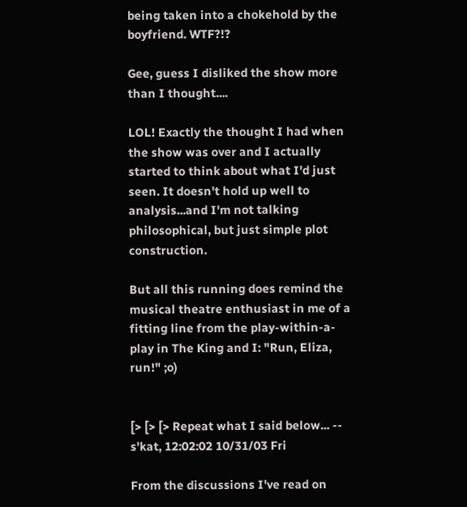being taken into a chokehold by the boyfriend. WTF?!?

Gee, guess I disliked the show more than I thought....

LOL! Exactly the thought I had when the show was over and I actually started to think about what I'd just seen. It doesn't hold up well to analysis...and I'm not talking philosophical, but just simple plot construction.

But all this running does remind the musical theatre enthusiast in me of a fitting line from the play-within-a-play in The King and I: "Run, Eliza, run!" ;o)


[> [> [> Repeat what I said below... -- s'kat, 12:02:02 10/31/03 Fri

From the discussions I've read on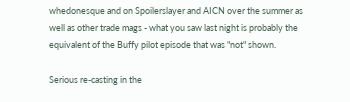whedonesque and on Spoilerslayer and AICN over the summer as well as other trade mags - what you saw last night is probably the equivalent of the Buffy pilot episode that was "not" shown.

Serious re-casting in the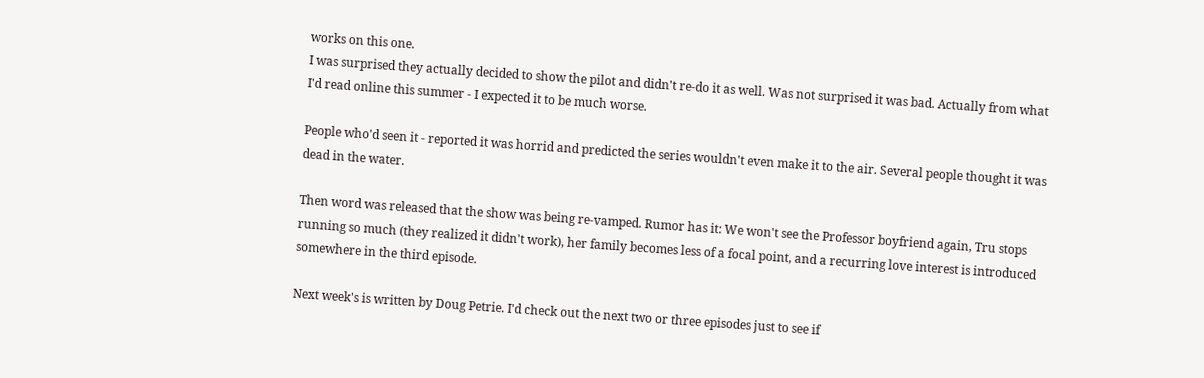works on this one.
I was surprised they actually decided to show the pilot and didn't re-do it as well. Was not surprised it was bad. Actually from what I'd read online this summer - I expected it to be much worse.

People who'd seen it - reported it was horrid and predicted the series wouldn't even make it to the air. Several people thought it was dead in the water.

Then word was released that the show was being re-vamped. Rumor has it: We won't see the Professor boyfriend again, Tru stops running so much (they realized it didn't work), her family becomes less of a focal point, and a recurring love interest is introduced somewhere in the third episode.

Next week's is written by Doug Petrie. I'd check out the next two or three episodes just to see if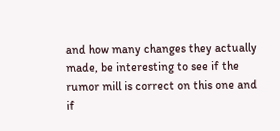and how many changes they actually made, be interesting to see if the rumor mill is correct on this one and if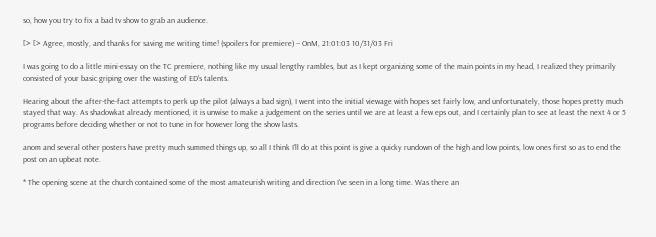so, how you try to fix a bad tv show to grab an audience.

[> [> Agree, mostly, and thanks for saving me writing time! (spoilers for premiere) -- OnM, 21:01:03 10/31/03 Fri

I was going to do a little mini-essay on the TC premiere, nothing like my usual lengthy rambles, but as I kept organizing some of the main points in my head, I realized they primarily consisted of your basic griping over the wasting of ED's talents.

Hearing about the after-the-fact attempts to perk up the pilot (always a bad sign), I went into the initial viewage with hopes set fairly low, and unfortunately, those hopes pretty much stayed that way. As shadowkat already mentioned, it is unwise to make a judgement on the series until we are at least a few eps out, and I certainly plan to see at least the next 4 or 5 programs before deciding whether or not to tune in for however long the show lasts.

anom and several other posters have pretty much summed things up, so all I think I'll do at this point is give a quicky rundown of the high and low points, low ones first so as to end the post on an upbeat note.

* The opening scene at the church contained some of the most amateurish writing and direction I've seen in a long time. Was there an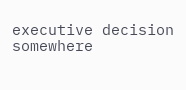executive decision somewhere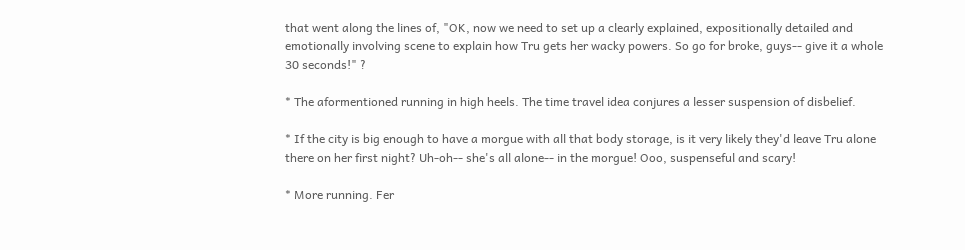that went along the lines of, "OK, now we need to set up a clearly explained, expositionally detailed and emotionally involving scene to explain how Tru gets her wacky powers. So go for broke, guys-- give it a whole 30 seconds!" ?

* The aformentioned running in high heels. The time travel idea conjures a lesser suspension of disbelief.

* If the city is big enough to have a morgue with all that body storage, is it very likely they'd leave Tru alone there on her first night? Uh-oh-- she's all alone-- in the morgue! Ooo, suspenseful and scary!

* More running. Fer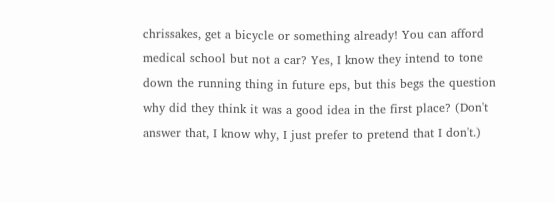chrissakes, get a bicycle or something already! You can afford medical school but not a car? Yes, I know they intend to tone down the running thing in future eps, but this begs the question why did they think it was a good idea in the first place? (Don't answer that, I know why, I just prefer to pretend that I don't.)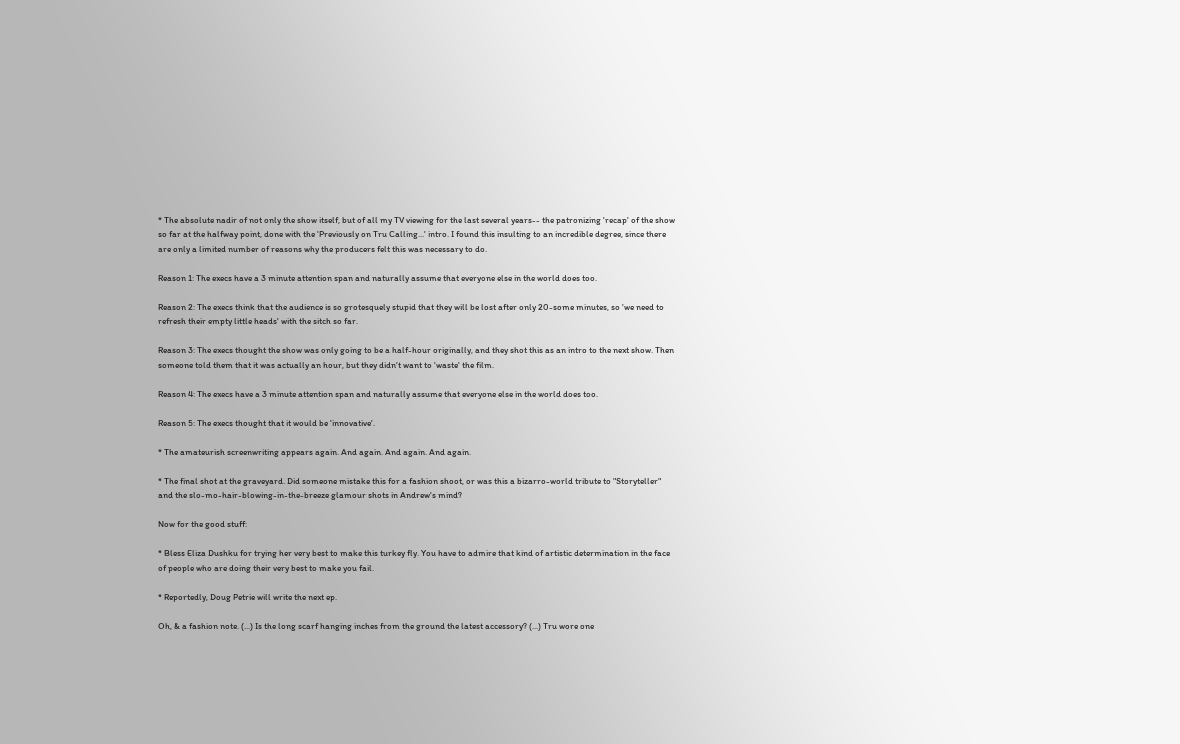* The absolute nadir of not only the show itself, but of all my TV viewing for the last several years-- the patronizing 'recap' of the show so far at the halfway point, done with the 'Previously on Tru Calling...' intro. I found this insulting to an incredible degree, since there are only a limited number of reasons why the producers felt this was necessary to do.

Reason 1: The execs have a 3 minute attention span and naturally assume that everyone else in the world does too.

Reason 2: The execs think that the audience is so grotesquely stupid that they will be lost after only 20-some minutes, so 'we need to refresh their empty little heads' with the sitch so far.

Reason 3: The execs thought the show was only going to be a half-hour originally, and they shot this as an intro to the next show. Then someone told them that it was actually an hour, but they didn't want to 'waste' the film.

Reason 4: The execs have a 3 minute attention span and naturally assume that everyone else in the world does too.

Reason 5: The execs thought that it would be 'innovative'.

* The amateurish screenwriting appears again. And again. And again. And again.

* The final shot at the graveyard. Did someone mistake this for a fashion shoot, or was this a bizarro-world tribute to "Storyteller" and the slo-mo-hair-blowing-in-the-breeze glamour shots in Andrew's mind?

Now for the good stuff:

* Bless Eliza Dushku for trying her very best to make this turkey fly. You have to admire that kind of artistic determination in the face of people who are doing their very best to make you fail.

* Reportedly, Doug Petrie will write the next ep.

Oh, & a fashion note. (...) Is the long scarf hanging inches from the ground the latest accessory? (...) Tru wore one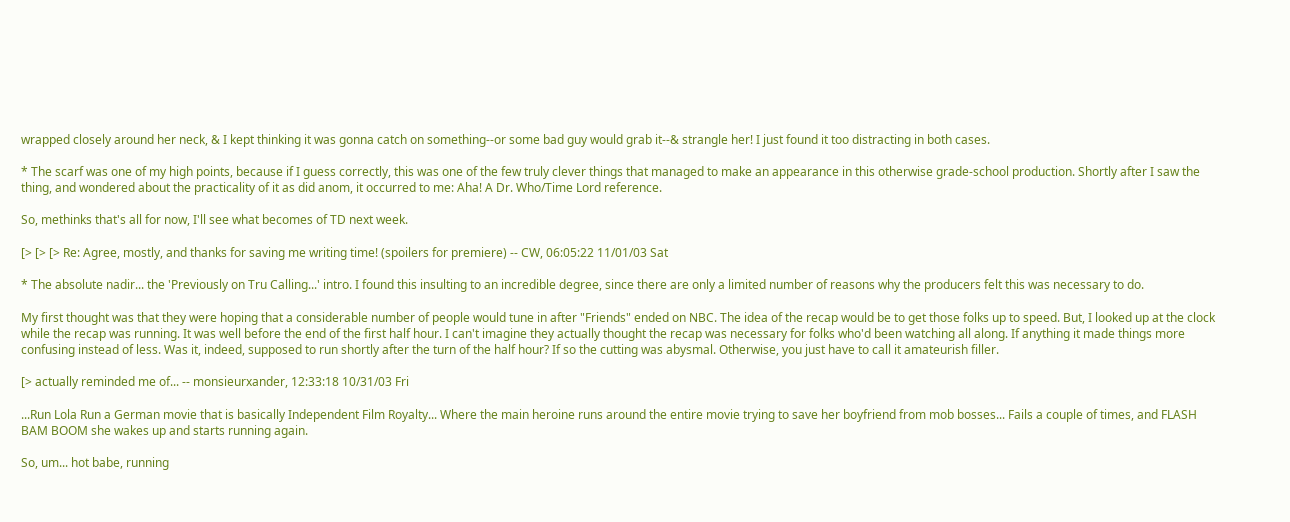wrapped closely around her neck, & I kept thinking it was gonna catch on something--or some bad guy would grab it--& strangle her! I just found it too distracting in both cases.

* The scarf was one of my high points, because if I guess correctly, this was one of the few truly clever things that managed to make an appearance in this otherwise grade-school production. Shortly after I saw the thing, and wondered about the practicality of it as did anom, it occurred to me: Aha! A Dr. Who/Time Lord reference.

So, methinks that's all for now, I'll see what becomes of TD next week.

[> [> [> Re: Agree, mostly, and thanks for saving me writing time! (spoilers for premiere) -- CW, 06:05:22 11/01/03 Sat

* The absolute nadir... the 'Previously on Tru Calling...' intro. I found this insulting to an incredible degree, since there are only a limited number of reasons why the producers felt this was necessary to do.

My first thought was that they were hoping that a considerable number of people would tune in after "Friends" ended on NBC. The idea of the recap would be to get those folks up to speed. But, I looked up at the clock while the recap was running. It was well before the end of the first half hour. I can't imagine they actually thought the recap was necessary for folks who'd been watching all along. If anything it made things more confusing instead of less. Was it, indeed, supposed to run shortly after the turn of the half hour? If so the cutting was abysmal. Otherwise, you just have to call it amateurish filler.

[> actually reminded me of... -- monsieurxander, 12:33:18 10/31/03 Fri

...Run Lola Run a German movie that is basically Independent Film Royalty... Where the main heroine runs around the entire movie trying to save her boyfriend from mob bosses... Fails a couple of times, and FLASH BAM BOOM she wakes up and starts running again.

So, um... hot babe, running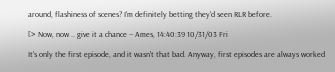around, flashiness of scenes? I'm definitely betting they'd seen RLR before.

[> Now, now .. give it a chance -- Ames, 14:40:39 10/31/03 Fri

It's only the first episode, and it wasn't that bad. Anyway, first episodes are always worked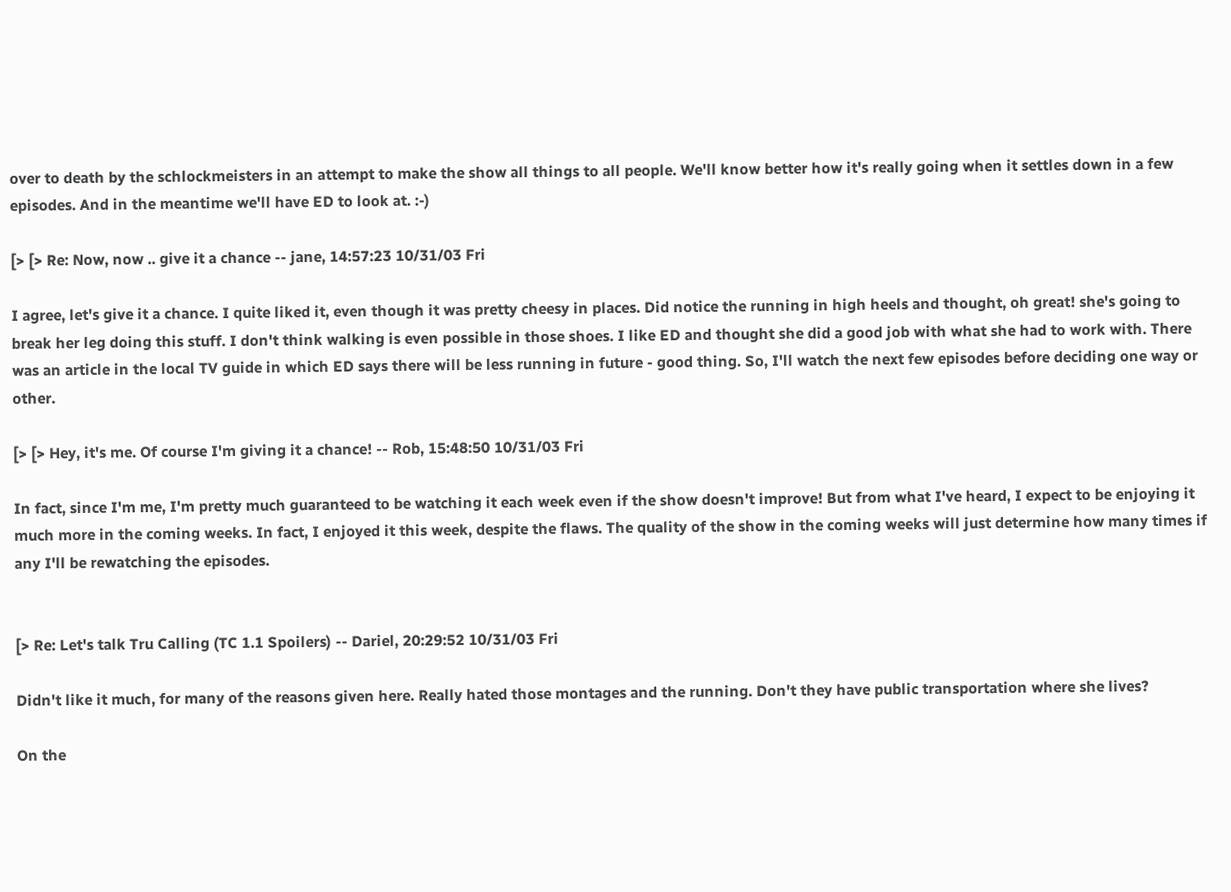over to death by the schlockmeisters in an attempt to make the show all things to all people. We'll know better how it's really going when it settles down in a few episodes. And in the meantime we'll have ED to look at. :-)

[> [> Re: Now, now .. give it a chance -- jane, 14:57:23 10/31/03 Fri

I agree, let's give it a chance. I quite liked it, even though it was pretty cheesy in places. Did notice the running in high heels and thought, oh great! she's going to break her leg doing this stuff. I don't think walking is even possible in those shoes. I like ED and thought she did a good job with what she had to work with. There was an article in the local TV guide in which ED says there will be less running in future - good thing. So, I'll watch the next few episodes before deciding one way or other.

[> [> Hey, it's me. Of course I'm giving it a chance! -- Rob, 15:48:50 10/31/03 Fri

In fact, since I'm me, I'm pretty much guaranteed to be watching it each week even if the show doesn't improve! But from what I've heard, I expect to be enjoying it much more in the coming weeks. In fact, I enjoyed it this week, despite the flaws. The quality of the show in the coming weeks will just determine how many times if any I'll be rewatching the episodes.


[> Re: Let's talk Tru Calling (TC 1.1 Spoilers) -- Dariel, 20:29:52 10/31/03 Fri

Didn't like it much, for many of the reasons given here. Really hated those montages and the running. Don't they have public transportation where she lives?

On the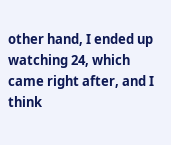other hand, I ended up watching 24, which came right after, and I think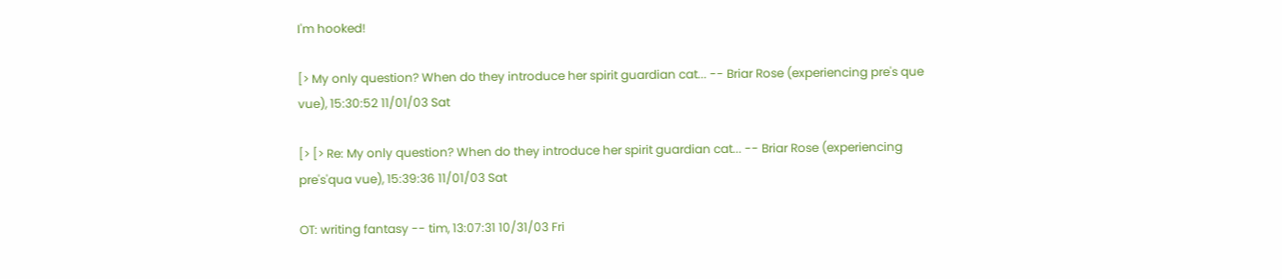I'm hooked!

[> My only question? When do they introduce her spirit guardian cat... -- Briar Rose (experiencing pre's que vue), 15:30:52 11/01/03 Sat

[> [> Re: My only question? When do they introduce her spirit guardian cat... -- Briar Rose (experiencing pre's'qua vue), 15:39:36 11/01/03 Sat

OT: writing fantasy -- tim, 13:07:31 10/31/03 Fri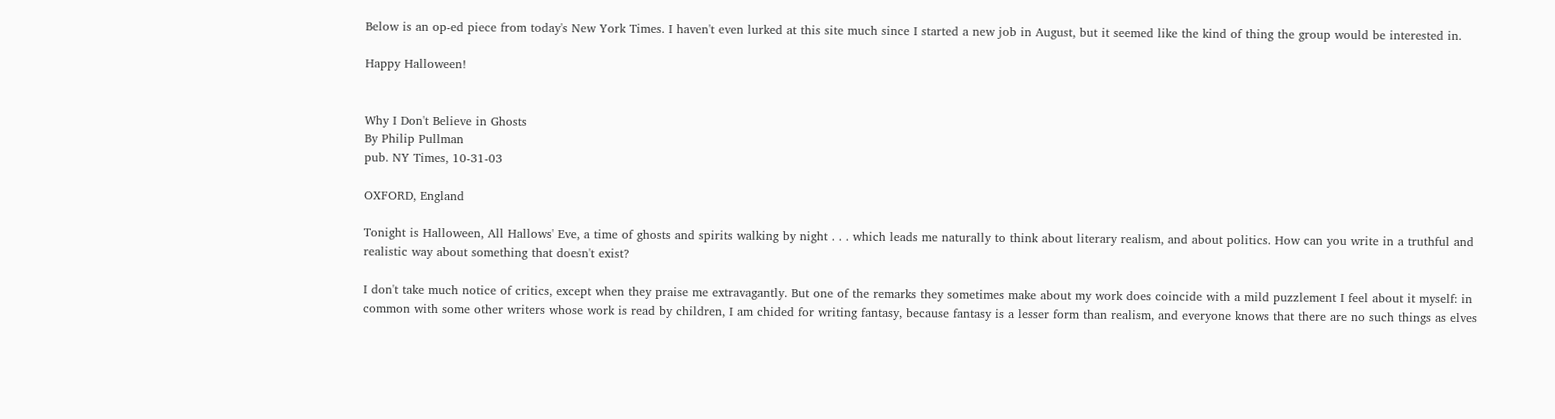Below is an op-ed piece from today's New York Times. I haven't even lurked at this site much since I started a new job in August, but it seemed like the kind of thing the group would be interested in.

Happy Halloween!


Why I Don't Believe in Ghosts
By Philip Pullman
pub. NY Times, 10-31-03

OXFORD, England

Tonight is Halloween, All Hallows' Eve, a time of ghosts and spirits walking by night . . . which leads me naturally to think about literary realism, and about politics. How can you write in a truthful and realistic way about something that doesn't exist?

I don't take much notice of critics, except when they praise me extravagantly. But one of the remarks they sometimes make about my work does coincide with a mild puzzlement I feel about it myself: in common with some other writers whose work is read by children, I am chided for writing fantasy, because fantasy is a lesser form than realism, and everyone knows that there are no such things as elves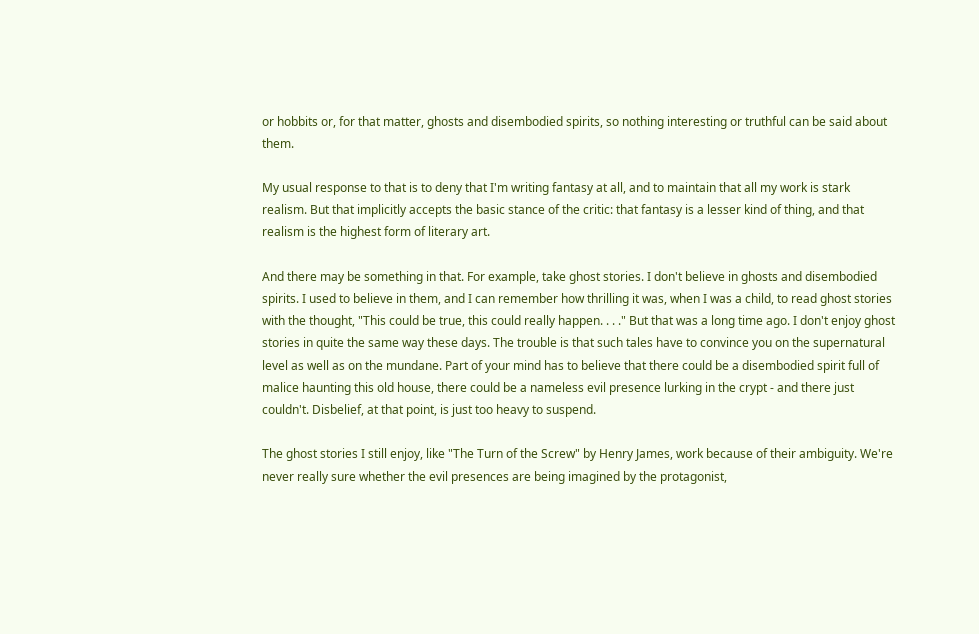or hobbits or, for that matter, ghosts and disembodied spirits, so nothing interesting or truthful can be said about them.

My usual response to that is to deny that I'm writing fantasy at all, and to maintain that all my work is stark realism. But that implicitly accepts the basic stance of the critic: that fantasy is a lesser kind of thing, and that realism is the highest form of literary art.

And there may be something in that. For example, take ghost stories. I don't believe in ghosts and disembodied spirits. I used to believe in them, and I can remember how thrilling it was, when I was a child, to read ghost stories with the thought, "This could be true, this could really happen. . . ." But that was a long time ago. I don't enjoy ghost stories in quite the same way these days. The trouble is that such tales have to convince you on the supernatural level as well as on the mundane. Part of your mind has to believe that there could be a disembodied spirit full of malice haunting this old house, there could be a nameless evil presence lurking in the crypt - and there just couldn't. Disbelief, at that point, is just too heavy to suspend.

The ghost stories I still enjoy, like "The Turn of the Screw" by Henry James, work because of their ambiguity. We're never really sure whether the evil presences are being imagined by the protagonist,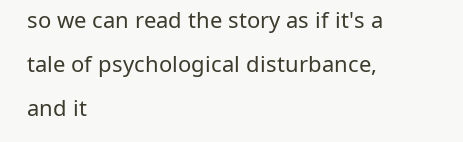so we can read the story as if it's a tale of psychological disturbance, and it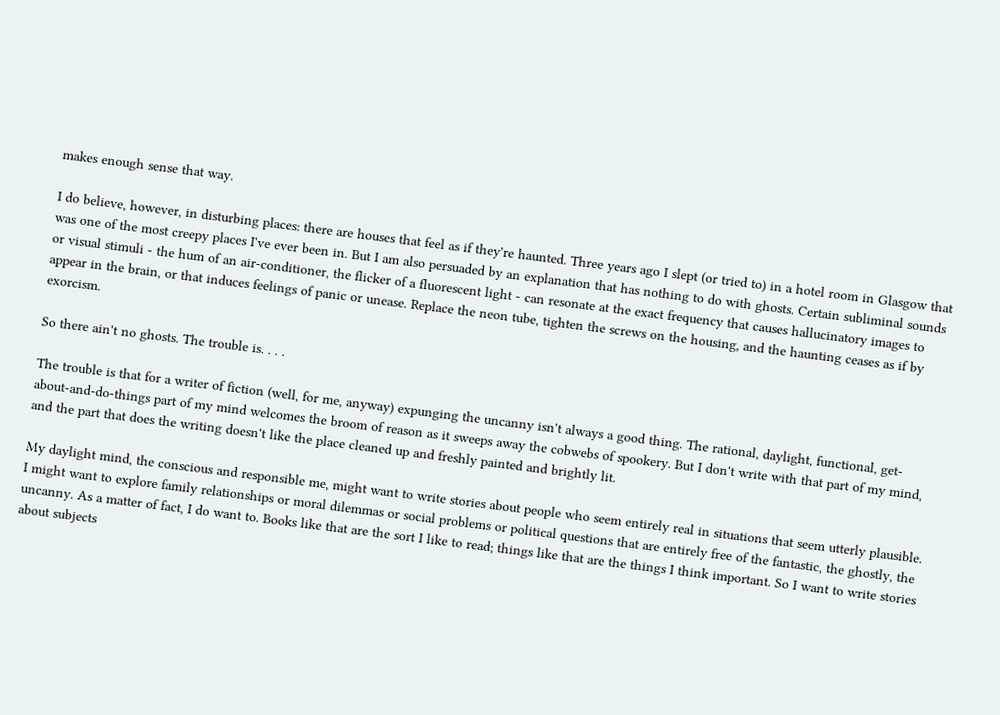makes enough sense that way.

I do believe, however, in disturbing places: there are houses that feel as if they're haunted. Three years ago I slept (or tried to) in a hotel room in Glasgow that was one of the most creepy places I've ever been in. But I am also persuaded by an explanation that has nothing to do with ghosts. Certain subliminal sounds or visual stimuli - the hum of an air-conditioner, the flicker of a fluorescent light - can resonate at the exact frequency that causes hallucinatory images to appear in the brain, or that induces feelings of panic or unease. Replace the neon tube, tighten the screws on the housing, and the haunting ceases as if by exorcism.

So there ain't no ghosts. The trouble is. . . .

The trouble is that for a writer of fiction (well, for me, anyway) expunging the uncanny isn't always a good thing. The rational, daylight, functional, get-about-and-do-things part of my mind welcomes the broom of reason as it sweeps away the cobwebs of spookery. But I don't write with that part of my mind, and the part that does the writing doesn't like the place cleaned up and freshly painted and brightly lit.

My daylight mind, the conscious and responsible me, might want to write stories about people who seem entirely real in situations that seem utterly plausible. I might want to explore family relationships or moral dilemmas or social problems or political questions that are entirely free of the fantastic, the ghostly, the uncanny. As a matter of fact, I do want to. Books like that are the sort I like to read; things like that are the things I think important. So I want to write stories about subjects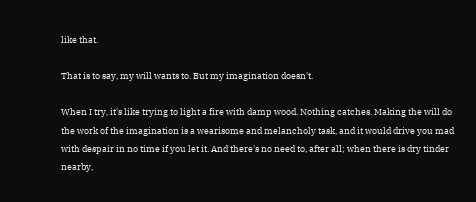like that.

That is to say, my will wants to. But my imagination doesn't.

When I try, it's like trying to light a fire with damp wood. Nothing catches. Making the will do the work of the imagination is a wearisome and melancholy task, and it would drive you mad with despair in no time if you let it. And there's no need to, after all; when there is dry tinder nearby,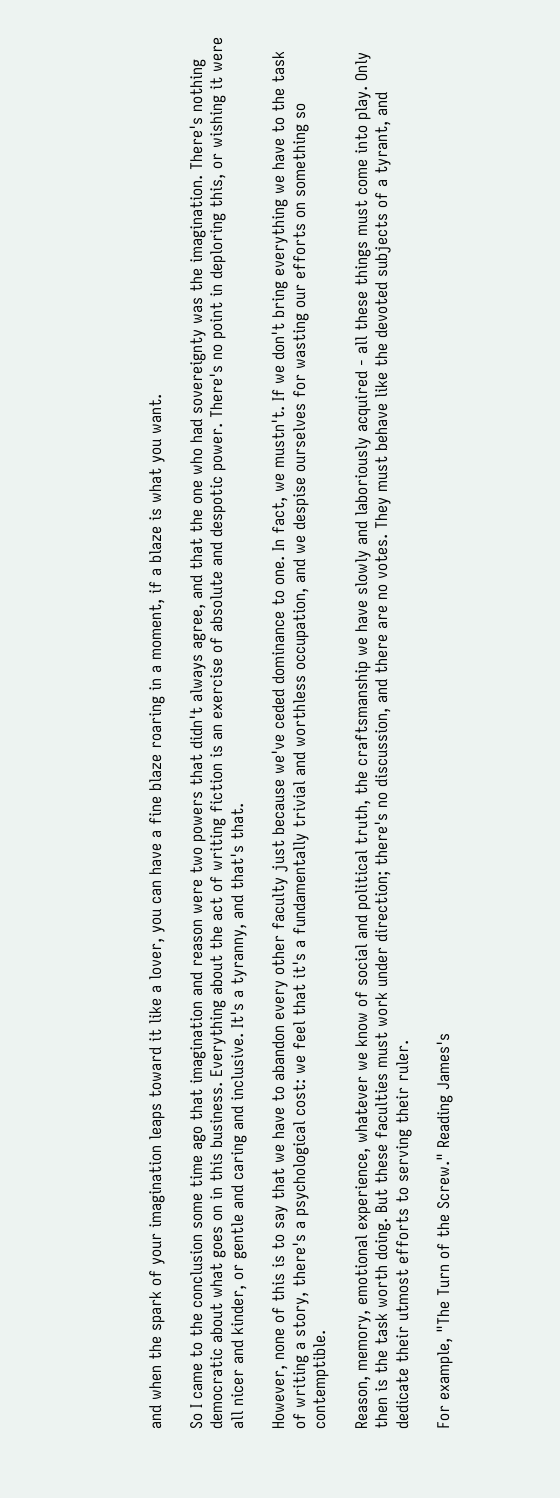and when the spark of your imagination leaps toward it like a lover, you can have a fine blaze roaring in a moment, if a blaze is what you want.

So I came to the conclusion some time ago that imagination and reason were two powers that didn't always agree, and that the one who had sovereignty was the imagination. There's nothing democratic about what goes on in this business. Everything about the act of writing fiction is an exercise of absolute and despotic power. There's no point in deploring this, or wishing it were all nicer and kinder, or gentle and caring and inclusive. It's a tyranny, and that's that.

However, none of this is to say that we have to abandon every other faculty just because we've ceded dominance to one. In fact, we mustn't. If we don't bring everything we have to the task of writing a story, there's a psychological cost: we feel that it's a fundamentally trivial and worthless occupation, and we despise ourselves for wasting our efforts on something so contemptible.

Reason, memory, emotional experience, whatever we know of social and political truth, the craftsmanship we have slowly and laboriously acquired - all these things must come into play. Only then is the task worth doing. But these faculties must work under direction; there's no discussion, and there are no votes. They must behave like the devoted subjects of a tyrant, and dedicate their utmost efforts to serving their ruler.

For example, "The Turn of the Screw." Reading James's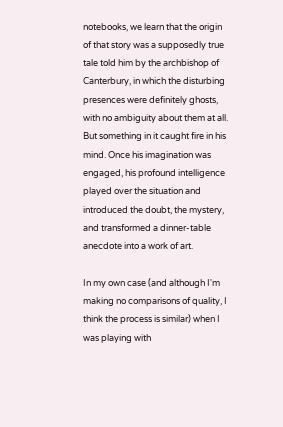notebooks, we learn that the origin of that story was a supposedly true tale told him by the archbishop of Canterbury, in which the disturbing presences were definitely ghosts, with no ambiguity about them at all. But something in it caught fire in his mind. Once his imagination was engaged, his profound intelligence played over the situation and introduced the doubt, the mystery, and transformed a dinner-table anecdote into a work of art.

In my own case (and although I'm making no comparisons of quality, I think the process is similar) when I was playing with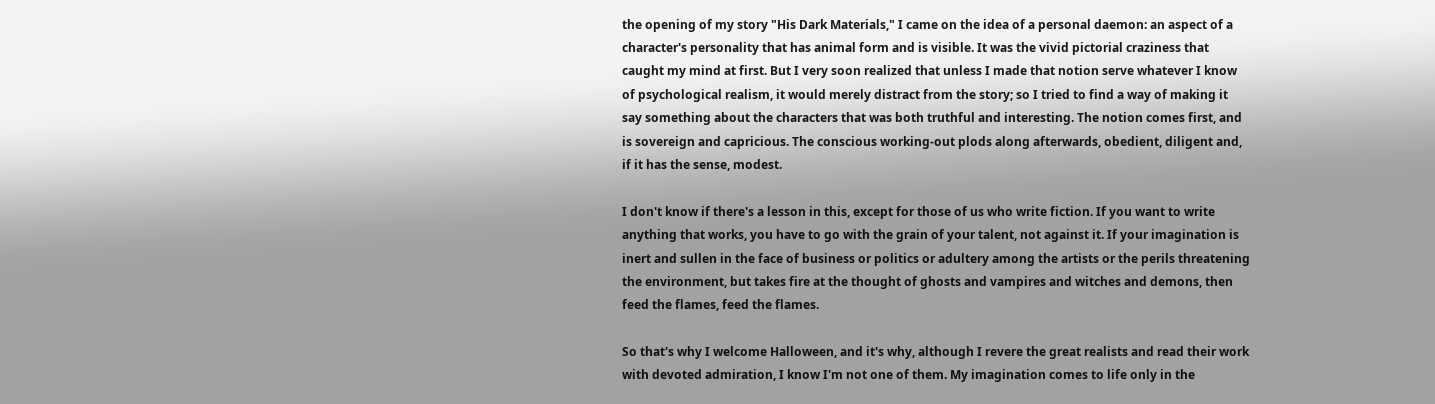the opening of my story "His Dark Materials," I came on the idea of a personal daemon: an aspect of a character's personality that has animal form and is visible. It was the vivid pictorial craziness that caught my mind at first. But I very soon realized that unless I made that notion serve whatever I know of psychological realism, it would merely distract from the story; so I tried to find a way of making it say something about the characters that was both truthful and interesting. The notion comes first, and is sovereign and capricious. The conscious working-out plods along afterwards, obedient, diligent and, if it has the sense, modest.

I don't know if there's a lesson in this, except for those of us who write fiction. If you want to write anything that works, you have to go with the grain of your talent, not against it. If your imagination is inert and sullen in the face of business or politics or adultery among the artists or the perils threatening the environment, but takes fire at the thought of ghosts and vampires and witches and demons, then feed the flames, feed the flames.

So that's why I welcome Halloween, and it's why, although I revere the great realists and read their work with devoted admiration, I know I'm not one of them. My imagination comes to life only in the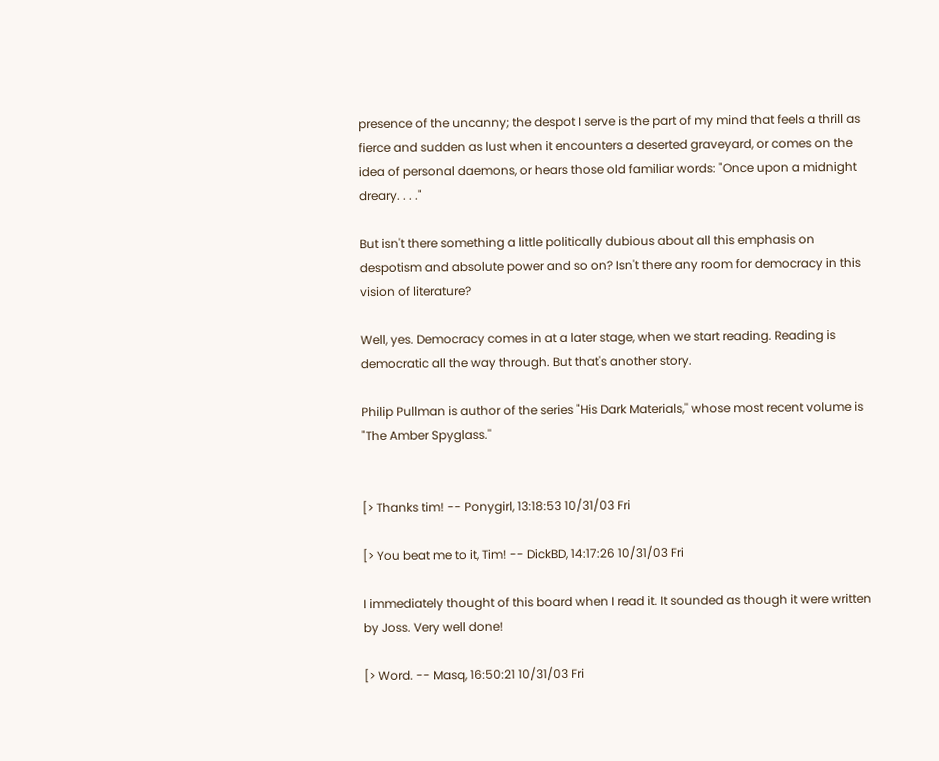presence of the uncanny; the despot I serve is the part of my mind that feels a thrill as fierce and sudden as lust when it encounters a deserted graveyard, or comes on the idea of personal daemons, or hears those old familiar words: "Once upon a midnight dreary. . . ."

But isn't there something a little politically dubious about all this emphasis on despotism and absolute power and so on? Isn't there any room for democracy in this vision of literature?

Well, yes. Democracy comes in at a later stage, when we start reading. Reading is democratic all the way through. But that's another story.

Philip Pullman is author of the series "His Dark Materials,'' whose most recent volume is "The Amber Spyglass.''


[> Thanks tim! -- Ponygirl, 13:18:53 10/31/03 Fri

[> You beat me to it, Tim! -- DickBD, 14:17:26 10/31/03 Fri

I immediately thought of this board when I read it. It sounded as though it were written by Joss. Very well done!

[> Word. -- Masq, 16:50:21 10/31/03 Fri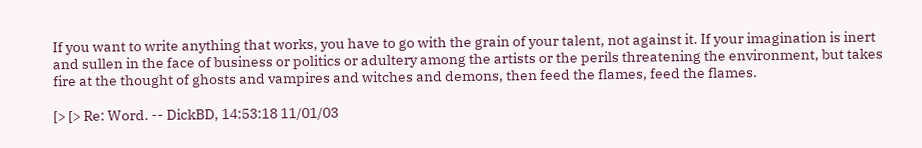If you want to write anything that works, you have to go with the grain of your talent, not against it. If your imagination is inert and sullen in the face of business or politics or adultery among the artists or the perils threatening the environment, but takes fire at the thought of ghosts and vampires and witches and demons, then feed the flames, feed the flames.

[> [> Re: Word. -- DickBD, 14:53:18 11/01/03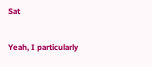Sat

Yeah, I particularly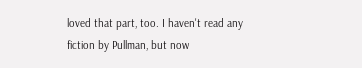loved that part, too. I haven't read any fiction by Pullman, but now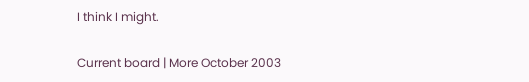I think I might.

Current board | More October 2003